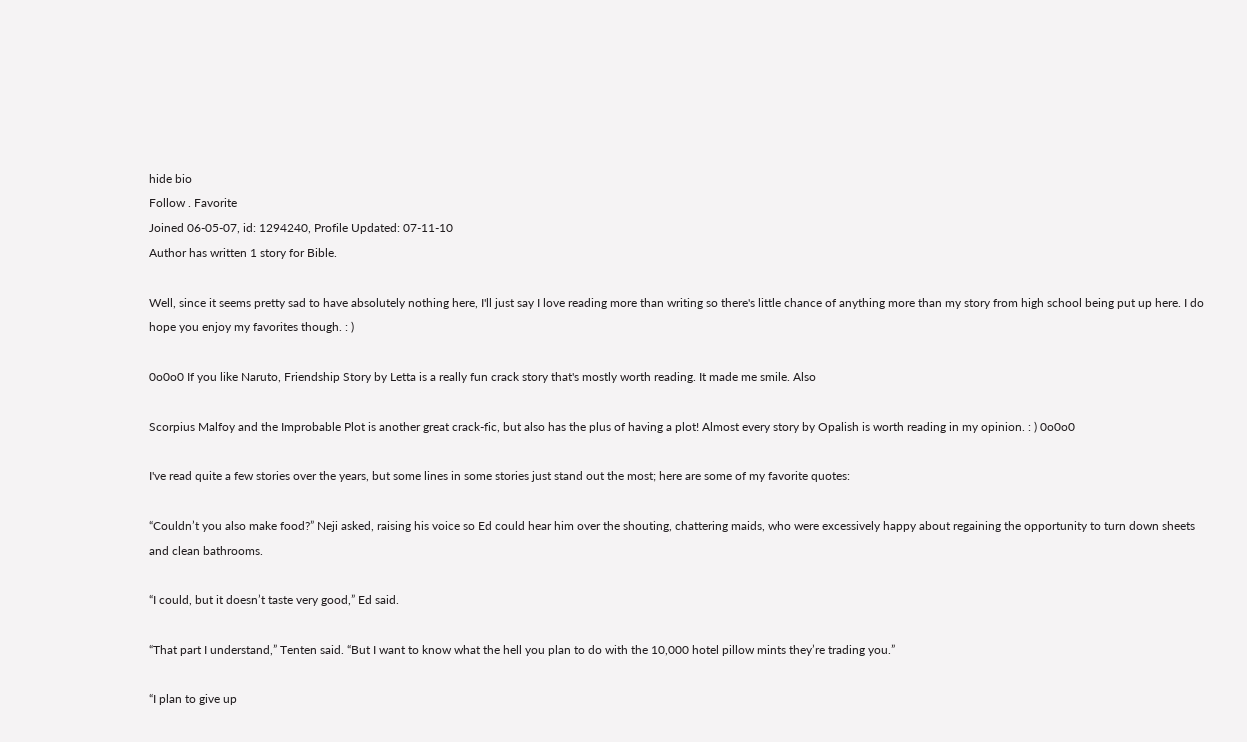hide bio
Follow . Favorite
Joined 06-05-07, id: 1294240, Profile Updated: 07-11-10
Author has written 1 story for Bible.

Well, since it seems pretty sad to have absolutely nothing here, I'll just say I love reading more than writing so there's little chance of anything more than my story from high school being put up here. I do hope you enjoy my favorites though. : )

0o0o0 If you like Naruto, Friendship Story by Letta is a really fun crack story that's mostly worth reading. It made me smile. Also

Scorpius Malfoy and the Improbable Plot is another great crack-fic, but also has the plus of having a plot! Almost every story by Opalish is worth reading in my opinion. : ) 0o0o0

I've read quite a few stories over the years, but some lines in some stories just stand out the most; here are some of my favorite quotes:

“Couldn’t you also make food?” Neji asked, raising his voice so Ed could hear him over the shouting, chattering maids, who were excessively happy about regaining the opportunity to turn down sheets and clean bathrooms.

“I could, but it doesn’t taste very good,” Ed said.

“That part I understand,” Tenten said. “But I want to know what the hell you plan to do with the 10,000 hotel pillow mints they’re trading you.”

“I plan to give up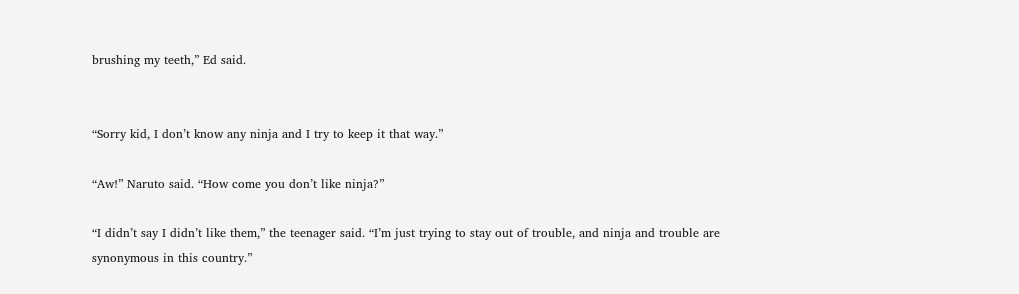brushing my teeth,” Ed said.


“Sorry kid, I don’t know any ninja and I try to keep it that way.”

“Aw!” Naruto said. “How come you don’t like ninja?”

“I didn’t say I didn’t like them,” the teenager said. “I’m just trying to stay out of trouble, and ninja and trouble are synonymous in this country.”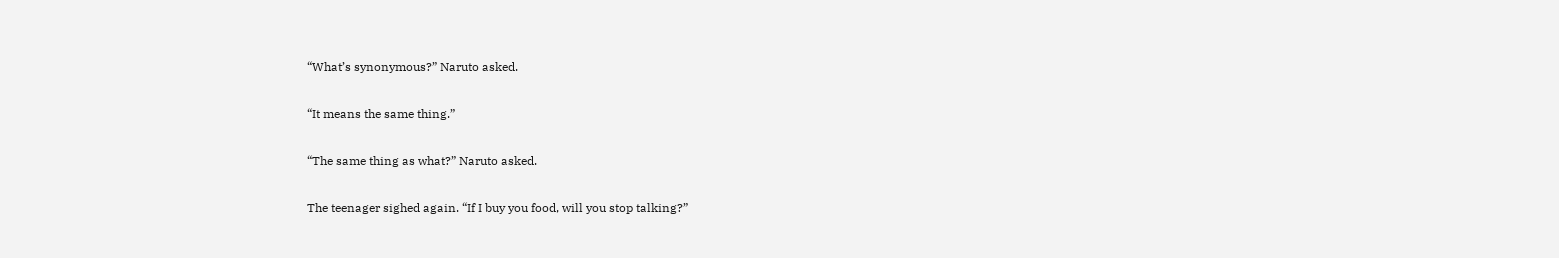“What’s synonymous?” Naruto asked.

“It means the same thing.”

“The same thing as what?” Naruto asked.

The teenager sighed again. “If I buy you food, will you stop talking?”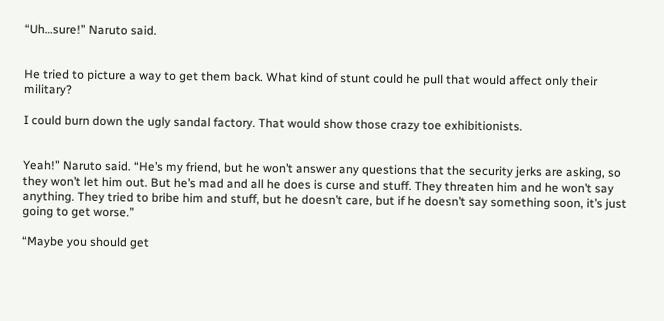“Uh…sure!” Naruto said.


He tried to picture a way to get them back. What kind of stunt could he pull that would affect only their military?

I could burn down the ugly sandal factory. That would show those crazy toe exhibitionists.


Yeah!” Naruto said. “He’s my friend, but he won’t answer any questions that the security jerks are asking, so they won’t let him out. But he’s mad and all he does is curse and stuff. They threaten him and he won’t say anything. They tried to bribe him and stuff, but he doesn’t care, but if he doesn’t say something soon, it’s just going to get worse.”

“Maybe you should get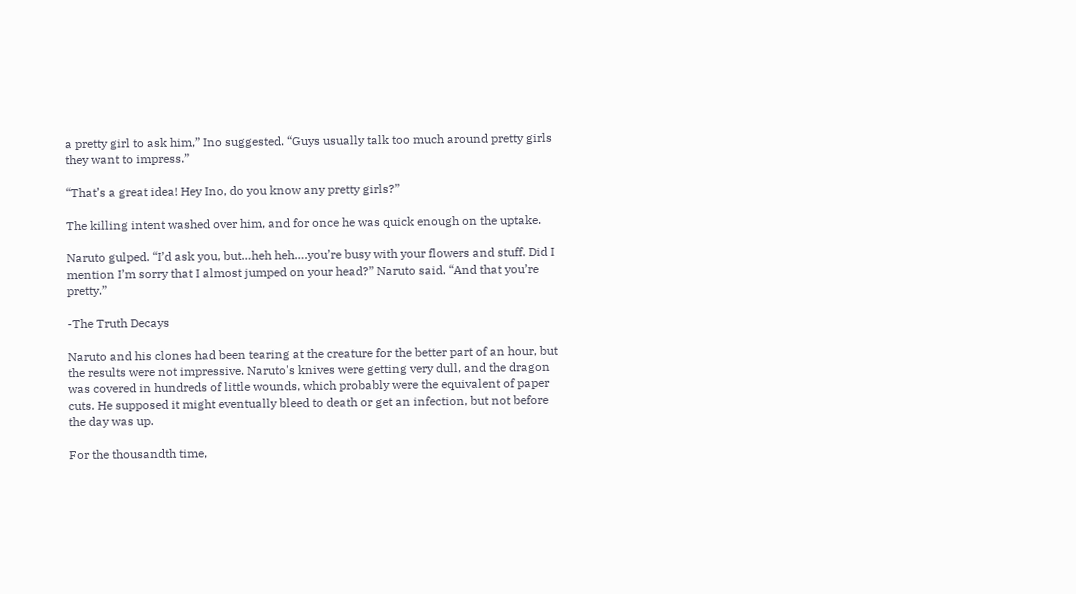a pretty girl to ask him,” Ino suggested. “Guys usually talk too much around pretty girls they want to impress.”

“That’s a great idea! Hey Ino, do you know any pretty girls?”

The killing intent washed over him, and for once he was quick enough on the uptake.

Naruto gulped. “I’d ask you, but…heh heh….you’re busy with your flowers and stuff. Did I mention I’m sorry that I almost jumped on your head?” Naruto said. “And that you’re pretty.”

-The Truth Decays

Naruto and his clones had been tearing at the creature for the better part of an hour, but the results were not impressive. Naruto's knives were getting very dull, and the dragon was covered in hundreds of little wounds, which probably were the equivalent of paper cuts. He supposed it might eventually bleed to death or get an infection, but not before the day was up.

For the thousandth time,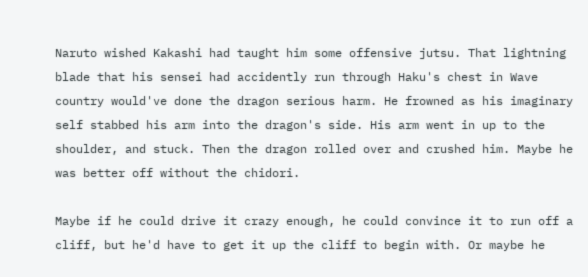Naruto wished Kakashi had taught him some offensive jutsu. That lightning blade that his sensei had accidently run through Haku's chest in Wave country would've done the dragon serious harm. He frowned as his imaginary self stabbed his arm into the dragon's side. His arm went in up to the shoulder, and stuck. Then the dragon rolled over and crushed him. Maybe he was better off without the chidori.

Maybe if he could drive it crazy enough, he could convince it to run off a cliff, but he'd have to get it up the cliff to begin with. Or maybe he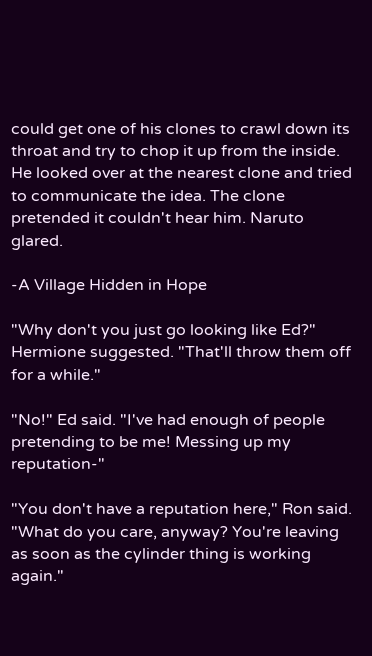could get one of his clones to crawl down its throat and try to chop it up from the inside. He looked over at the nearest clone and tried to communicate the idea. The clone pretended it couldn't hear him. Naruto glared.

-A Village Hidden in Hope

"Why don't you just go looking like Ed?" Hermione suggested. "That'll throw them off for a while."

"No!" Ed said. "I've had enough of people pretending to be me! Messing up my reputation-"

"You don't have a reputation here," Ron said. "What do you care, anyway? You're leaving as soon as the cylinder thing is working again."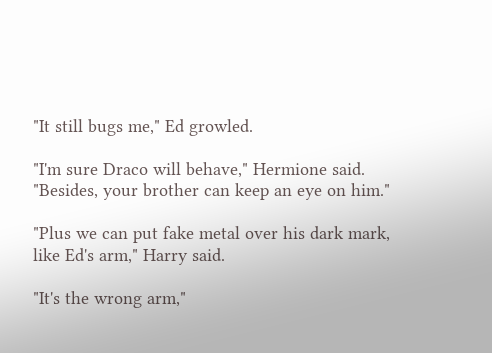"It still bugs me," Ed growled.

"I'm sure Draco will behave," Hermione said. "Besides, your brother can keep an eye on him."

"Plus we can put fake metal over his dark mark, like Ed's arm," Harry said.

"It's the wrong arm,"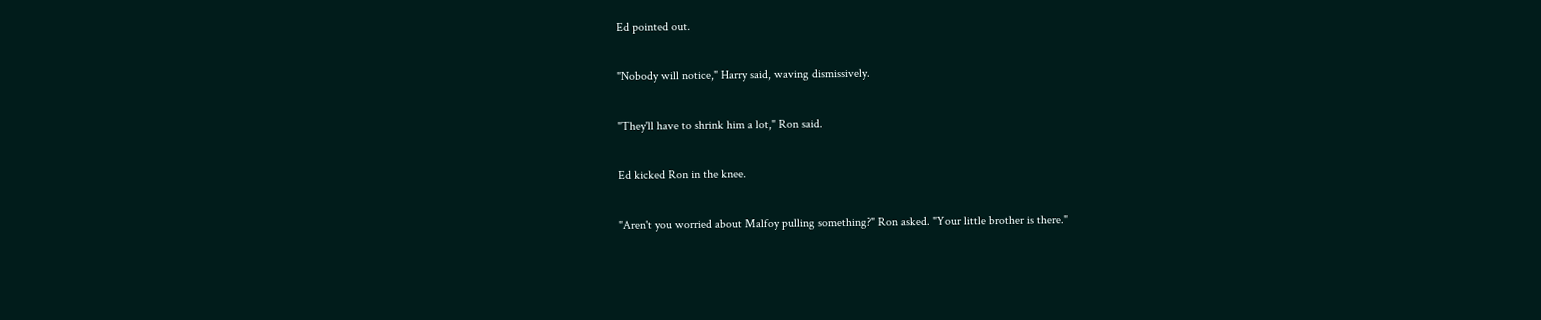Ed pointed out.

"Nobody will notice," Harry said, waving dismissively.

"They'll have to shrink him a lot," Ron said.

Ed kicked Ron in the knee.

"Aren't you worried about Malfoy pulling something?" Ron asked. "Your little brother is there."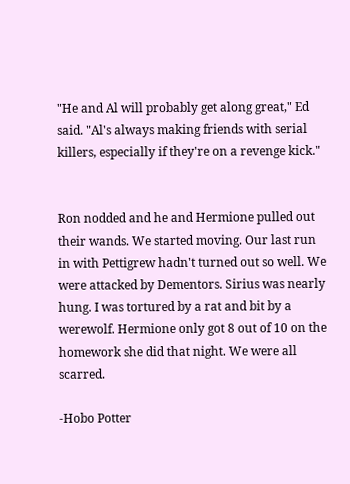"He and Al will probably get along great," Ed said. "Al's always making friends with serial killers, especially if they're on a revenge kick."


Ron nodded and he and Hermione pulled out their wands. We started moving. Our last run in with Pettigrew hadn't turned out so well. We were attacked by Dementors. Sirius was nearly hung. I was tortured by a rat and bit by a werewolf. Hermione only got 8 out of 10 on the homework she did that night. We were all scarred.

-Hobo Potter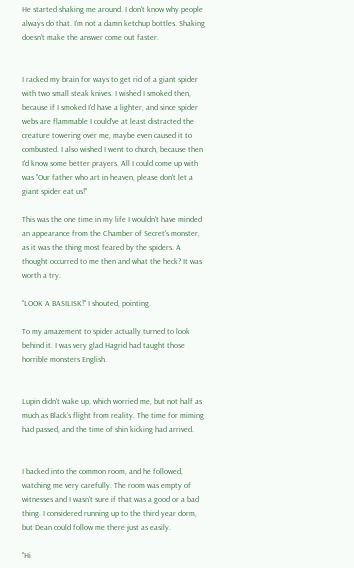He started shaking me around. I don't know why people always do that. I'm not a damn ketchup bottles. Shaking doesn't make the answer come out faster.


I racked my brain for ways to get rid of a giant spider with two small steak knives. I wished I smoked then, because if I smoked I'd have a lighter, and since spider webs are flammable I could've at least distracted the creature towering over me, maybe even caused it to combusted. I also wished I went to church, because then I'd know some better prayers. All I could come up with was "Our father who art in heaven, please don't let a giant spider eat us!"

This was the one time in my life I wouldn't have minded an appearance from the Chamber of Secret's monster, as it was the thing most feared by the spiders. A thought occurred to me then and what the heck? It was worth a try.

"LOOK A BASILISK!" I shouted, pointing.

To my amazement to spider actually turned to look behind it. I was very glad Hagrid had taught those horrible monsters English.


Lupin didn't wake up, which worried me, but not half as much as Black’s flight from reality. The time for miming had passed, and the time of shin kicking had arrived.


I backed into the common room, and he followed, watching me very carefully. The room was empty of witnesses and I wasn't sure if that was a good or a bad thing. I considered running up to the third year dorm, but Dean could follow me there just as easily.

"Hi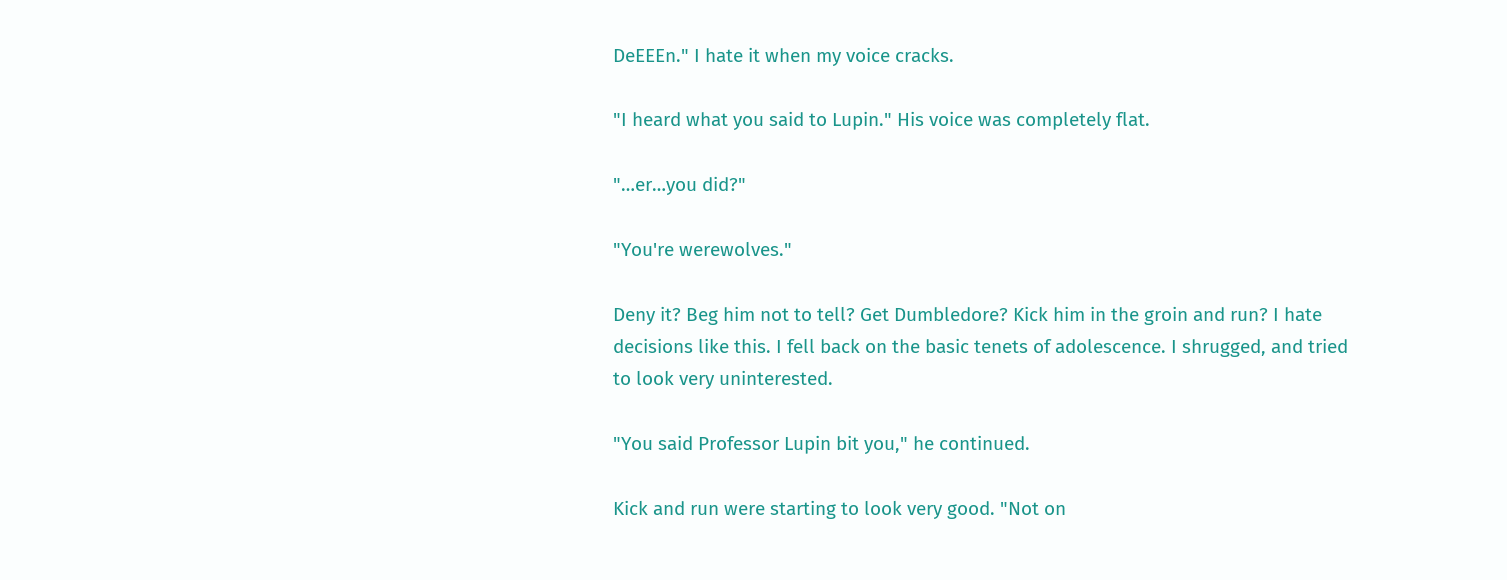DeEEEn." I hate it when my voice cracks.

"I heard what you said to Lupin." His voice was completely flat.

"…er…you did?"

"You're werewolves."

Deny it? Beg him not to tell? Get Dumbledore? Kick him in the groin and run? I hate decisions like this. I fell back on the basic tenets of adolescence. I shrugged, and tried to look very uninterested.

"You said Professor Lupin bit you," he continued.

Kick and run were starting to look very good. "Not on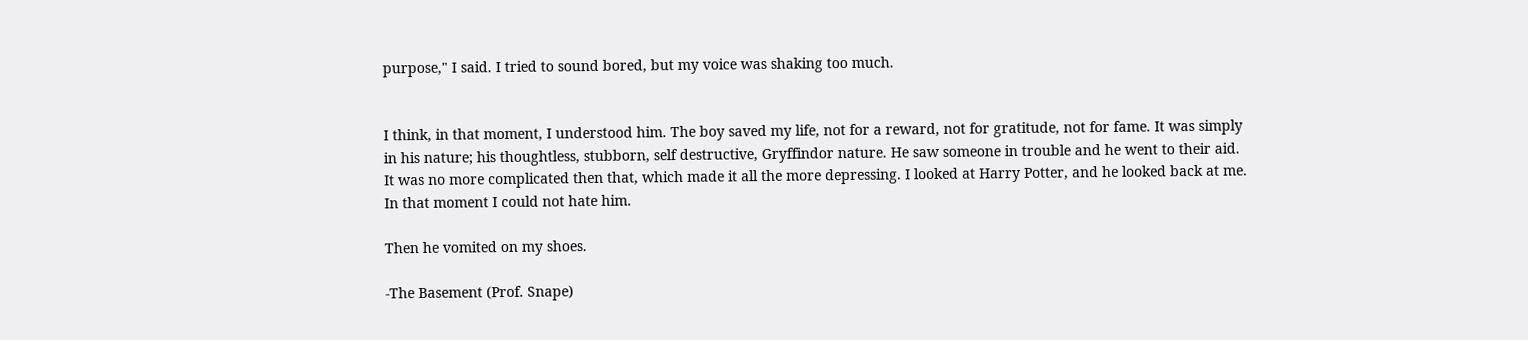purpose," I said. I tried to sound bored, but my voice was shaking too much.


I think, in that moment, I understood him. The boy saved my life, not for a reward, not for gratitude, not for fame. It was simply in his nature; his thoughtless, stubborn, self destructive, Gryffindor nature. He saw someone in trouble and he went to their aid. It was no more complicated then that, which made it all the more depressing. I looked at Harry Potter, and he looked back at me. In that moment I could not hate him.

Then he vomited on my shoes.

-The Basement (Prof. Snape)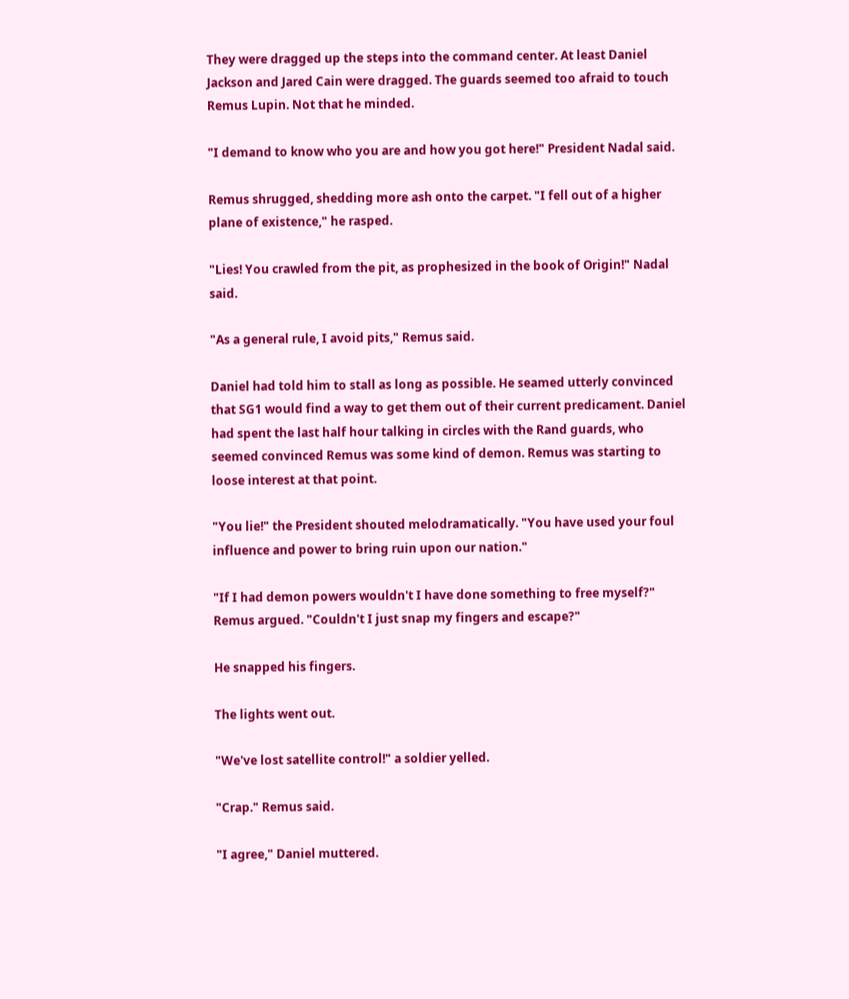They were dragged up the steps into the command center. At least Daniel Jackson and Jared Cain were dragged. The guards seemed too afraid to touch Remus Lupin. Not that he minded.

"I demand to know who you are and how you got here!" President Nadal said.

Remus shrugged, shedding more ash onto the carpet. "I fell out of a higher plane of existence," he rasped.

"Lies! You crawled from the pit, as prophesized in the book of Origin!" Nadal said.

"As a general rule, I avoid pits," Remus said.

Daniel had told him to stall as long as possible. He seamed utterly convinced that SG1 would find a way to get them out of their current predicament. Daniel had spent the last half hour talking in circles with the Rand guards, who seemed convinced Remus was some kind of demon. Remus was starting to loose interest at that point.

"You lie!" the President shouted melodramatically. "You have used your foul influence and power to bring ruin upon our nation."

"If I had demon powers wouldn't I have done something to free myself?" Remus argued. "Couldn't I just snap my fingers and escape?"

He snapped his fingers.

The lights went out.

"We've lost satellite control!" a soldier yelled.

"Crap." Remus said.

"I agree," Daniel muttered.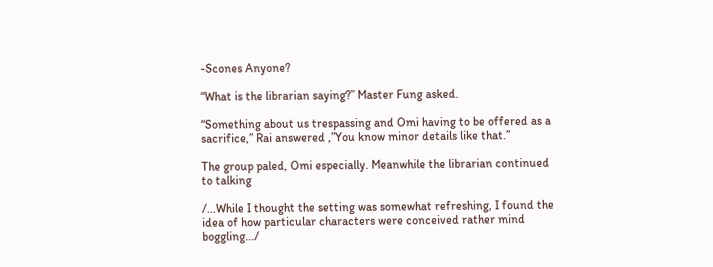-Scones Anyone?

“What is the librarian saying?” Master Fung asked.

“Something about us trespassing and Omi having to be offered as a sacrifice,” Rai answered ,”You know minor details like that.”

The group paled, Omi especially. Meanwhile the librarian continued to talking

/...While I thought the setting was somewhat refreshing, I found the idea of how particular characters were conceived rather mind boggling.../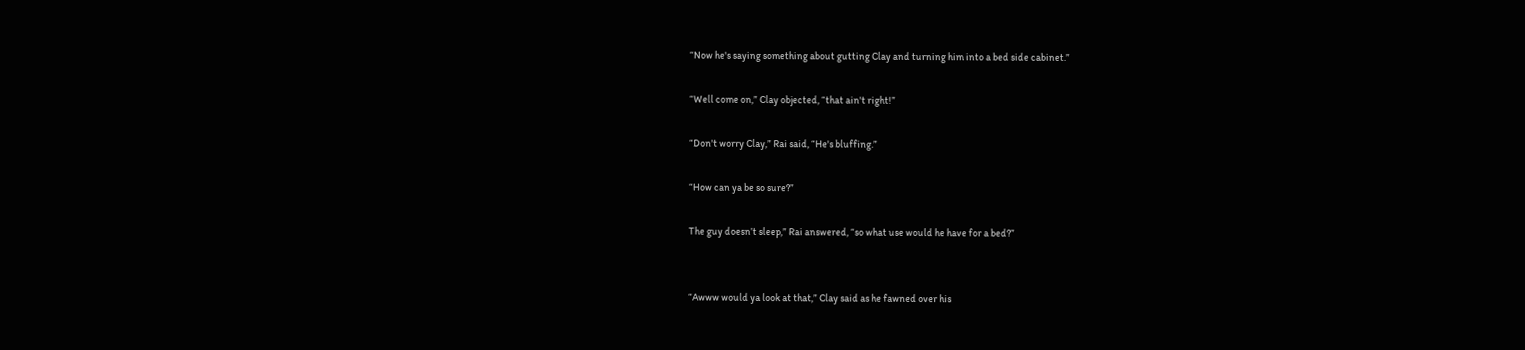“Now he's saying something about gutting Clay and turning him into a bed side cabinet.”

“Well come on,” Clay objected, “that ain't right!”

“Don't worry Clay,” Rai said, “He's bluffing.”

“How can ya be so sure?”

The guy doesn’t sleep,” Rai answered, “so what use would he have for a bed?”


“Awww would ya look at that,” Clay said as he fawned over his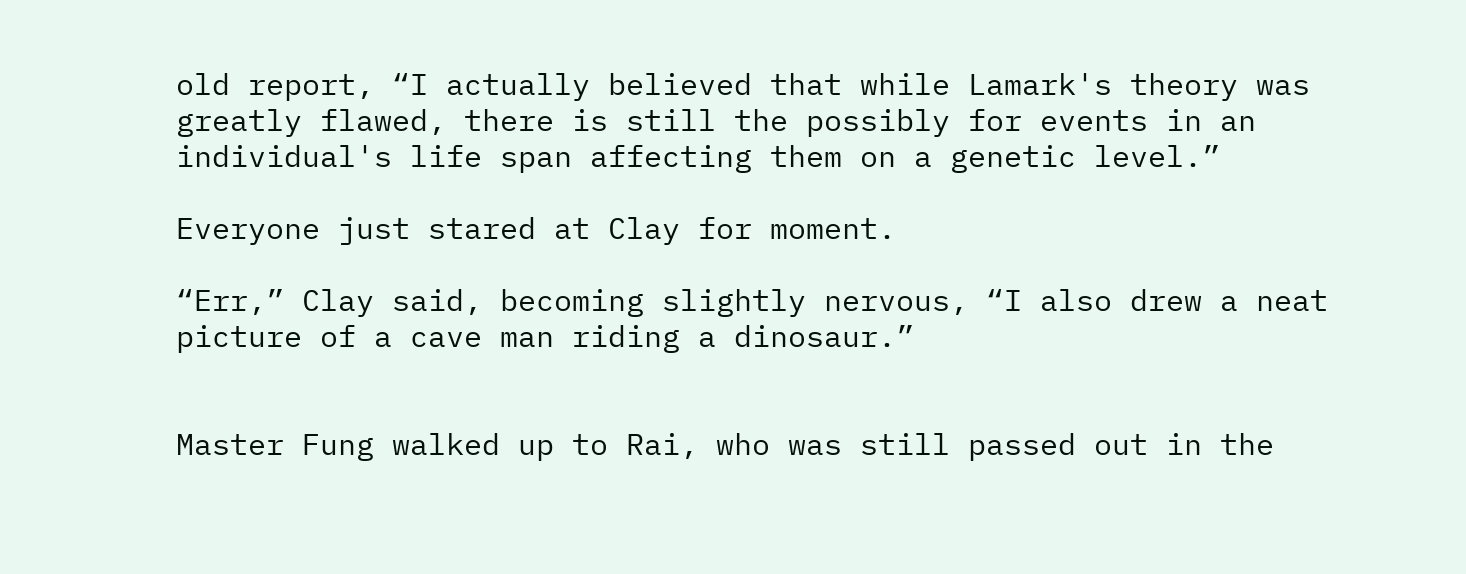old report, “I actually believed that while Lamark's theory was greatly flawed, there is still the possibly for events in an individual's life span affecting them on a genetic level.”

Everyone just stared at Clay for moment.

“Err,” Clay said, becoming slightly nervous, “I also drew a neat picture of a cave man riding a dinosaur.”


Master Fung walked up to Rai, who was still passed out in the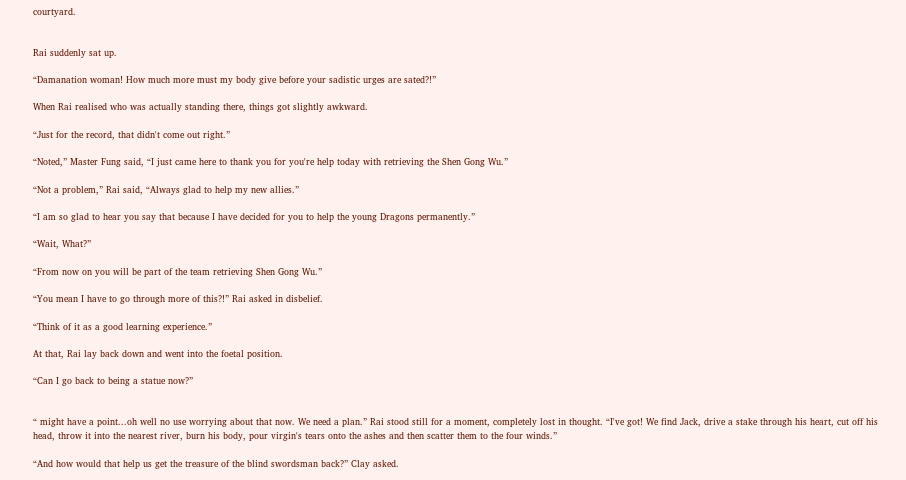courtyard.


Rai suddenly sat up.

“Damanation woman! How much more must my body give before your sadistic urges are sated?!”

When Rai realised who was actually standing there, things got slightly awkward.

“Just for the record, that didn't come out right.”

“Noted,” Master Fung said, “I just came here to thank you for you're help today with retrieving the Shen Gong Wu.”

“Not a problem,” Rai said, “Always glad to help my new allies.”

“I am so glad to hear you say that because I have decided for you to help the young Dragons permanently.”

“Wait, What?”

“From now on you will be part of the team retrieving Shen Gong Wu.”

“You mean I have to go through more of this?!” Rai asked in disbelief.

“Think of it as a good learning experience.”

At that, Rai lay back down and went into the foetal position.

“Can I go back to being a statue now?”


“ might have a point...oh well no use worrying about that now. We need a plan.” Rai stood still for a moment, completely lost in thought. “I've got! We find Jack, drive a stake through his heart, cut off his head, throw it into the nearest river, burn his body, pour virgin's tears onto the ashes and then scatter them to the four winds.”

“And how would that help us get the treasure of the blind swordsman back?” Clay asked.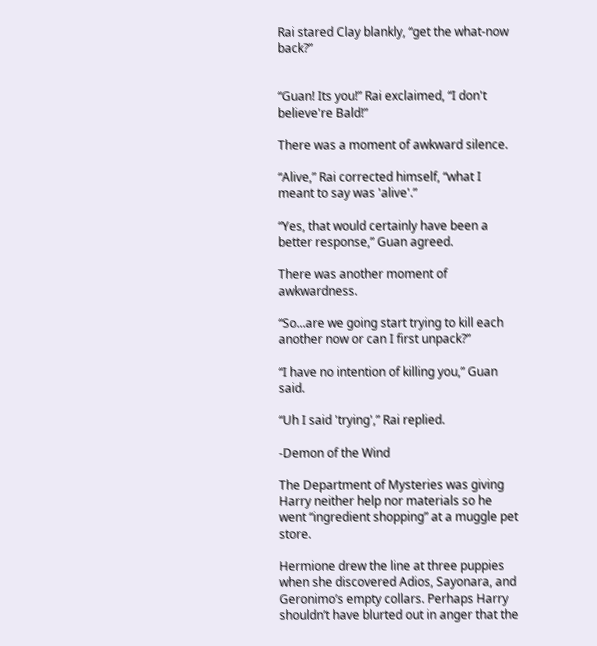Rai stared Clay blankly, “get the what-now back?”


“Guan! Its you!” Rai exclaimed, “I don't believe're Bald!”

There was a moment of awkward silence.

“Alive,” Rai corrected himself, “what I meant to say was 'alive'.”

“Yes, that would certainly have been a better response,” Guan agreed.

There was another moment of awkwardness.

“So...are we going start trying to kill each another now or can I first unpack?”

“I have no intention of killing you,” Guan said.

“Uh I said 'trying',” Rai replied.

-Demon of the Wind

The Department of Mysteries was giving Harry neither help nor materials so he went “ingredient shopping” at a muggle pet store.

Hermione drew the line at three puppies when she discovered Adios, Sayonara, and Geronimo’s empty collars. Perhaps Harry shouldn’t have blurted out in anger that the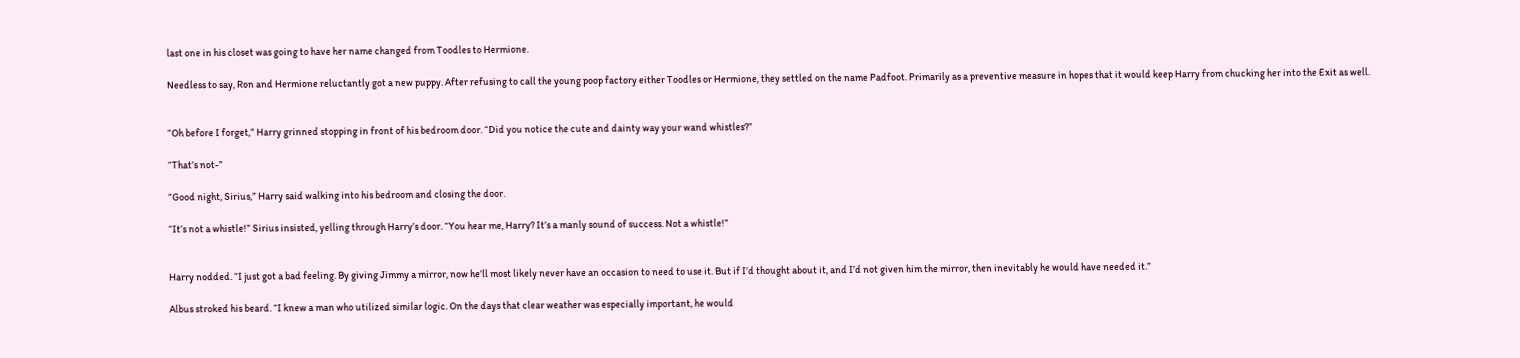last one in his closet was going to have her name changed from Toodles to Hermione.

Needless to say, Ron and Hermione reluctantly got a new puppy. After refusing to call the young poop factory either Toodles or Hermione, they settled on the name Padfoot. Primarily as a preventive measure in hopes that it would keep Harry from chucking her into the Exit as well.


“Oh before I forget,” Harry grinned stopping in front of his bedroom door. “Did you notice the cute and dainty way your wand whistles?”

“That’s not-”

“Good night, Sirius,” Harry said walking into his bedroom and closing the door.

“It’s not a whistle!” Sirius insisted, yelling through Harry’s door. “You hear me, Harry? It’s a manly sound of success. Not a whistle!”


Harry nodded. “I just got a bad feeling. By giving Jimmy a mirror, now he’ll most likely never have an occasion to need to use it. But if I’d thought about it, and I’d not given him the mirror, then inevitably he would have needed it.”

Albus stroked his beard. “I knew a man who utilized similar logic. On the days that clear weather was especially important, he would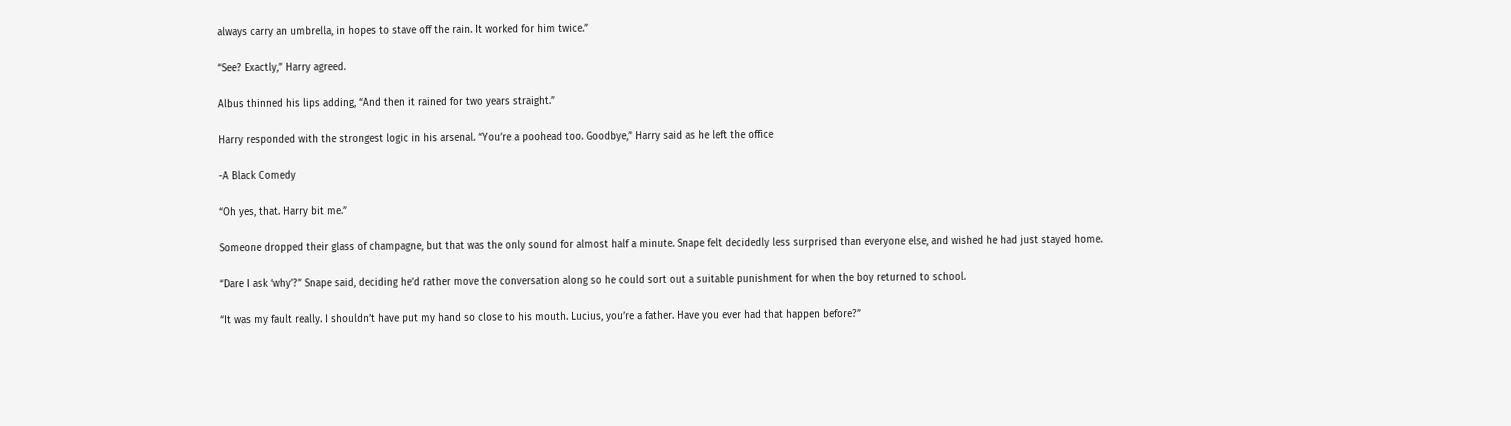always carry an umbrella, in hopes to stave off the rain. It worked for him twice.”

“See? Exactly,” Harry agreed.

Albus thinned his lips adding, “And then it rained for two years straight.”

Harry responded with the strongest logic in his arsenal. “You’re a poohead too. Goodbye,” Harry said as he left the office

-A Black Comedy

“Oh yes, that. Harry bit me.”

Someone dropped their glass of champagne, but that was the only sound for almost half a minute. Snape felt decidedly less surprised than everyone else, and wished he had just stayed home.

“Dare I ask ‘why’?” Snape said, deciding he’d rather move the conversation along so he could sort out a suitable punishment for when the boy returned to school.

“It was my fault really. I shouldn’t have put my hand so close to his mouth. Lucius, you’re a father. Have you ever had that happen before?”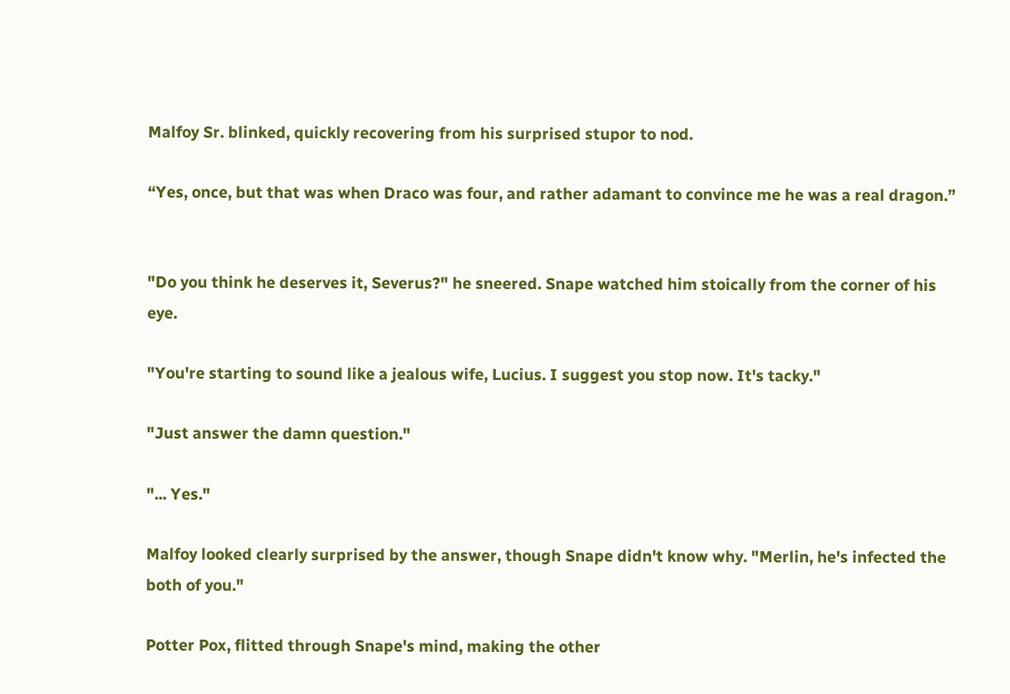Malfoy Sr. blinked, quickly recovering from his surprised stupor to nod.

“Yes, once, but that was when Draco was four, and rather adamant to convince me he was a real dragon.”


"Do you think he deserves it, Severus?" he sneered. Snape watched him stoically from the corner of his eye.

"You're starting to sound like a jealous wife, Lucius. I suggest you stop now. It's tacky."

"Just answer the damn question."

"... Yes."

Malfoy looked clearly surprised by the answer, though Snape didn't know why. "Merlin, he's infected the both of you."

Potter Pox, flitted through Snape's mind, making the other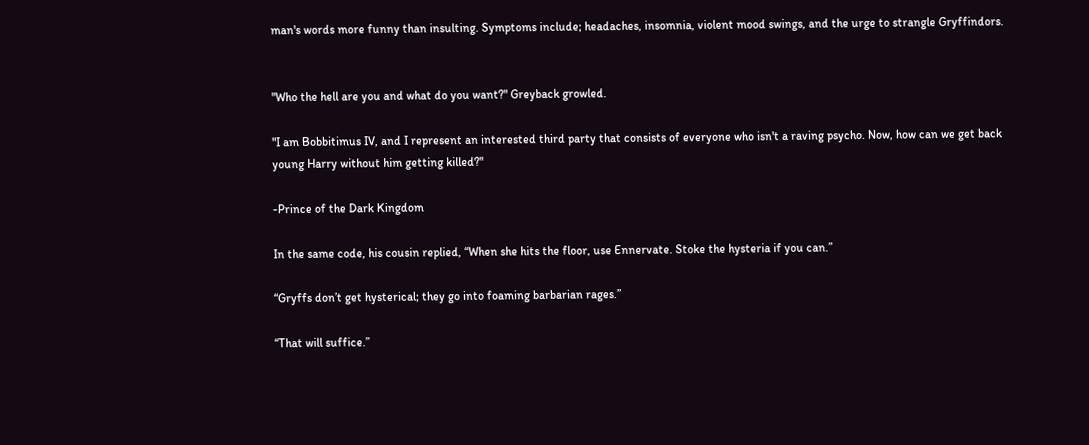man's words more funny than insulting. Symptoms include; headaches, insomnia, violent mood swings, and the urge to strangle Gryffindors.


"Who the hell are you and what do you want?" Greyback growled.

"I am Bobbitimus IV, and I represent an interested third party that consists of everyone who isn't a raving psycho. Now, how can we get back young Harry without him getting killed?"

-Prince of the Dark Kingdom

In the same code, his cousin replied, “When she hits the floor, use Ennervate. Stoke the hysteria if you can.”

“Gryffs don’t get hysterical; they go into foaming barbarian rages.”

“That will suffice.”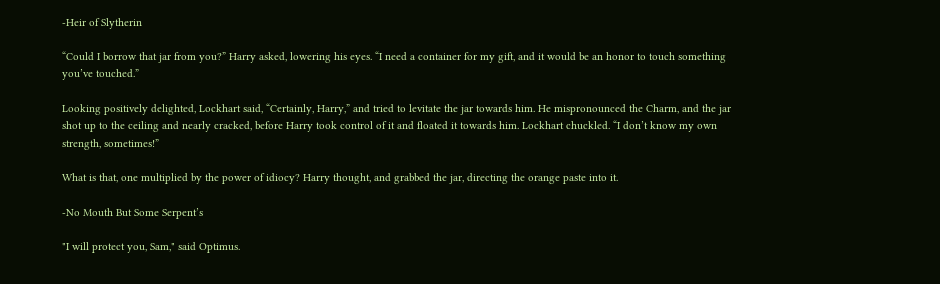-Heir of Slytherin

“Could I borrow that jar from you?” Harry asked, lowering his eyes. “I need a container for my gift, and it would be an honor to touch something you’ve touched.”

Looking positively delighted, Lockhart said, “Certainly, Harry,” and tried to levitate the jar towards him. He mispronounced the Charm, and the jar shot up to the ceiling and nearly cracked, before Harry took control of it and floated it towards him. Lockhart chuckled. “I don’t know my own strength, sometimes!”

What is that, one multiplied by the power of idiocy? Harry thought, and grabbed the jar, directing the orange paste into it.

-No Mouth But Some Serpent’s

"I will protect you, Sam," said Optimus.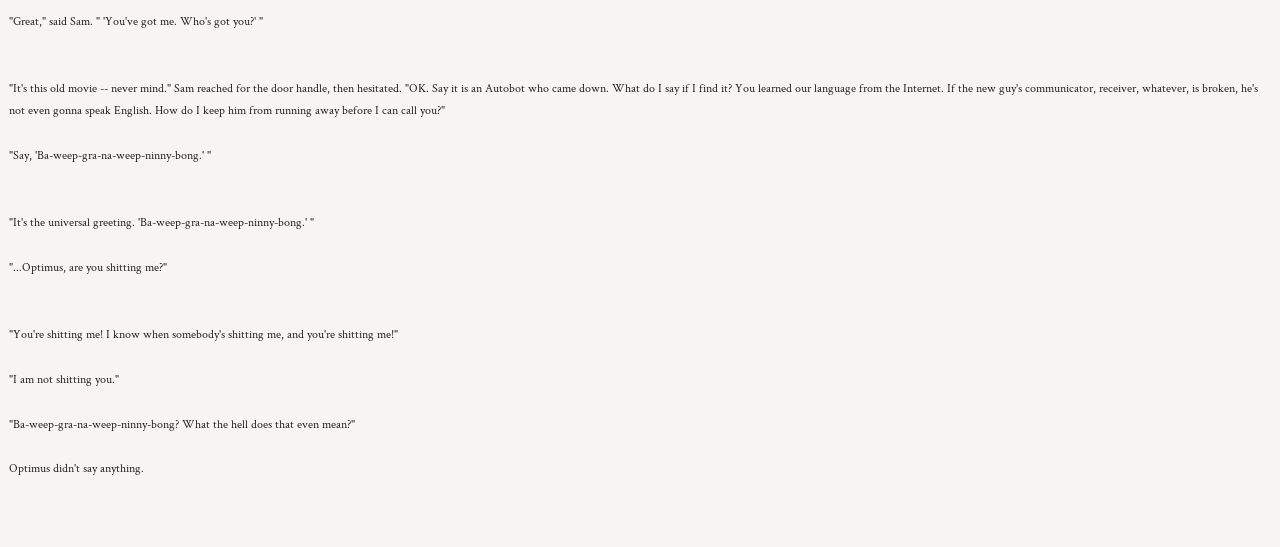"Great," said Sam. " 'You've got me. Who's got you?' "


"It's this old movie -- never mind." Sam reached for the door handle, then hesitated. "OK. Say it is an Autobot who came down. What do I say if I find it? You learned our language from the Internet. If the new guy's communicator, receiver, whatever, is broken, he's not even gonna speak English. How do I keep him from running away before I can call you?"

"Say, 'Ba-weep-gra-na-weep-ninny-bong.' "


"It's the universal greeting. 'Ba-weep-gra-na-weep-ninny-bong.' "

"...Optimus, are you shitting me?"


"You're shitting me! I know when somebody's shitting me, and you're shitting me!"

"I am not shitting you."

"Ba-weep-gra-na-weep-ninny-bong? What the hell does that even mean?"

Optimus didn't say anything.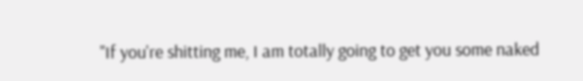"If you're shitting me, I am totally going to get you some naked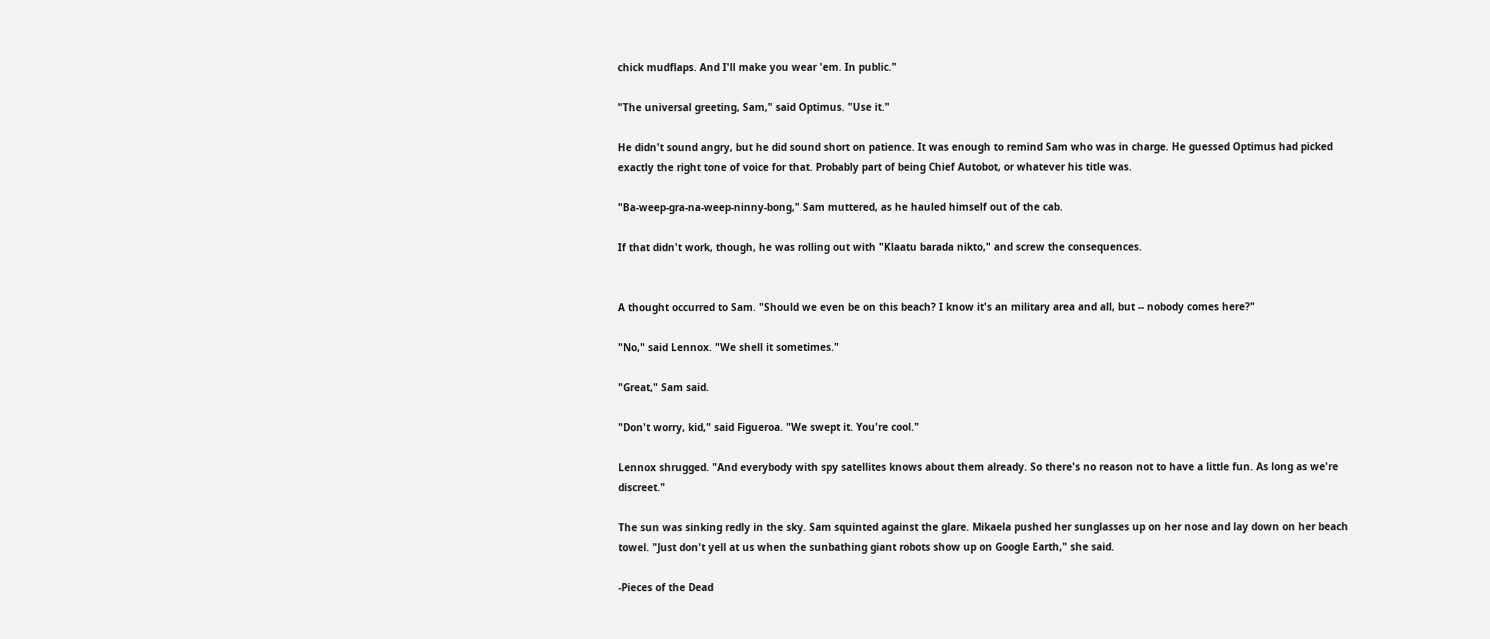chick mudflaps. And I'll make you wear 'em. In public."

"The universal greeting, Sam," said Optimus. "Use it."

He didn't sound angry, but he did sound short on patience. It was enough to remind Sam who was in charge. He guessed Optimus had picked exactly the right tone of voice for that. Probably part of being Chief Autobot, or whatever his title was.

"Ba-weep-gra-na-weep-ninny-bong," Sam muttered, as he hauled himself out of the cab.

If that didn't work, though, he was rolling out with "Klaatu barada nikto," and screw the consequences.


A thought occurred to Sam. "Should we even be on this beach? I know it's an military area and all, but -- nobody comes here?"

"No," said Lennox. "We shell it sometimes."

"Great," Sam said.

"Don't worry, kid," said Figueroa. "We swept it. You're cool."

Lennox shrugged. "And everybody with spy satellites knows about them already. So there's no reason not to have a little fun. As long as we're discreet."

The sun was sinking redly in the sky. Sam squinted against the glare. Mikaela pushed her sunglasses up on her nose and lay down on her beach towel. "Just don't yell at us when the sunbathing giant robots show up on Google Earth," she said.

-Pieces of the Dead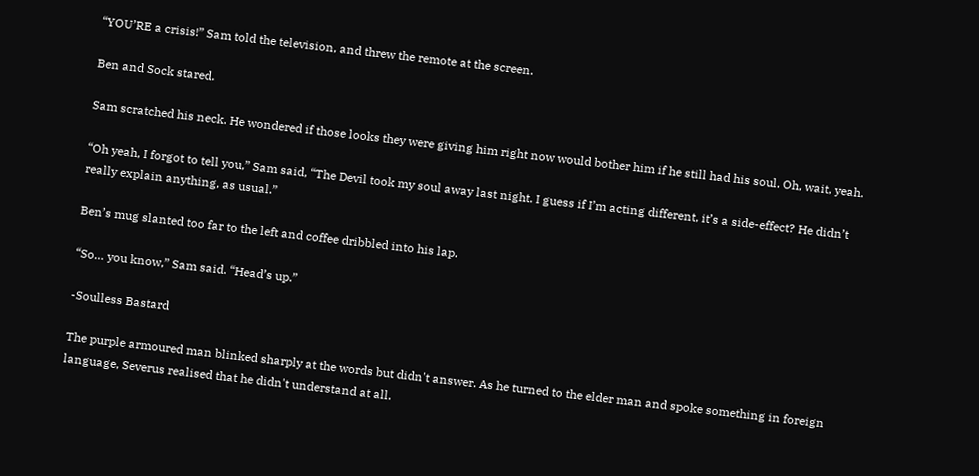“YOU’RE a crisis!” Sam told the television, and threw the remote at the screen.

Ben and Sock stared.

Sam scratched his neck. He wondered if those looks they were giving him right now would bother him if he still had his soul. Oh, wait, yeah.

“Oh yeah, I forgot to tell you,” Sam said, “The Devil took my soul away last night. I guess if I’m acting different, it’s a side-effect? He didn’t really explain anything, as usual.”

Ben’s mug slanted too far to the left and coffee dribbled into his lap.

“So… you know,” Sam said. “Head’s up.”

-Soulless Bastard

The purple armoured man blinked sharply at the words but didn't answer. As he turned to the elder man and spoke something in foreign language, Severus realised that he didn't understand at all.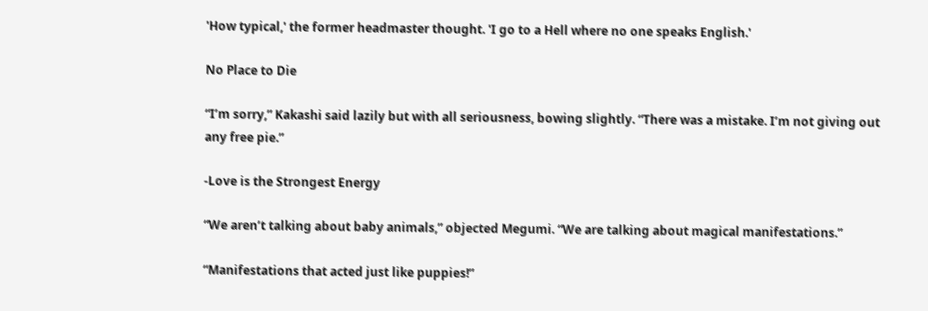'How typical,' the former headmaster thought. 'I go to a Hell where no one speaks English.'

No Place to Die

“I’m sorry,” Kakashi said lazily but with all seriousness, bowing slightly. “There was a mistake. I’m not giving out any free pie.”

-Love is the Strongest Energy

“We aren’t talking about baby animals,” objected Megumi. “We are talking about magical manifestations.”

“Manifestations that acted just like puppies!”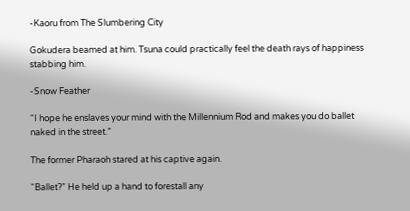-Kaoru from The Slumbering City

Gokudera beamed at him. Tsuna could practically feel the death rays of happiness stabbing him.

-Snow Feather

“I hope he enslaves your mind with the Millennium Rod and makes you do ballet naked in the street.”

The former Pharaoh stared at his captive again.

“Ballet?” He held up a hand to forestall any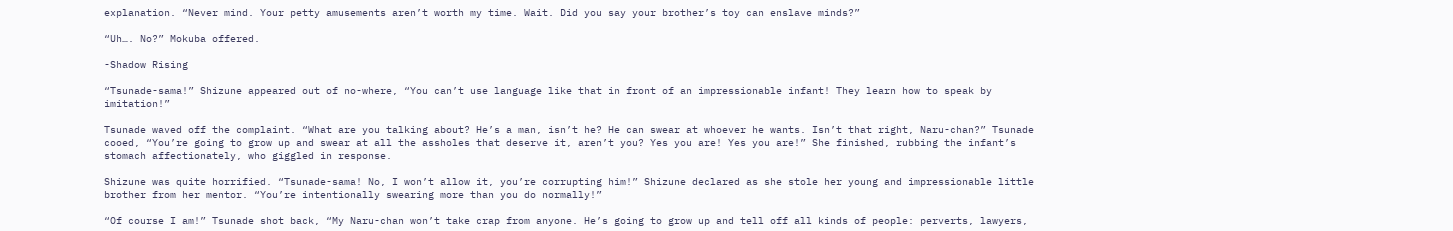explanation. “Never mind. Your petty amusements aren’t worth my time. Wait. Did you say your brother’s toy can enslave minds?”

“Uh…. No?” Mokuba offered.

-Shadow Rising

“Tsunade-sama!” Shizune appeared out of no-where, “You can’t use language like that in front of an impressionable infant! They learn how to speak by imitation!”

Tsunade waved off the complaint. “What are you talking about? He’s a man, isn’t he? He can swear at whoever he wants. Isn’t that right, Naru-chan?” Tsunade cooed, “You’re going to grow up and swear at all the assholes that deserve it, aren’t you? Yes you are! Yes you are!” She finished, rubbing the infant’s stomach affectionately, who giggled in response.

Shizune was quite horrified. “Tsunade-sama! No, I won’t allow it, you’re corrupting him!” Shizune declared as she stole her young and impressionable little brother from her mentor. “You’re intentionally swearing more than you do normally!”

“Of course I am!” Tsunade shot back, “My Naru-chan won’t take crap from anyone. He’s going to grow up and tell off all kinds of people: perverts, lawyers,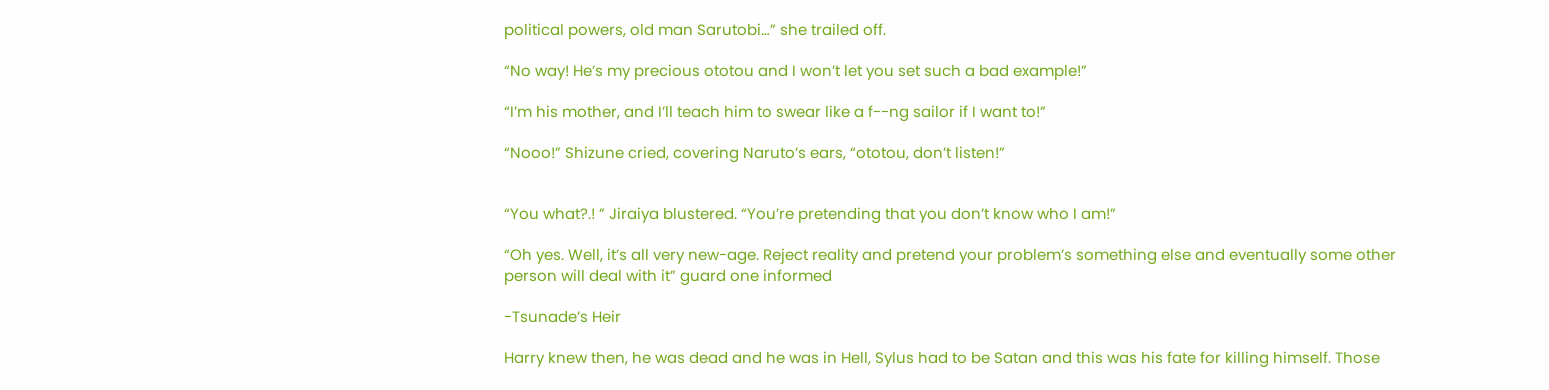political powers, old man Sarutobi…” she trailed off.

“No way! He’s my precious ototou and I won’t let you set such a bad example!”

“I’m his mother, and I’ll teach him to swear like a f--ng sailor if I want to!”

“Nooo!” Shizune cried, covering Naruto’s ears, “ototou, don’t listen!”


“You what?.! ” Jiraiya blustered. “You’re pretending that you don’t know who I am!”

“Oh yes. Well, it’s all very new-age. Reject reality and pretend your problem’s something else and eventually some other person will deal with it” guard one informed

-Tsunade’s Heir

Harry knew then, he was dead and he was in Hell, Sylus had to be Satan and this was his fate for killing himself. Those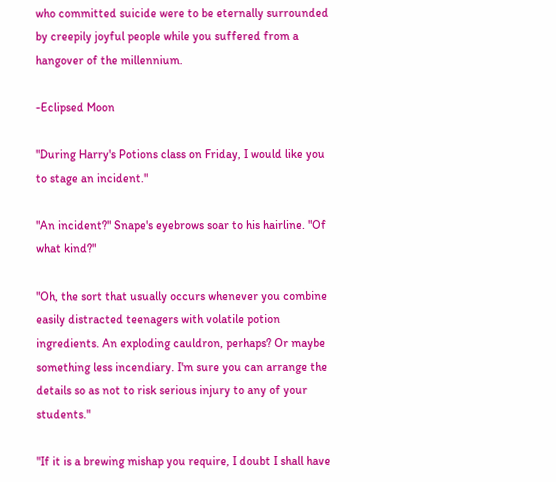who committed suicide were to be eternally surrounded by creepily joyful people while you suffered from a hangover of the millennium.

-Eclipsed Moon

"During Harry's Potions class on Friday, I would like you to stage an incident."

"An incident?" Snape's eyebrows soar to his hairline. "Of what kind?"

"Oh, the sort that usually occurs whenever you combine easily distracted teenagers with volatile potion ingredients. An exploding cauldron, perhaps? Or maybe something less incendiary. I'm sure you can arrange the details so as not to risk serious injury to any of your students."

"If it is a brewing mishap you require, I doubt I shall have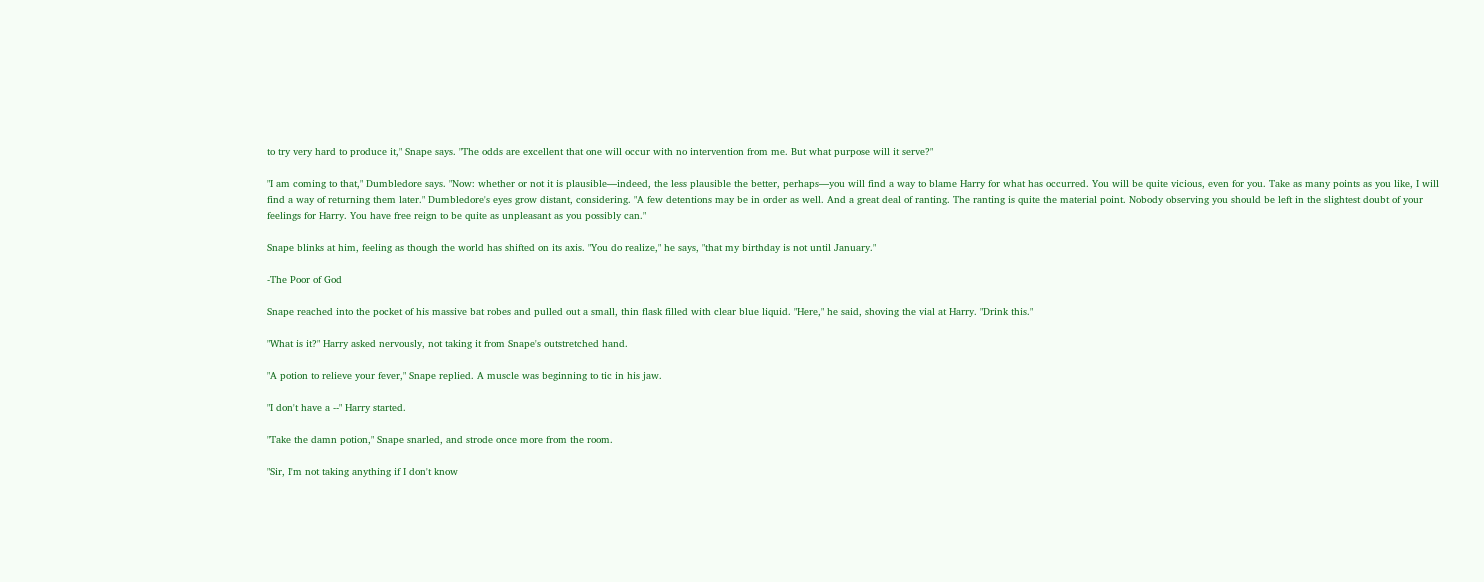to try very hard to produce it," Snape says. "The odds are excellent that one will occur with no intervention from me. But what purpose will it serve?"

"I am coming to that," Dumbledore says. "Now: whether or not it is plausible—indeed, the less plausible the better, perhaps—you will find a way to blame Harry for what has occurred. You will be quite vicious, even for you. Take as many points as you like, I will find a way of returning them later." Dumbledore's eyes grow distant, considering. "A few detentions may be in order as well. And a great deal of ranting. The ranting is quite the material point. Nobody observing you should be left in the slightest doubt of your feelings for Harry. You have free reign to be quite as unpleasant as you possibly can."

Snape blinks at him, feeling as though the world has shifted on its axis. "You do realize," he says, "that my birthday is not until January."

-The Poor of God

Snape reached into the pocket of his massive bat robes and pulled out a small, thin flask filled with clear blue liquid. "Here," he said, shoving the vial at Harry. "Drink this."

"What is it?" Harry asked nervously, not taking it from Snape's outstretched hand.

"A potion to relieve your fever," Snape replied. A muscle was beginning to tic in his jaw.

"I don't have a --" Harry started.

"Take the damn potion," Snape snarled, and strode once more from the room.

"Sir, I'm not taking anything if I don't know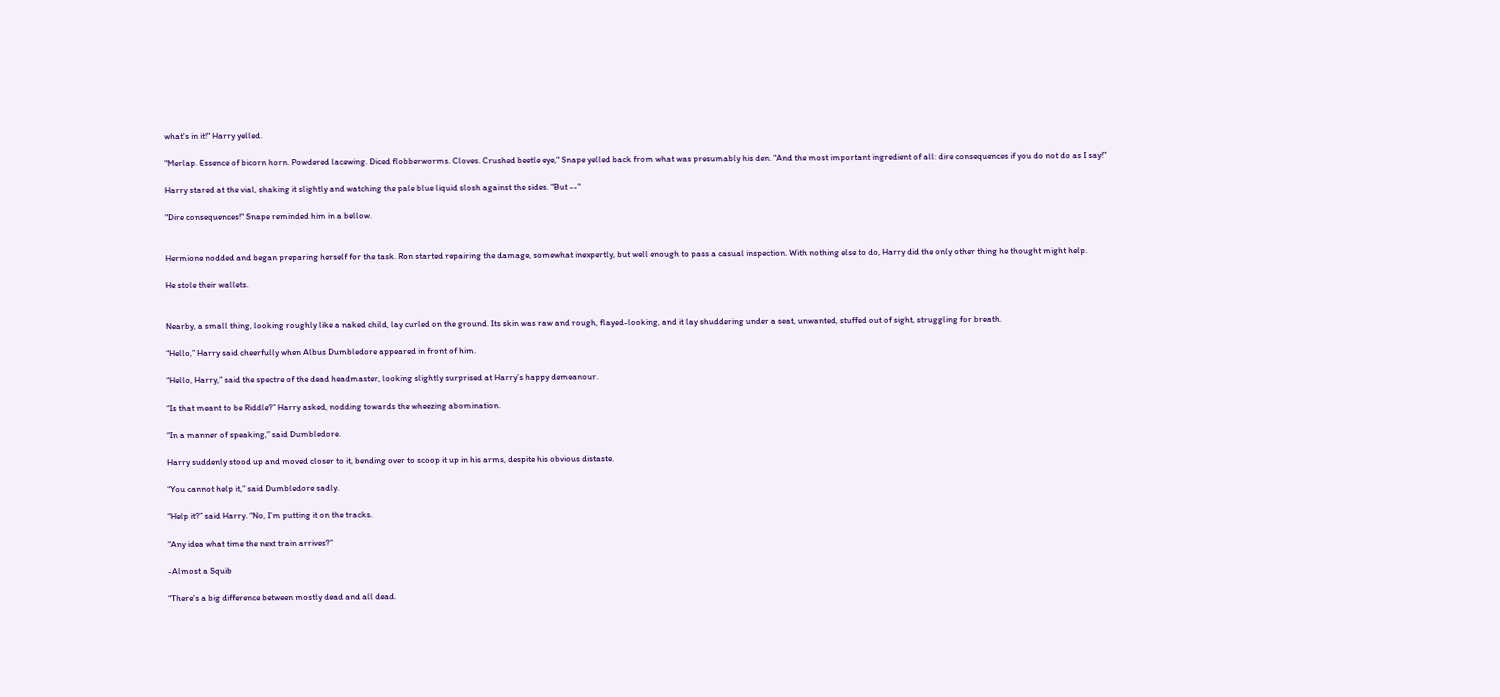what's in it!" Harry yelled.

"Merlap. Essence of bicorn horn. Powdered lacewing. Diced flobberworms. Cloves. Crushed beetle eye," Snape yelled back from what was presumably his den. "And the most important ingredient of all: dire consequences if you do not do as I say!"

Harry stared at the vial, shaking it slightly and watching the pale blue liquid slosh against the sides. "But --"

"Dire consequences!" Snape reminded him in a bellow.


Hermione nodded and began preparing herself for the task. Ron started repairing the damage, somewhat inexpertly, but well enough to pass a casual inspection. With nothing else to do, Harry did the only other thing he thought might help.

He stole their wallets.


Nearby, a small thing, looking roughly like a naked child, lay curled on the ground. Its skin was raw and rough, flayed-looking, and it lay shuddering under a seat, unwanted, stuffed out of sight, struggling for breath.

“Hello,” Harry said cheerfully when Albus Dumbledore appeared in front of him.

“Hello, Harry,” said the spectre of the dead headmaster, looking slightly surprised at Harry’s happy demeanour.

“Is that meant to be Riddle?” Harry asked, nodding towards the wheezing abomination.

“In a manner of speaking,” said Dumbledore.

Harry suddenly stood up and moved closer to it, bending over to scoop it up in his arms, despite his obvious distaste.

“You cannot help it,” said Dumbledore sadly.

“Help it?” said Harry. “No, I’m putting it on the tracks.

“Any idea what time the next train arrives?”

-Almost a Squib

“There's a big difference between mostly dead and all dead.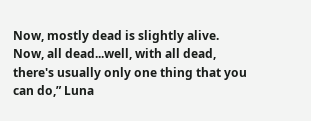Now, mostly dead is slightly alive. Now, all dead...well, with all dead, there's usually only one thing that you can do,” Luna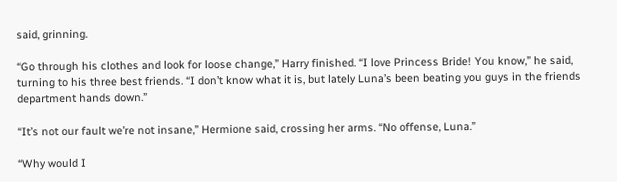said, grinning.

“Go through his clothes and look for loose change,” Harry finished. “I love Princess Bride! You know,” he said, turning to his three best friends. “I don’t know what it is, but lately Luna’s been beating you guys in the friends department hands down.”

“It’s not our fault we’re not insane,” Hermione said, crossing her arms. “No offense, Luna.”

“Why would I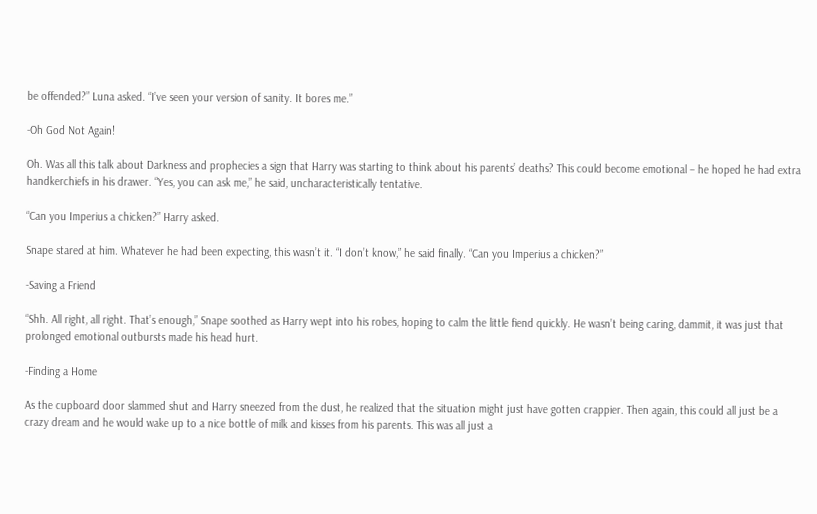be offended?” Luna asked. “I’ve seen your version of sanity. It bores me.”

-Oh God Not Again!

Oh. Was all this talk about Darkness and prophecies a sign that Harry was starting to think about his parents’ deaths? This could become emotional – he hoped he had extra handkerchiefs in his drawer. “Yes, you can ask me,” he said, uncharacteristically tentative.

“Can you Imperius a chicken?” Harry asked.

Snape stared at him. Whatever he had been expecting, this wasn’t it. “I don’t know,” he said finally. “Can you Imperius a chicken?”

-Saving a Friend

“Shh. All right, all right. That’s enough,” Snape soothed as Harry wept into his robes, hoping to calm the little fiend quickly. He wasn’t being caring, dammit, it was just that prolonged emotional outbursts made his head hurt.

-Finding a Home

As the cupboard door slammed shut and Harry sneezed from the dust, he realized that the situation might just have gotten crappier. Then again, this could all just be a crazy dream and he would wake up to a nice bottle of milk and kisses from his parents. This was all just a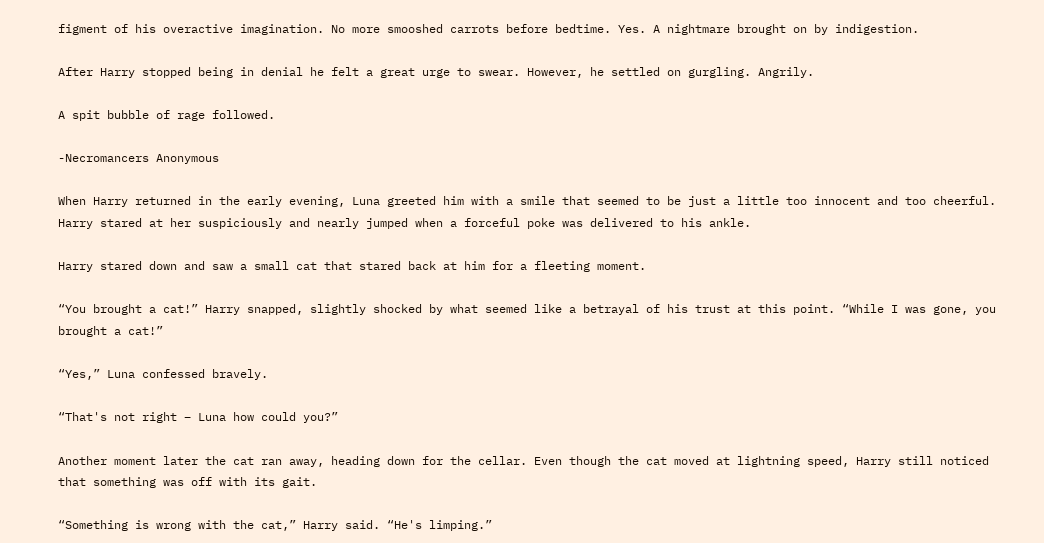figment of his overactive imagination. No more smooshed carrots before bedtime. Yes. A nightmare brought on by indigestion.

After Harry stopped being in denial he felt a great urge to swear. However, he settled on gurgling. Angrily.

A spit bubble of rage followed.

-Necromancers Anonymous

When Harry returned in the early evening, Luna greeted him with a smile that seemed to be just a little too innocent and too cheerful. Harry stared at her suspiciously and nearly jumped when a forceful poke was delivered to his ankle.

Harry stared down and saw a small cat that stared back at him for a fleeting moment.

“You brought a cat!” Harry snapped, slightly shocked by what seemed like a betrayal of his trust at this point. “While I was gone, you brought a cat!”

“Yes,” Luna confessed bravely.

“That's not right – Luna how could you?”

Another moment later the cat ran away, heading down for the cellar. Even though the cat moved at lightning speed, Harry still noticed that something was off with its gait.

“Something is wrong with the cat,” Harry said. “He's limping.”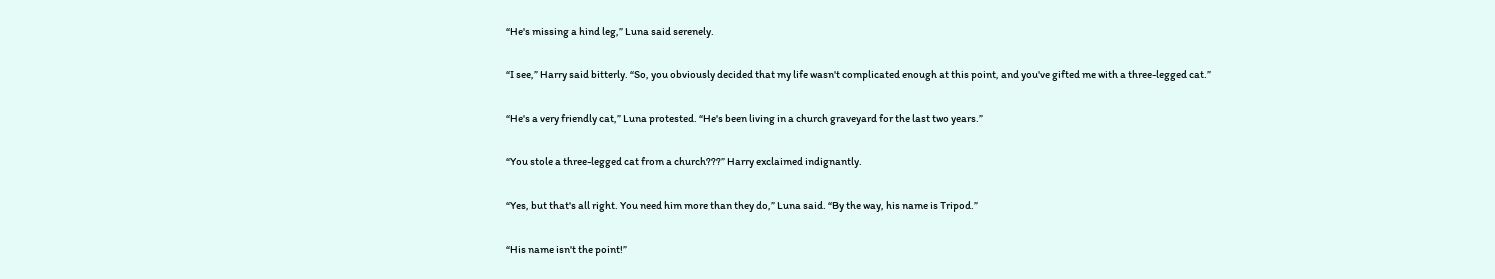“He's missing a hind leg,” Luna said serenely.

“I see,” Harry said bitterly. “So, you obviously decided that my life wasn't complicated enough at this point, and you've gifted me with a three-legged cat.”

“He's a very friendly cat,” Luna protested. “He's been living in a church graveyard for the last two years.”

“You stole a three-legged cat from a church???” Harry exclaimed indignantly.

“Yes, but that's all right. You need him more than they do,” Luna said. “By the way, his name is Tripod.”

“His name isn't the point!”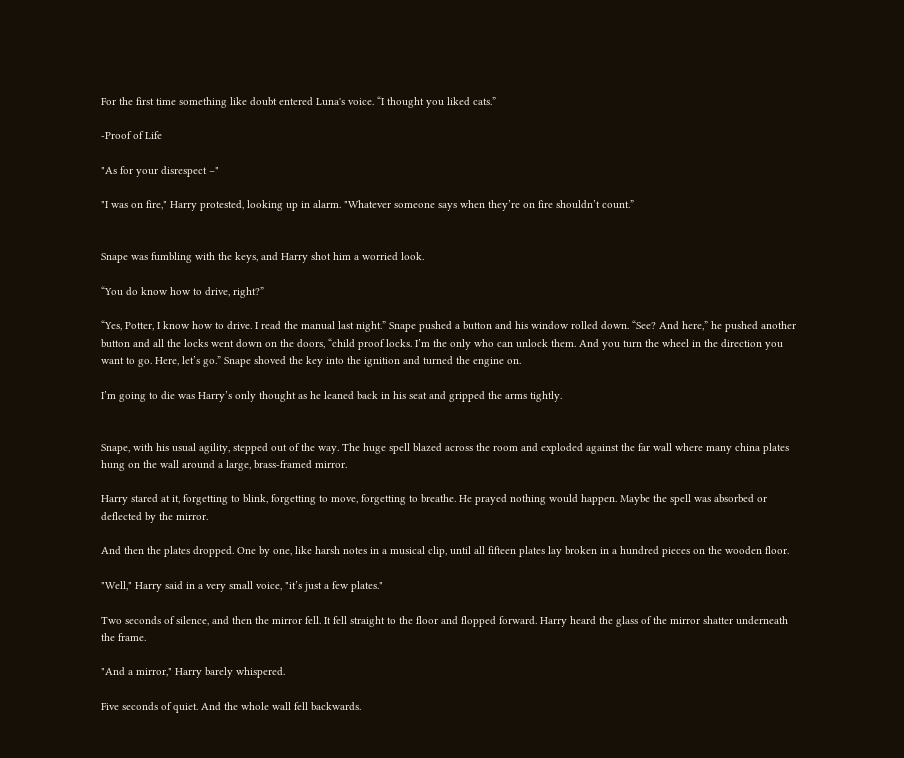For the first time something like doubt entered Luna's voice. “I thought you liked cats.”

-Proof of Life

"As for your disrespect –"

"I was on fire," Harry protested, looking up in alarm. "Whatever someone says when they’re on fire shouldn’t count.”


Snape was fumbling with the keys, and Harry shot him a worried look.

“You do know how to drive, right?”

“Yes, Potter, I know how to drive. I read the manual last night.” Snape pushed a button and his window rolled down. “See? And here,” he pushed another button and all the locks went down on the doors, “child proof locks. I’m the only who can unlock them. And you turn the wheel in the direction you want to go. Here, let’s go.” Snape shoved the key into the ignition and turned the engine on.

I’m going to die was Harry’s only thought as he leaned back in his seat and gripped the arms tightly.


Snape, with his usual agility, stepped out of the way. The huge spell blazed across the room and exploded against the far wall where many china plates hung on the wall around a large, brass-framed mirror.

Harry stared at it, forgetting to blink, forgetting to move, forgetting to breathe. He prayed nothing would happen. Maybe the spell was absorbed or deflected by the mirror.

And then the plates dropped. One by one, like harsh notes in a musical clip, until all fifteen plates lay broken in a hundred pieces on the wooden floor.

"Well," Harry said in a very small voice, "it’s just a few plates."

Two seconds of silence, and then the mirror fell. It fell straight to the floor and flopped forward. Harry heard the glass of the mirror shatter underneath the frame.

"And a mirror," Harry barely whispered.

Five seconds of quiet. And the whole wall fell backwards.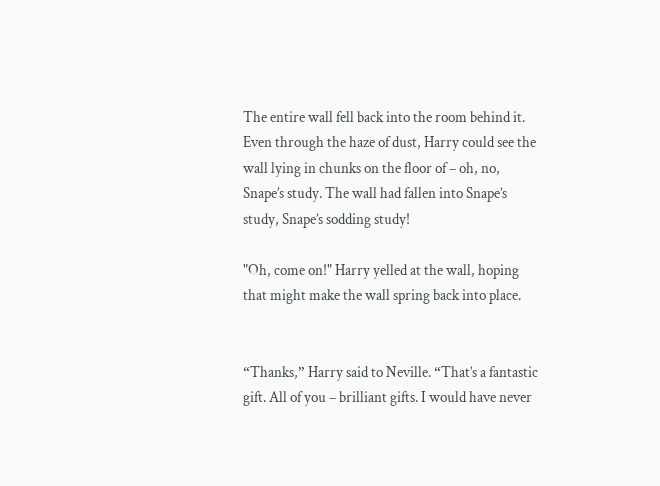The entire wall fell back into the room behind it. Even through the haze of dust, Harry could see the wall lying in chunks on the floor of – oh, no, Snape’s study. The wall had fallen into Snape’s study, Snape’s sodding study!

"Oh, come on!" Harry yelled at the wall, hoping that might make the wall spring back into place.


“Thanks,” Harry said to Neville. “That’s a fantastic gift. All of you – brilliant gifts. I would have never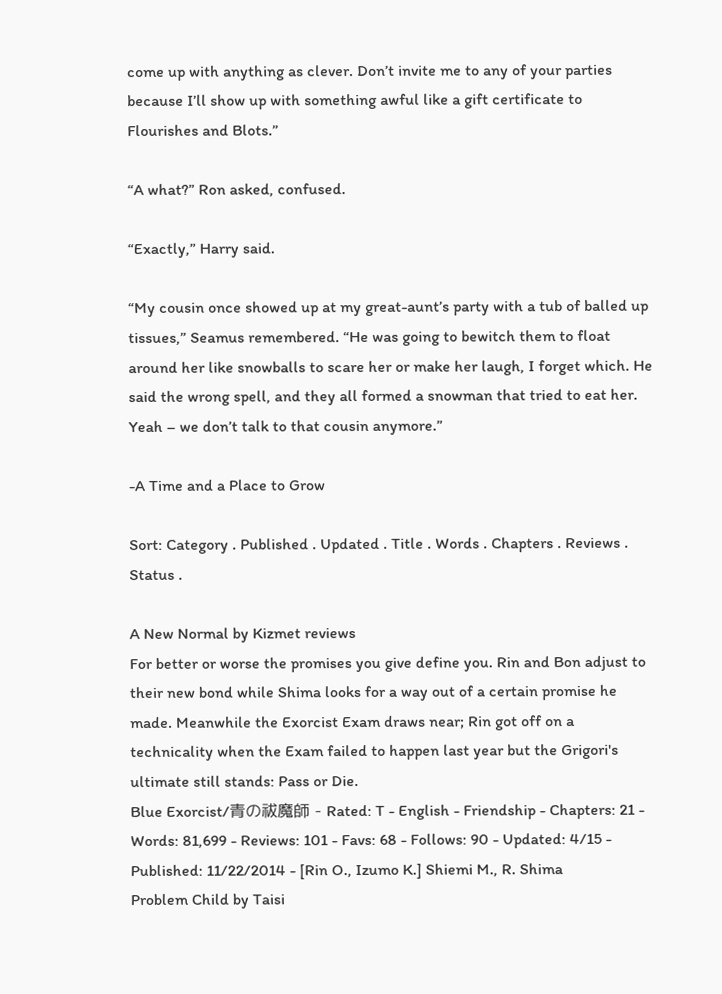come up with anything as clever. Don’t invite me to any of your parties because I’ll show up with something awful like a gift certificate to Flourishes and Blots.”

“A what?” Ron asked, confused.

“Exactly,” Harry said.

“My cousin once showed up at my great-aunt’s party with a tub of balled up tissues,” Seamus remembered. “He was going to bewitch them to float around her like snowballs to scare her or make her laugh, I forget which. He said the wrong spell, and they all formed a snowman that tried to eat her. Yeah – we don’t talk to that cousin anymore.”

-A Time and a Place to Grow

Sort: Category . Published . Updated . Title . Words . Chapters . Reviews . Status .

A New Normal by Kizmet reviews
For better or worse the promises you give define you. Rin and Bon adjust to their new bond while Shima looks for a way out of a certain promise he made. Meanwhile the Exorcist Exam draws near; Rin got off on a technicality when the Exam failed to happen last year but the Grigori's ultimate still stands: Pass or Die.
Blue Exorcist/青の祓魔師 - Rated: T - English - Friendship - Chapters: 21 - Words: 81,699 - Reviews: 101 - Favs: 68 - Follows: 90 - Updated: 4/15 - Published: 11/22/2014 - [Rin O., Izumo K.] Shiemi M., R. Shima
Problem Child by Taisi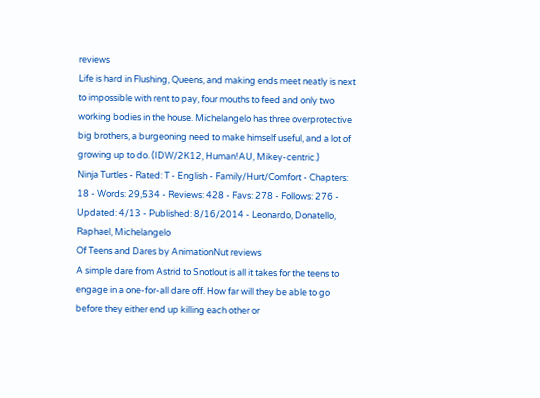reviews
Life is hard in Flushing, Queens, and making ends meet neatly is next to impossible with rent to pay, four mouths to feed and only two working bodies in the house. Michelangelo has three overprotective big brothers, a burgeoning need to make himself useful, and a lot of growing up to do. (IDW/2K12, Human!AU, Mikey-centric.)
Ninja Turtles - Rated: T - English - Family/Hurt/Comfort - Chapters: 18 - Words: 29,534 - Reviews: 428 - Favs: 278 - Follows: 276 - Updated: 4/13 - Published: 8/16/2014 - Leonardo, Donatello, Raphael, Michelangelo
Of Teens and Dares by AnimationNut reviews
A simple dare from Astrid to Snotlout is all it takes for the teens to engage in a one-for-all dare off. How far will they be able to go before they either end up killing each other or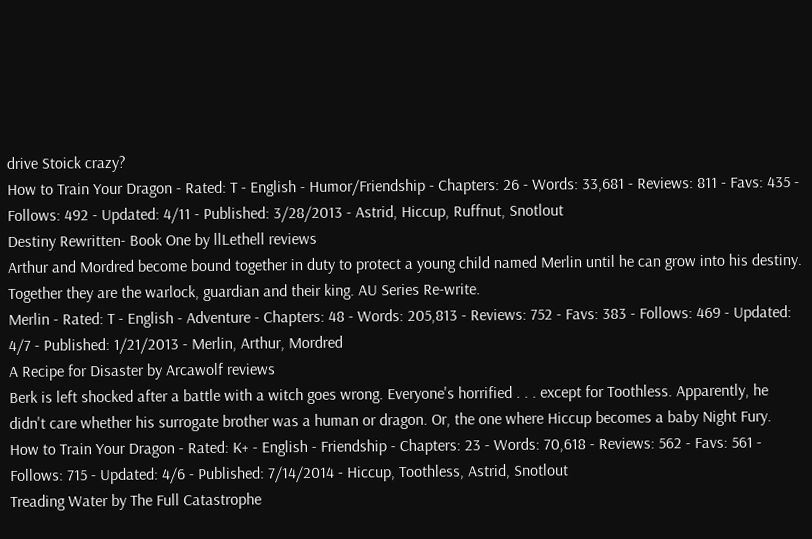drive Stoick crazy?
How to Train Your Dragon - Rated: T - English - Humor/Friendship - Chapters: 26 - Words: 33,681 - Reviews: 811 - Favs: 435 - Follows: 492 - Updated: 4/11 - Published: 3/28/2013 - Astrid, Hiccup, Ruffnut, Snotlout
Destiny Rewritten- Book One by llLethell reviews
Arthur and Mordred become bound together in duty to protect a young child named Merlin until he can grow into his destiny. Together they are the warlock, guardian and their king. AU Series Re-write.
Merlin - Rated: T - English - Adventure - Chapters: 48 - Words: 205,813 - Reviews: 752 - Favs: 383 - Follows: 469 - Updated: 4/7 - Published: 1/21/2013 - Merlin, Arthur, Mordred
A Recipe for Disaster by Arcawolf reviews
Berk is left shocked after a battle with a witch goes wrong. Everyone's horrified . . . except for Toothless. Apparently, he didn't care whether his surrogate brother was a human or dragon. Or, the one where Hiccup becomes a baby Night Fury.
How to Train Your Dragon - Rated: K+ - English - Friendship - Chapters: 23 - Words: 70,618 - Reviews: 562 - Favs: 561 - Follows: 715 - Updated: 4/6 - Published: 7/14/2014 - Hiccup, Toothless, Astrid, Snotlout
Treading Water by The Full Catastrophe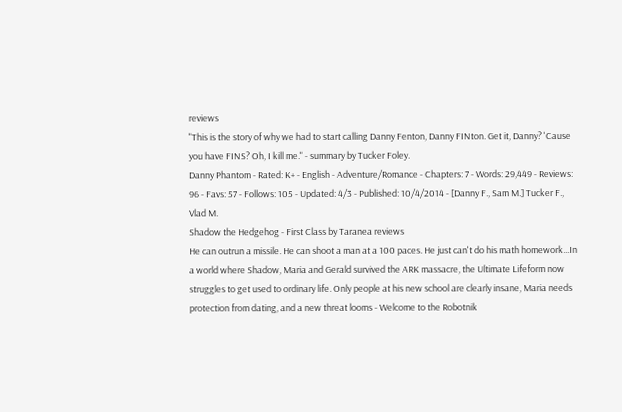reviews
"This is the story of why we had to start calling Danny Fenton, Danny FINton. Get it, Danny? 'Cause you have FINS? Oh, I kill me." - summary by Tucker Foley.
Danny Phantom - Rated: K+ - English - Adventure/Romance - Chapters: 7 - Words: 29,449 - Reviews: 96 - Favs: 57 - Follows: 105 - Updated: 4/3 - Published: 10/4/2014 - [Danny F., Sam M.] Tucker F., Vlad M.
Shadow the Hedgehog - First Class by Taranea reviews
He can outrun a missile. He can shoot a man at a 100 paces. He just can't do his math homework...In a world where Shadow, Maria and Gerald survived the ARK massacre, the Ultimate Lifeform now struggles to get used to ordinary life. Only people at his new school are clearly insane, Maria needs protection from dating, and a new threat looms - Welcome to the Robotnik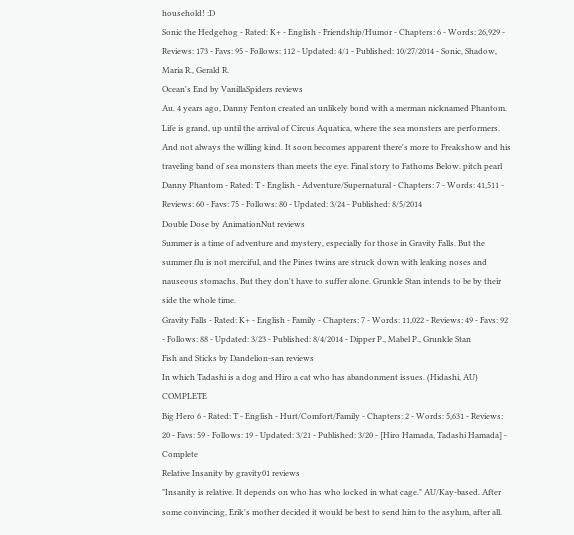household! :D
Sonic the Hedgehog - Rated: K+ - English - Friendship/Humor - Chapters: 6 - Words: 26,929 - Reviews: 173 - Favs: 95 - Follows: 112 - Updated: 4/1 - Published: 10/27/2014 - Sonic, Shadow, Maria R., Gerald R.
Ocean's End by VanillaSpiders reviews
Au. 4 years ago, Danny Fenton created an unlikely bond with a merman nicknamed Phantom. Life is grand, up until the arrival of Circus Aquatica, where the sea monsters are performers. And not always the willing kind. It soon becomes apparent there's more to Freakshow and his traveling band of sea monsters than meets the eye. Final story to Fathoms Below. pitch pearl
Danny Phantom - Rated: T - English - Adventure/Supernatural - Chapters: 7 - Words: 41,511 - Reviews: 60 - Favs: 75 - Follows: 80 - Updated: 3/24 - Published: 8/5/2014
Double Dose by AnimationNut reviews
Summer is a time of adventure and mystery, especially for those in Gravity Falls. But the summer flu is not merciful, and the Pines twins are struck down with leaking noses and nauseous stomachs. But they don't have to suffer alone. Grunkle Stan intends to be by their side the whole time.
Gravity Falls - Rated: K+ - English - Family - Chapters: 7 - Words: 11,022 - Reviews: 49 - Favs: 92 - Follows: 88 - Updated: 3/23 - Published: 8/4/2014 - Dipper P., Mabel P., Grunkle Stan
Fish and Sticks by Dandelion-san reviews
In which Tadashi is a dog and Hiro a cat who has abandonment issues. (Hidashi, AU) COMPLETE
Big Hero 6 - Rated: T - English - Hurt/Comfort/Family - Chapters: 2 - Words: 5,631 - Reviews: 20 - Favs: 59 - Follows: 19 - Updated: 3/21 - Published: 3/20 - [Hiro Hamada, Tadashi Hamada] - Complete
Relative Insanity by gravity01 reviews
"Insanity is relative. It depends on who has who locked in what cage." AU/Kay-based. After some convincing, Erik's mother decided it would be best to send him to the asylum, after all.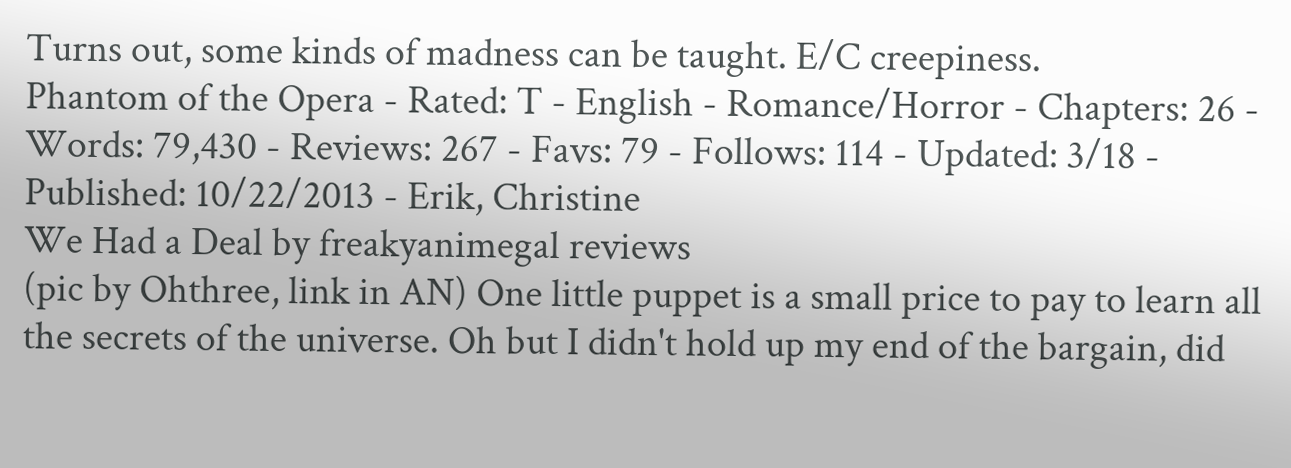Turns out, some kinds of madness can be taught. E/C creepiness.
Phantom of the Opera - Rated: T - English - Romance/Horror - Chapters: 26 - Words: 79,430 - Reviews: 267 - Favs: 79 - Follows: 114 - Updated: 3/18 - Published: 10/22/2013 - Erik, Christine
We Had a Deal by freakyanimegal reviews
(pic by Ohthree, link in AN) One little puppet is a small price to pay to learn all the secrets of the universe. Oh but I didn't hold up my end of the bargain, did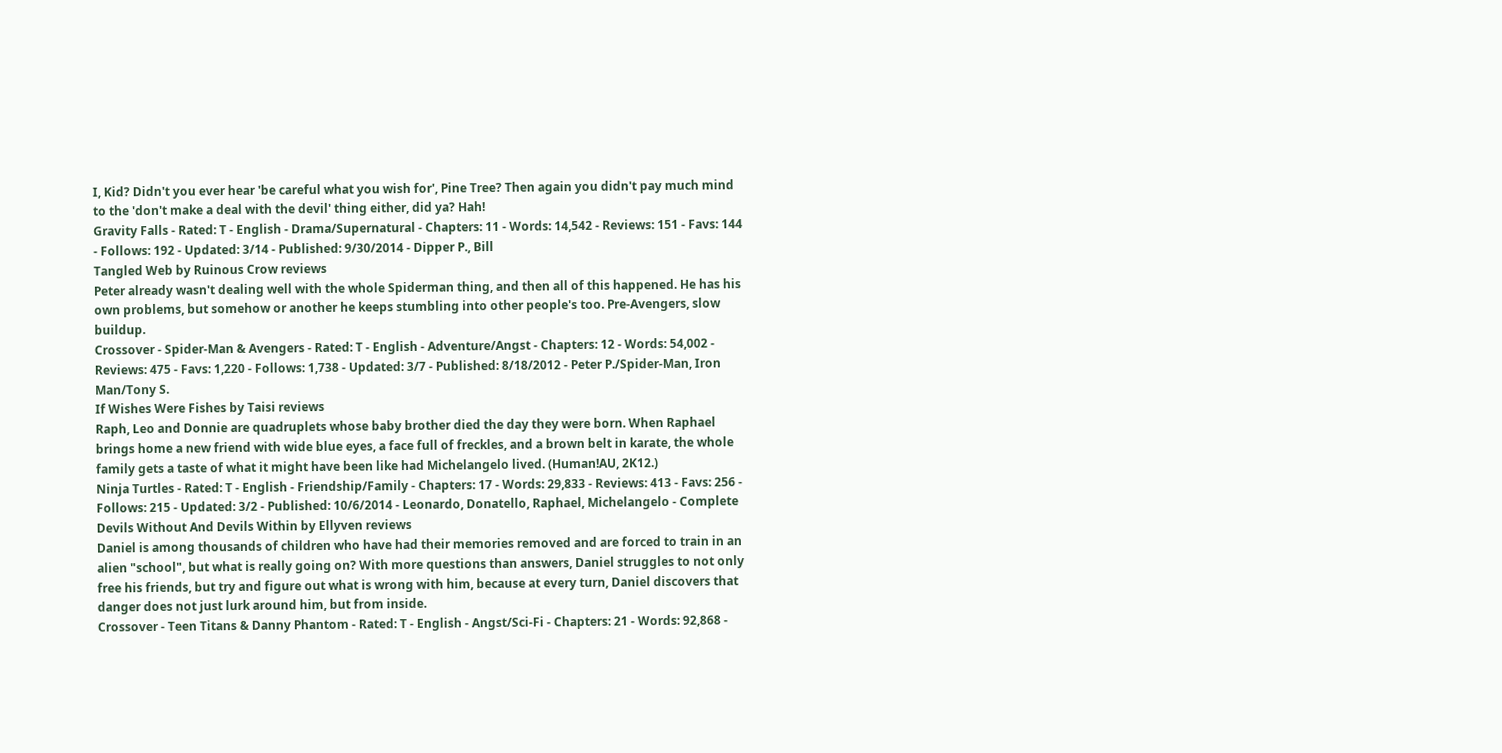I, Kid? Didn't you ever hear 'be careful what you wish for', Pine Tree? Then again you didn't pay much mind to the 'don't make a deal with the devil' thing either, did ya? Hah!
Gravity Falls - Rated: T - English - Drama/Supernatural - Chapters: 11 - Words: 14,542 - Reviews: 151 - Favs: 144 - Follows: 192 - Updated: 3/14 - Published: 9/30/2014 - Dipper P., Bill
Tangled Web by Ruinous Crow reviews
Peter already wasn't dealing well with the whole Spiderman thing, and then all of this happened. He has his own problems, but somehow or another he keeps stumbling into other people's too. Pre-Avengers, slow buildup.
Crossover - Spider-Man & Avengers - Rated: T - English - Adventure/Angst - Chapters: 12 - Words: 54,002 - Reviews: 475 - Favs: 1,220 - Follows: 1,738 - Updated: 3/7 - Published: 8/18/2012 - Peter P./Spider-Man, Iron Man/Tony S.
If Wishes Were Fishes by Taisi reviews
Raph, Leo and Donnie are quadruplets whose baby brother died the day they were born. When Raphael brings home a new friend with wide blue eyes, a face full of freckles, and a brown belt in karate, the whole family gets a taste of what it might have been like had Michelangelo lived. (Human!AU, 2K12.)
Ninja Turtles - Rated: T - English - Friendship/Family - Chapters: 17 - Words: 29,833 - Reviews: 413 - Favs: 256 - Follows: 215 - Updated: 3/2 - Published: 10/6/2014 - Leonardo, Donatello, Raphael, Michelangelo - Complete
Devils Without And Devils Within by Ellyven reviews
Daniel is among thousands of children who have had their memories removed and are forced to train in an alien "school", but what is really going on? With more questions than answers, Daniel struggles to not only free his friends, but try and figure out what is wrong with him, because at every turn, Daniel discovers that danger does not just lurk around him, but from inside.
Crossover - Teen Titans & Danny Phantom - Rated: T - English - Angst/Sci-Fi - Chapters: 21 - Words: 92,868 -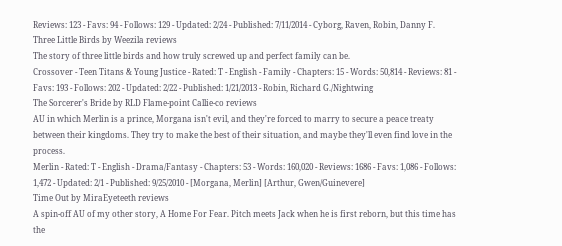Reviews: 123 - Favs: 94 - Follows: 129 - Updated: 2/24 - Published: 7/11/2014 - Cyborg, Raven, Robin, Danny F.
Three Little Birds by Weezila reviews
The story of three little birds and how truly screwed up and perfect family can be.
Crossover - Teen Titans & Young Justice - Rated: T - English - Family - Chapters: 15 - Words: 50,814 - Reviews: 81 - Favs: 193 - Follows: 202 - Updated: 2/22 - Published: 1/21/2013 - Robin, Richard G./Nightwing
The Sorcerer's Bride by RLD Flame-point Callie-co reviews
AU in which Merlin is a prince, Morgana isn't evil, and they're forced to marry to secure a peace treaty between their kingdoms. They try to make the best of their situation, and maybe they'll even find love in the process.
Merlin - Rated: T - English - Drama/Fantasy - Chapters: 53 - Words: 160,020 - Reviews: 1686 - Favs: 1,086 - Follows: 1,472 - Updated: 2/1 - Published: 9/25/2010 - [Morgana, Merlin] [Arthur, Gwen/Guinevere]
Time Out by MiraEyeteeth reviews
A spin-off AU of my other story, A Home For Fear. Pitch meets Jack when he is first reborn, but this time has the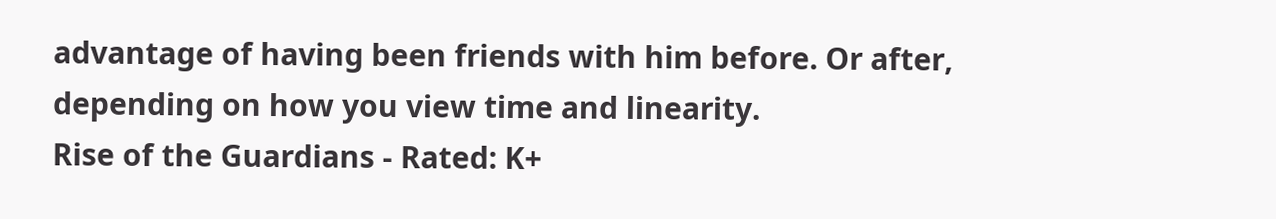advantage of having been friends with him before. Or after, depending on how you view time and linearity.
Rise of the Guardians - Rated: K+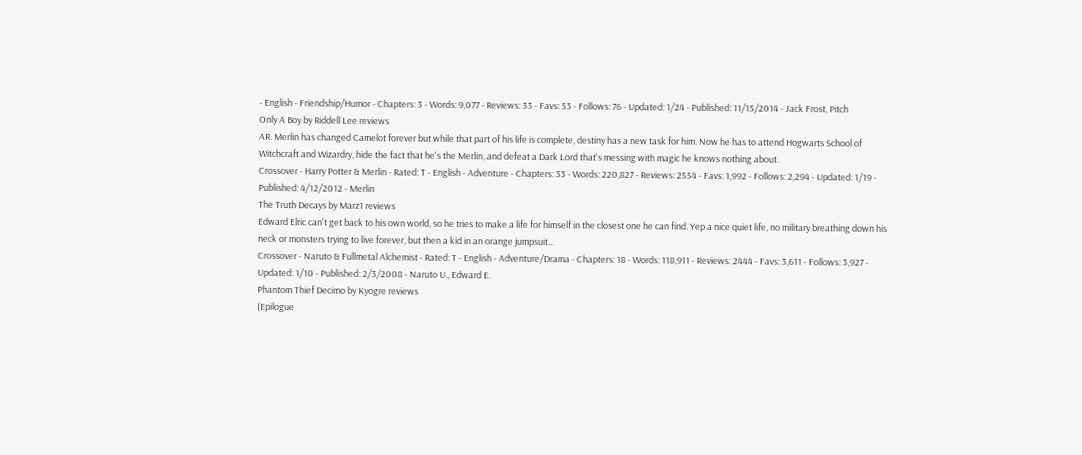- English - Friendship/Humor - Chapters: 3 - Words: 9,077 - Reviews: 33 - Favs: 53 - Follows: 76 - Updated: 1/24 - Published: 11/15/2014 - Jack Frost, Pitch
Only A Boy by Riddell Lee reviews
AR. Merlin has changed Camelot forever but while that part of his life is complete, destiny has a new task for him. Now he has to attend Hogwarts School of Witchcraft and Wizardry, hide the fact that he's the Merlin, and defeat a Dark Lord that's messing with magic he knows nothing about.
Crossover - Harry Potter & Merlin - Rated: T - English - Adventure - Chapters: 33 - Words: 220,827 - Reviews: 2554 - Favs: 1,992 - Follows: 2,294 - Updated: 1/19 - Published: 4/12/2012 - Merlin
The Truth Decays by Marz1 reviews
Edward Elric can't get back to his own world, so he tries to make a life for himself in the closest one he can find. Yep a nice quiet life, no military breathing down his neck or monsters trying to live forever, but then a kid in an orange jumpsuit...
Crossover - Naruto & Fullmetal Alchemist - Rated: T - English - Adventure/Drama - Chapters: 18 - Words: 118,911 - Reviews: 2444 - Favs: 3,611 - Follows: 3,927 - Updated: 1/10 - Published: 2/3/2008 - Naruto U., Edward E.
Phantom Thief Decimo by Kyogre reviews
(Epilogue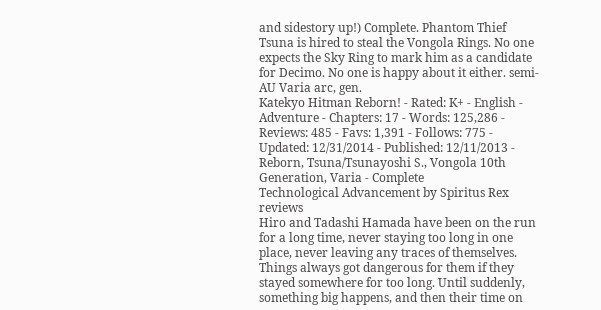and sidestory up!) Complete. Phantom Thief Tsuna is hired to steal the Vongola Rings. No one expects the Sky Ring to mark him as a candidate for Decimo. No one is happy about it either. semi-AU Varia arc, gen.
Katekyo Hitman Reborn! - Rated: K+ - English - Adventure - Chapters: 17 - Words: 125,286 - Reviews: 485 - Favs: 1,391 - Follows: 775 - Updated: 12/31/2014 - Published: 12/11/2013 - Reborn, Tsuna/Tsunayoshi S., Vongola 10th Generation, Varia - Complete
Technological Advancement by Spiritus Rex reviews
Hiro and Tadashi Hamada have been on the run for a long time, never staying too long in one place, never leaving any traces of themselves. Things always got dangerous for them if they stayed somewhere for too long. Until suddenly, something big happens, and then their time on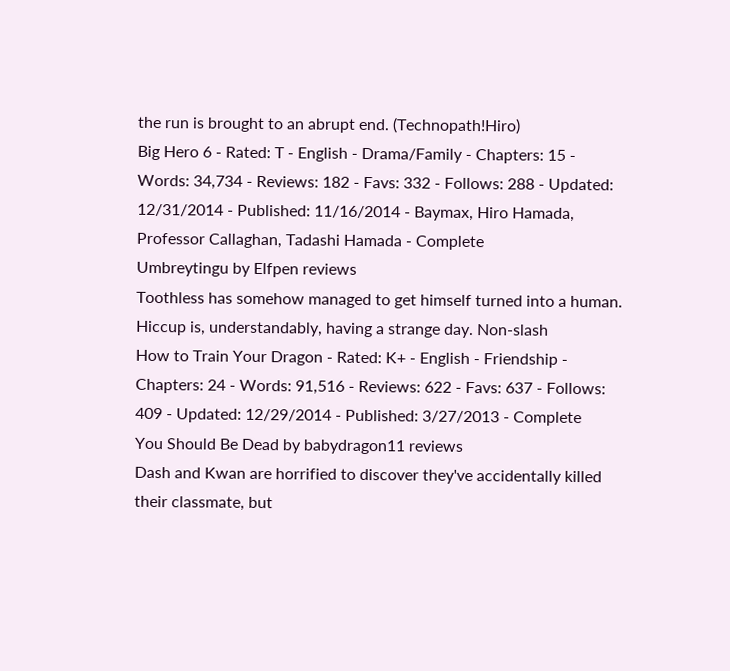the run is brought to an abrupt end. (Technopath!Hiro)
Big Hero 6 - Rated: T - English - Drama/Family - Chapters: 15 - Words: 34,734 - Reviews: 182 - Favs: 332 - Follows: 288 - Updated: 12/31/2014 - Published: 11/16/2014 - Baymax, Hiro Hamada, Professor Callaghan, Tadashi Hamada - Complete
Umbreytingu by Elfpen reviews
Toothless has somehow managed to get himself turned into a human. Hiccup is, understandably, having a strange day. Non-slash
How to Train Your Dragon - Rated: K+ - English - Friendship - Chapters: 24 - Words: 91,516 - Reviews: 622 - Favs: 637 - Follows: 409 - Updated: 12/29/2014 - Published: 3/27/2013 - Complete
You Should Be Dead by babydragon11 reviews
Dash and Kwan are horrified to discover they've accidentally killed their classmate, but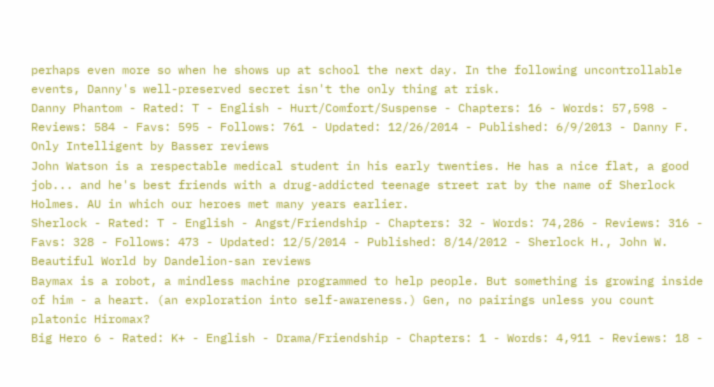perhaps even more so when he shows up at school the next day. In the following uncontrollable events, Danny's well-preserved secret isn't the only thing at risk.
Danny Phantom - Rated: T - English - Hurt/Comfort/Suspense - Chapters: 16 - Words: 57,598 - Reviews: 584 - Favs: 595 - Follows: 761 - Updated: 12/26/2014 - Published: 6/9/2013 - Danny F.
Only Intelligent by Basser reviews
John Watson is a respectable medical student in his early twenties. He has a nice flat, a good job... and he's best friends with a drug-addicted teenage street rat by the name of Sherlock Holmes. AU in which our heroes met many years earlier.
Sherlock - Rated: T - English - Angst/Friendship - Chapters: 32 - Words: 74,286 - Reviews: 316 - Favs: 328 - Follows: 473 - Updated: 12/5/2014 - Published: 8/14/2012 - Sherlock H., John W.
Beautiful World by Dandelion-san reviews
Baymax is a robot, a mindless machine programmed to help people. But something is growing inside of him - a heart. (an exploration into self-awareness.) Gen, no pairings unless you count platonic Hiromax?
Big Hero 6 - Rated: K+ - English - Drama/Friendship - Chapters: 1 - Words: 4,911 - Reviews: 18 -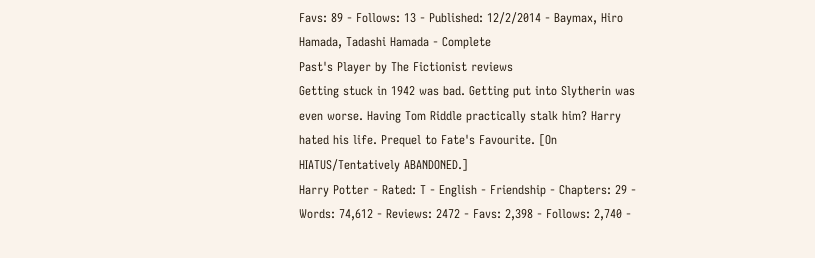Favs: 89 - Follows: 13 - Published: 12/2/2014 - Baymax, Hiro Hamada, Tadashi Hamada - Complete
Past's Player by The Fictionist reviews
Getting stuck in 1942 was bad. Getting put into Slytherin was even worse. Having Tom Riddle practically stalk him? Harry hated his life. Prequel to Fate's Favourite. [On HIATUS/Tentatively ABANDONED.]
Harry Potter - Rated: T - English - Friendship - Chapters: 29 - Words: 74,612 - Reviews: 2472 - Favs: 2,398 - Follows: 2,740 -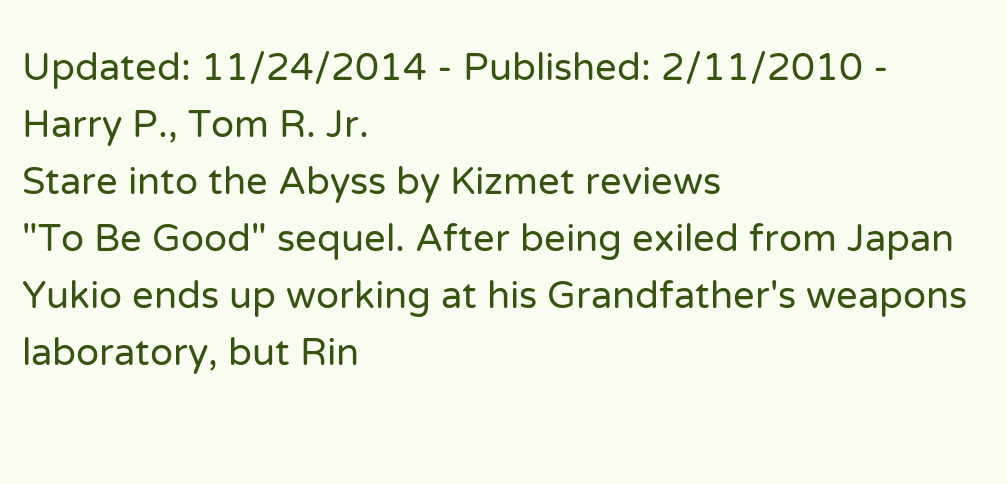Updated: 11/24/2014 - Published: 2/11/2010 - Harry P., Tom R. Jr.
Stare into the Abyss by Kizmet reviews
"To Be Good" sequel. After being exiled from Japan Yukio ends up working at his Grandfather's weapons laboratory, but Rin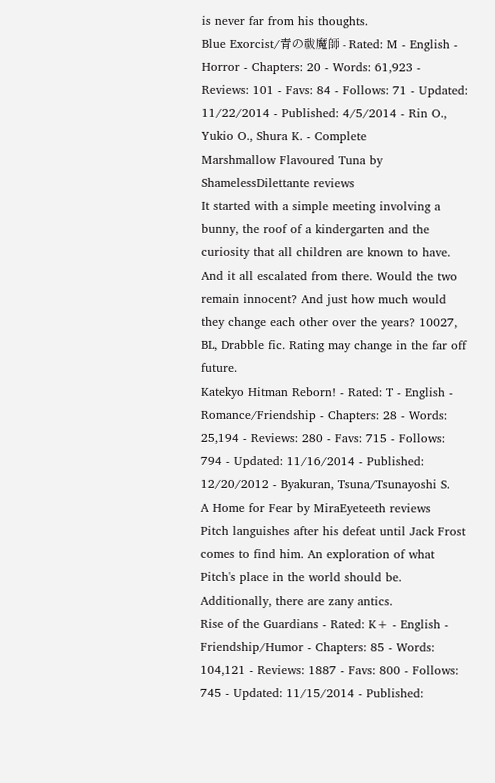is never far from his thoughts.
Blue Exorcist/青の祓魔師 - Rated: M - English - Horror - Chapters: 20 - Words: 61,923 - Reviews: 101 - Favs: 84 - Follows: 71 - Updated: 11/22/2014 - Published: 4/5/2014 - Rin O., Yukio O., Shura K. - Complete
Marshmallow Flavoured Tuna by ShamelessDilettante reviews
It started with a simple meeting involving a bunny, the roof of a kindergarten and the curiosity that all children are known to have. And it all escalated from there. Would the two remain innocent? And just how much would they change each other over the years? 10027, BL, Drabble fic. Rating may change in the far off future.
Katekyo Hitman Reborn! - Rated: T - English - Romance/Friendship - Chapters: 28 - Words: 25,194 - Reviews: 280 - Favs: 715 - Follows: 794 - Updated: 11/16/2014 - Published: 12/20/2012 - Byakuran, Tsuna/Tsunayoshi S.
A Home for Fear by MiraEyeteeth reviews
Pitch languishes after his defeat until Jack Frost comes to find him. An exploration of what Pitch's place in the world should be. Additionally, there are zany antics.
Rise of the Guardians - Rated: K+ - English - Friendship/Humor - Chapters: 85 - Words: 104,121 - Reviews: 1887 - Favs: 800 - Follows: 745 - Updated: 11/15/2014 - Published: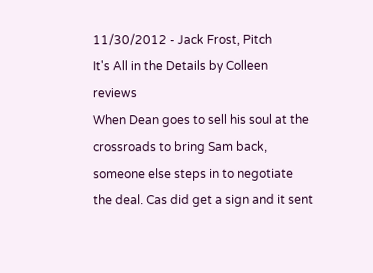11/30/2012 - Jack Frost, Pitch
It's All in the Details by Colleen reviews
When Dean goes to sell his soul at the crossroads to bring Sam back, someone else steps in to negotiate the deal. Cas did get a sign and it sent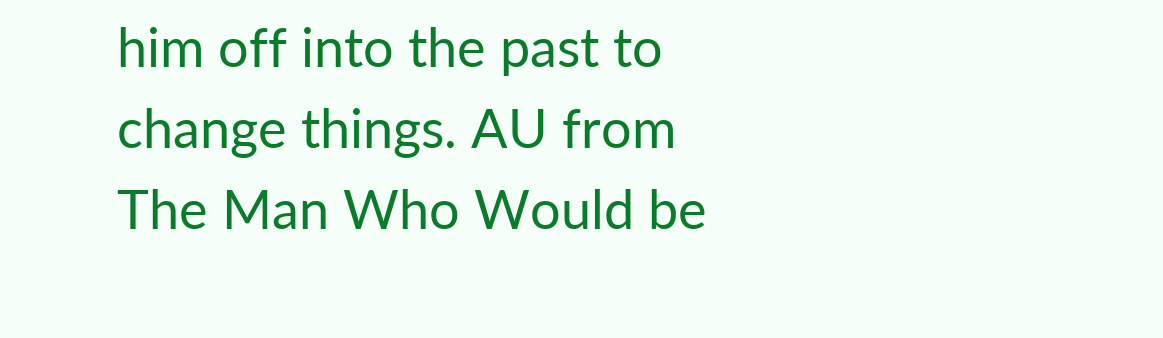him off into the past to change things. AU from The Man Who Would be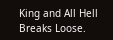King and All Hell Breaks Loose.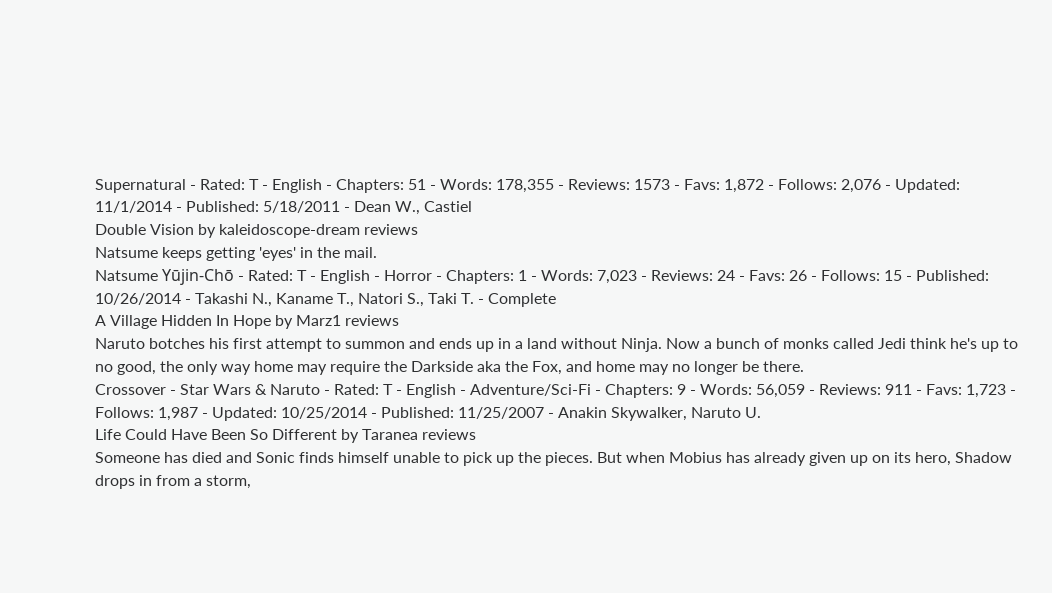Supernatural - Rated: T - English - Chapters: 51 - Words: 178,355 - Reviews: 1573 - Favs: 1,872 - Follows: 2,076 - Updated: 11/1/2014 - Published: 5/18/2011 - Dean W., Castiel
Double Vision by kaleidoscope-dream reviews
Natsume keeps getting 'eyes' in the mail.
Natsume Yūjin-Chō - Rated: T - English - Horror - Chapters: 1 - Words: 7,023 - Reviews: 24 - Favs: 26 - Follows: 15 - Published: 10/26/2014 - Takashi N., Kaname T., Natori S., Taki T. - Complete
A Village Hidden In Hope by Marz1 reviews
Naruto botches his first attempt to summon and ends up in a land without Ninja. Now a bunch of monks called Jedi think he's up to no good, the only way home may require the Darkside aka the Fox, and home may no longer be there.
Crossover - Star Wars & Naruto - Rated: T - English - Adventure/Sci-Fi - Chapters: 9 - Words: 56,059 - Reviews: 911 - Favs: 1,723 - Follows: 1,987 - Updated: 10/25/2014 - Published: 11/25/2007 - Anakin Skywalker, Naruto U.
Life Could Have Been So Different by Taranea reviews
Someone has died and Sonic finds himself unable to pick up the pieces. But when Mobius has already given up on its hero, Shadow drops in from a storm,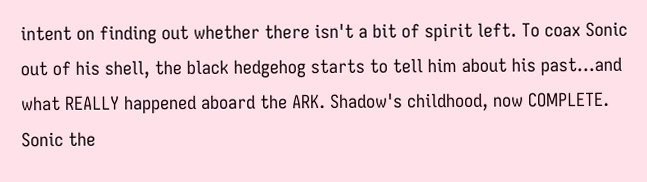intent on finding out whether there isn't a bit of spirit left. To coax Sonic out of his shell, the black hedgehog starts to tell him about his past...and what REALLY happened aboard the ARK. Shadow's childhood, now COMPLETE.
Sonic the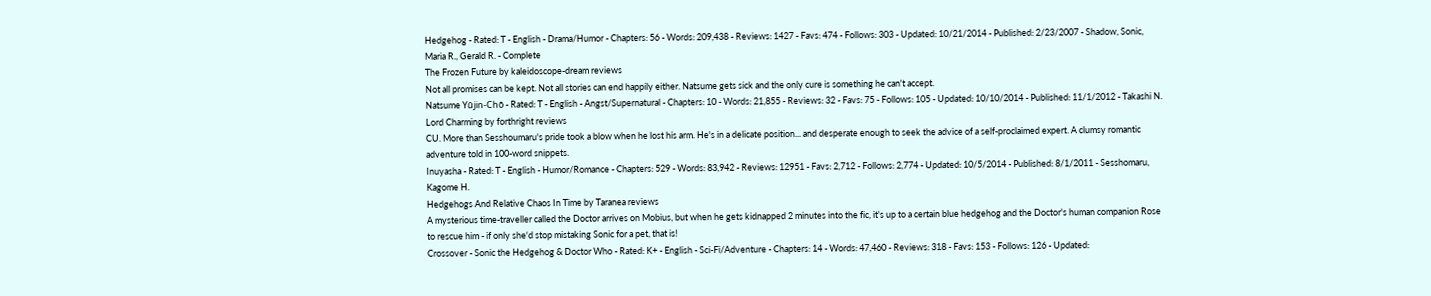Hedgehog - Rated: T - English - Drama/Humor - Chapters: 56 - Words: 209,438 - Reviews: 1427 - Favs: 474 - Follows: 303 - Updated: 10/21/2014 - Published: 2/23/2007 - Shadow, Sonic, Maria R., Gerald R. - Complete
The Frozen Future by kaleidoscope-dream reviews
Not all promises can be kept. Not all stories can end happily either. Natsume gets sick and the only cure is something he can't accept.
Natsume Yūjin-Chō - Rated: T - English - Angst/Supernatural - Chapters: 10 - Words: 21,855 - Reviews: 32 - Favs: 75 - Follows: 105 - Updated: 10/10/2014 - Published: 11/1/2012 - Takashi N.
Lord Charming by forthright reviews
CU. More than Sesshoumaru's pride took a blow when he lost his arm. He's in a delicate position... and desperate enough to seek the advice of a self-proclaimed expert. A clumsy romantic adventure told in 100-word snippets.
Inuyasha - Rated: T - English - Humor/Romance - Chapters: 529 - Words: 83,942 - Reviews: 12951 - Favs: 2,712 - Follows: 2,774 - Updated: 10/5/2014 - Published: 8/1/2011 - Sesshomaru, Kagome H.
Hedgehogs And Relative Chaos In Time by Taranea reviews
A mysterious time-traveller called the Doctor arrives on Mobius, but when he gets kidnapped 2 minutes into the fic, it's up to a certain blue hedgehog and the Doctor's human companion Rose to rescue him - if only she'd stop mistaking Sonic for a pet, that is!
Crossover - Sonic the Hedgehog & Doctor Who - Rated: K+ - English - Sci-Fi/Adventure - Chapters: 14 - Words: 47,460 - Reviews: 318 - Favs: 153 - Follows: 126 - Updated: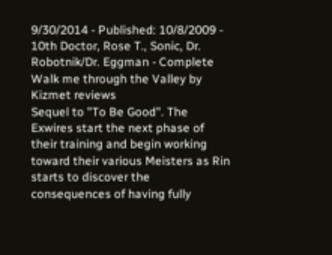9/30/2014 - Published: 10/8/2009 - 10th Doctor, Rose T., Sonic, Dr. Robotnik/Dr. Eggman - Complete
Walk me through the Valley by Kizmet reviews
Sequel to "To Be Good". The Exwires start the next phase of their training and begin working toward their various Meisters as Rin starts to discover the consequences of having fully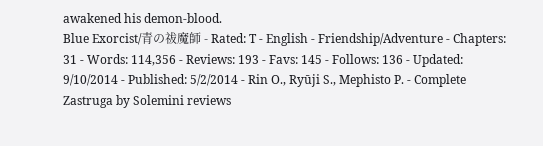awakened his demon-blood.
Blue Exorcist/青の祓魔師 - Rated: T - English - Friendship/Adventure - Chapters: 31 - Words: 114,356 - Reviews: 193 - Favs: 145 - Follows: 136 - Updated: 9/10/2014 - Published: 5/2/2014 - Rin O., Ryūji S., Mephisto P. - Complete
Zastruga by Solemini reviews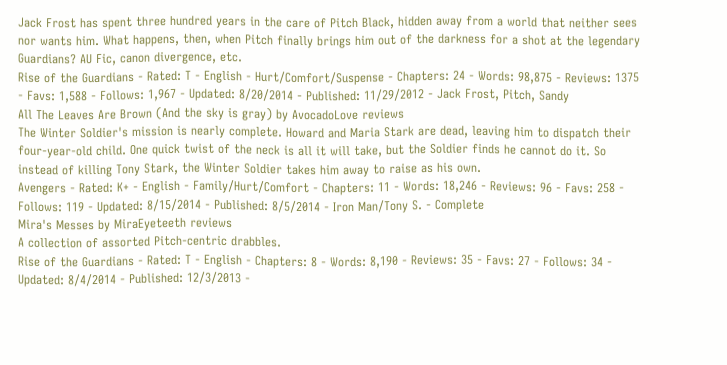Jack Frost has spent three hundred years in the care of Pitch Black, hidden away from a world that neither sees nor wants him. What happens, then, when Pitch finally brings him out of the darkness for a shot at the legendary Guardians? AU Fic, canon divergence, etc.
Rise of the Guardians - Rated: T - English - Hurt/Comfort/Suspense - Chapters: 24 - Words: 98,875 - Reviews: 1375 - Favs: 1,588 - Follows: 1,967 - Updated: 8/20/2014 - Published: 11/29/2012 - Jack Frost, Pitch, Sandy
All The Leaves Are Brown (And the sky is gray) by AvocadoLove reviews
The Winter Soldier's mission is nearly complete. Howard and Maria Stark are dead, leaving him to dispatch their four-year-old child. One quick twist of the neck is all it will take, but the Soldier finds he cannot do it. So instead of killing Tony Stark, the Winter Soldier takes him away to raise as his own.
Avengers - Rated: K+ - English - Family/Hurt/Comfort - Chapters: 11 - Words: 18,246 - Reviews: 96 - Favs: 258 - Follows: 119 - Updated: 8/15/2014 - Published: 8/5/2014 - Iron Man/Tony S. - Complete
Mira's Messes by MiraEyeteeth reviews
A collection of assorted Pitch-centric drabbles.
Rise of the Guardians - Rated: T - English - Chapters: 8 - Words: 8,190 - Reviews: 35 - Favs: 27 - Follows: 34 - Updated: 8/4/2014 - Published: 12/3/2013 -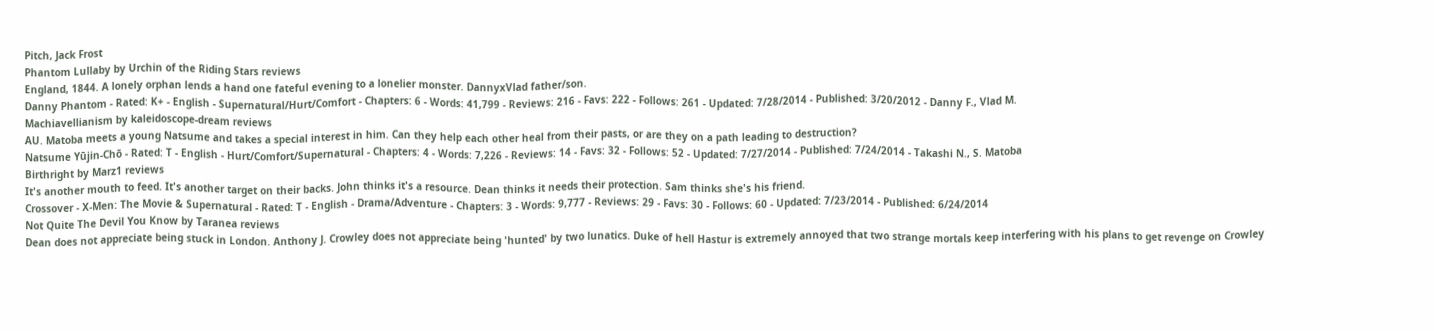Pitch, Jack Frost
Phantom Lullaby by Urchin of the Riding Stars reviews
England, 1844. A lonely orphan lends a hand one fateful evening to a lonelier monster. DannyxVlad father/son.
Danny Phantom - Rated: K+ - English - Supernatural/Hurt/Comfort - Chapters: 6 - Words: 41,799 - Reviews: 216 - Favs: 222 - Follows: 261 - Updated: 7/28/2014 - Published: 3/20/2012 - Danny F., Vlad M.
Machiavellianism by kaleidoscope-dream reviews
AU. Matoba meets a young Natsume and takes a special interest in him. Can they help each other heal from their pasts, or are they on a path leading to destruction?
Natsume Yūjin-Chō - Rated: T - English - Hurt/Comfort/Supernatural - Chapters: 4 - Words: 7,226 - Reviews: 14 - Favs: 32 - Follows: 52 - Updated: 7/27/2014 - Published: 7/24/2014 - Takashi N., S. Matoba
Birthright by Marz1 reviews
It's another mouth to feed. It's another target on their backs. John thinks it's a resource. Dean thinks it needs their protection. Sam thinks she's his friend.
Crossover - X-Men: The Movie & Supernatural - Rated: T - English - Drama/Adventure - Chapters: 3 - Words: 9,777 - Reviews: 29 - Favs: 30 - Follows: 60 - Updated: 7/23/2014 - Published: 6/24/2014
Not Quite The Devil You Know by Taranea reviews
Dean does not appreciate being stuck in London. Anthony J. Crowley does not appreciate being 'hunted' by two lunatics. Duke of hell Hastur is extremely annoyed that two strange mortals keep interfering with his plans to get revenge on Crowley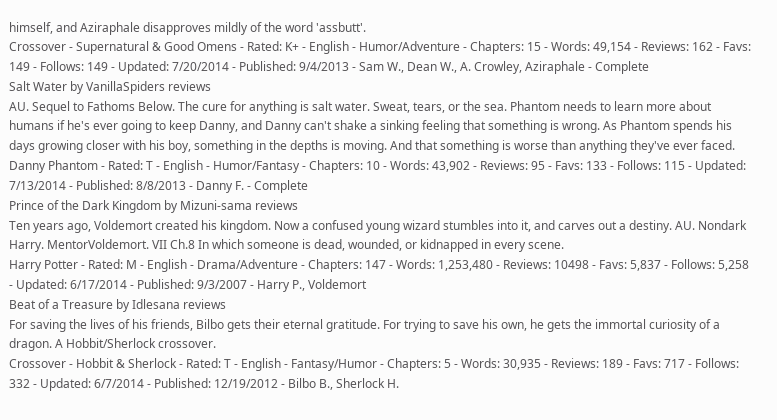himself, and Aziraphale disapproves mildly of the word 'assbutt'.
Crossover - Supernatural & Good Omens - Rated: K+ - English - Humor/Adventure - Chapters: 15 - Words: 49,154 - Reviews: 162 - Favs: 149 - Follows: 149 - Updated: 7/20/2014 - Published: 9/4/2013 - Sam W., Dean W., A. Crowley, Aziraphale - Complete
Salt Water by VanillaSpiders reviews
AU. Sequel to Fathoms Below. The cure for anything is salt water. Sweat, tears, or the sea. Phantom needs to learn more about humans if he's ever going to keep Danny, and Danny can't shake a sinking feeling that something is wrong. As Phantom spends his days growing closer with his boy, something in the depths is moving. And that something is worse than anything they've ever faced.
Danny Phantom - Rated: T - English - Humor/Fantasy - Chapters: 10 - Words: 43,902 - Reviews: 95 - Favs: 133 - Follows: 115 - Updated: 7/13/2014 - Published: 8/8/2013 - Danny F. - Complete
Prince of the Dark Kingdom by Mizuni-sama reviews
Ten years ago, Voldemort created his kingdom. Now a confused young wizard stumbles into it, and carves out a destiny. AU. Nondark Harry. MentorVoldemort. VII Ch.8 In which someone is dead, wounded, or kidnapped in every scene.
Harry Potter - Rated: M - English - Drama/Adventure - Chapters: 147 - Words: 1,253,480 - Reviews: 10498 - Favs: 5,837 - Follows: 5,258 - Updated: 6/17/2014 - Published: 9/3/2007 - Harry P., Voldemort
Beat of a Treasure by Idlesana reviews
For saving the lives of his friends, Bilbo gets their eternal gratitude. For trying to save his own, he gets the immortal curiosity of a dragon. A Hobbit/Sherlock crossover.
Crossover - Hobbit & Sherlock - Rated: T - English - Fantasy/Humor - Chapters: 5 - Words: 30,935 - Reviews: 189 - Favs: 717 - Follows: 332 - Updated: 6/7/2014 - Published: 12/19/2012 - Bilbo B., Sherlock H.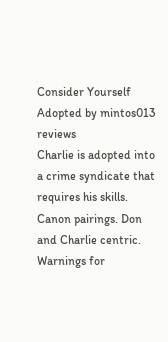Consider Yourself Adopted by mintos013 reviews
Charlie is adopted into a crime syndicate that requires his skills. Canon pairings. Don and Charlie centric. Warnings for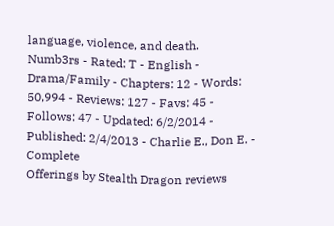language, violence, and death.
Numb3rs - Rated: T - English - Drama/Family - Chapters: 12 - Words: 50,994 - Reviews: 127 - Favs: 45 - Follows: 47 - Updated: 6/2/2014 - Published: 2/4/2013 - Charlie E., Don E. - Complete
Offerings by Stealth Dragon reviews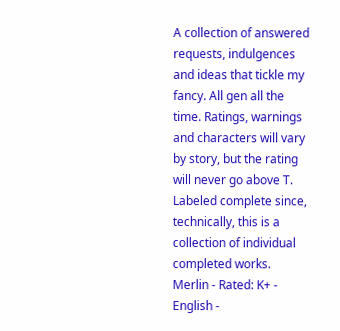A collection of answered requests, indulgences and ideas that tickle my fancy. All gen all the time. Ratings, warnings and characters will vary by story, but the rating will never go above T. Labeled complete since, technically, this is a collection of individual completed works.
Merlin - Rated: K+ - English -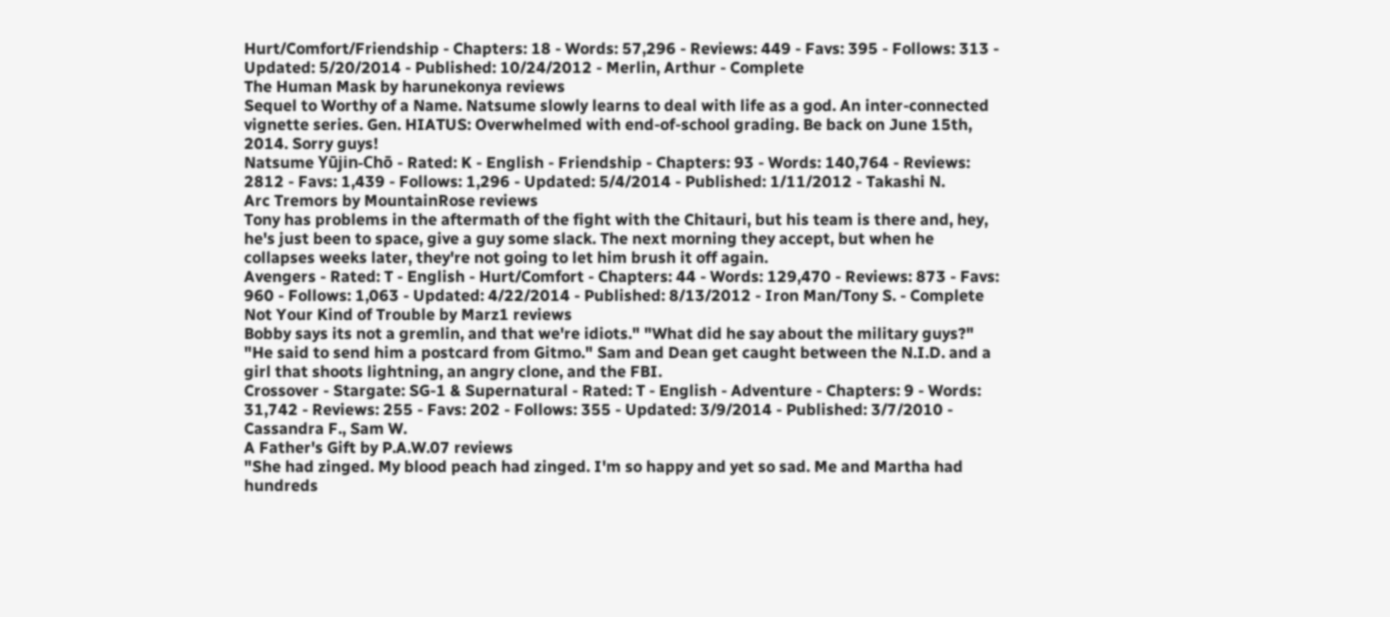Hurt/Comfort/Friendship - Chapters: 18 - Words: 57,296 - Reviews: 449 - Favs: 395 - Follows: 313 - Updated: 5/20/2014 - Published: 10/24/2012 - Merlin, Arthur - Complete
The Human Mask by harunekonya reviews
Sequel to Worthy of a Name. Natsume slowly learns to deal with life as a god. An inter-connected vignette series. Gen. HIATUS: Overwhelmed with end-of-school grading. Be back on June 15th, 2014. Sorry guys!
Natsume Yūjin-Chō - Rated: K - English - Friendship - Chapters: 93 - Words: 140,764 - Reviews: 2812 - Favs: 1,439 - Follows: 1,296 - Updated: 5/4/2014 - Published: 1/11/2012 - Takashi N.
Arc Tremors by MountainRose reviews
Tony has problems in the aftermath of the fight with the Chitauri, but his team is there and, hey, he's just been to space, give a guy some slack. The next morning they accept, but when he collapses weeks later, they're not going to let him brush it off again.
Avengers - Rated: T - English - Hurt/Comfort - Chapters: 44 - Words: 129,470 - Reviews: 873 - Favs: 960 - Follows: 1,063 - Updated: 4/22/2014 - Published: 8/13/2012 - Iron Man/Tony S. - Complete
Not Your Kind of Trouble by Marz1 reviews
Bobby says its not a gremlin, and that we're idiots." "What did he say about the military guys?" "He said to send him a postcard from Gitmo." Sam and Dean get caught between the N.I.D. and a girl that shoots lightning, an angry clone, and the FBI.
Crossover - Stargate: SG-1 & Supernatural - Rated: T - English - Adventure - Chapters: 9 - Words: 31,742 - Reviews: 255 - Favs: 202 - Follows: 355 - Updated: 3/9/2014 - Published: 3/7/2010 - Cassandra F., Sam W.
A Father's Gift by P.A.W.07 reviews
"She had zinged. My blood peach had zinged. I'm so happy and yet so sad. Me and Martha had hundreds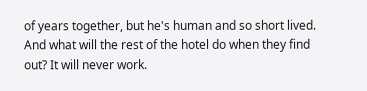of years together, but he's human and so short lived. And what will the rest of the hotel do when they find out? It will never work.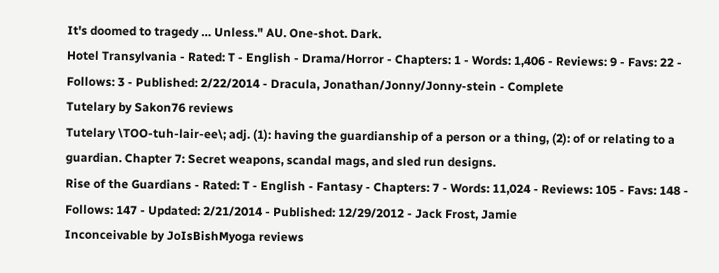It's doomed to tragedy … Unless." AU. One-shot. Dark.
Hotel Transylvania - Rated: T - English - Drama/Horror - Chapters: 1 - Words: 1,406 - Reviews: 9 - Favs: 22 - Follows: 3 - Published: 2/22/2014 - Dracula, Jonathan/Jonny/Jonny-stein - Complete
Tutelary by Sakon76 reviews
Tutelary \TOO-tuh-lair-ee\; adj. (1): having the guardianship of a person or a thing, (2): of or relating to a guardian. Chapter 7: Secret weapons, scandal mags, and sled run designs.
Rise of the Guardians - Rated: T - English - Fantasy - Chapters: 7 - Words: 11,024 - Reviews: 105 - Favs: 148 - Follows: 147 - Updated: 2/21/2014 - Published: 12/29/2012 - Jack Frost, Jamie
Inconceivable by JoIsBishMyoga reviews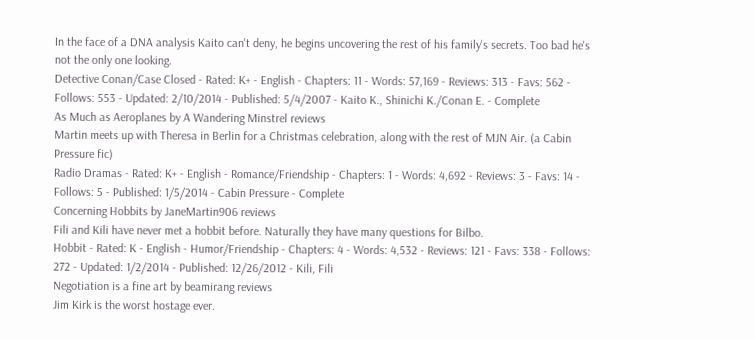In the face of a DNA analysis Kaito can't deny, he begins uncovering the rest of his family's secrets. Too bad he's not the only one looking.
Detective Conan/Case Closed - Rated: K+ - English - Chapters: 11 - Words: 57,169 - Reviews: 313 - Favs: 562 - Follows: 553 - Updated: 2/10/2014 - Published: 5/4/2007 - Kaito K., Shinichi K./Conan E. - Complete
As Much as Aeroplanes by A Wandering Minstrel reviews
Martin meets up with Theresa in Berlin for a Christmas celebration, along with the rest of MJN Air. (a Cabin Pressure fic)
Radio Dramas - Rated: K+ - English - Romance/Friendship - Chapters: 1 - Words: 4,692 - Reviews: 3 - Favs: 14 - Follows: 5 - Published: 1/5/2014 - Cabin Pressure - Complete
Concerning Hobbits by JaneMartin906 reviews
Fili and Kili have never met a hobbit before. Naturally they have many questions for Bilbo.
Hobbit - Rated: K - English - Humor/Friendship - Chapters: 4 - Words: 4,532 - Reviews: 121 - Favs: 338 - Follows: 272 - Updated: 1/2/2014 - Published: 12/26/2012 - Kili, Fili
Negotiation is a fine art by beamirang reviews
Jim Kirk is the worst hostage ever.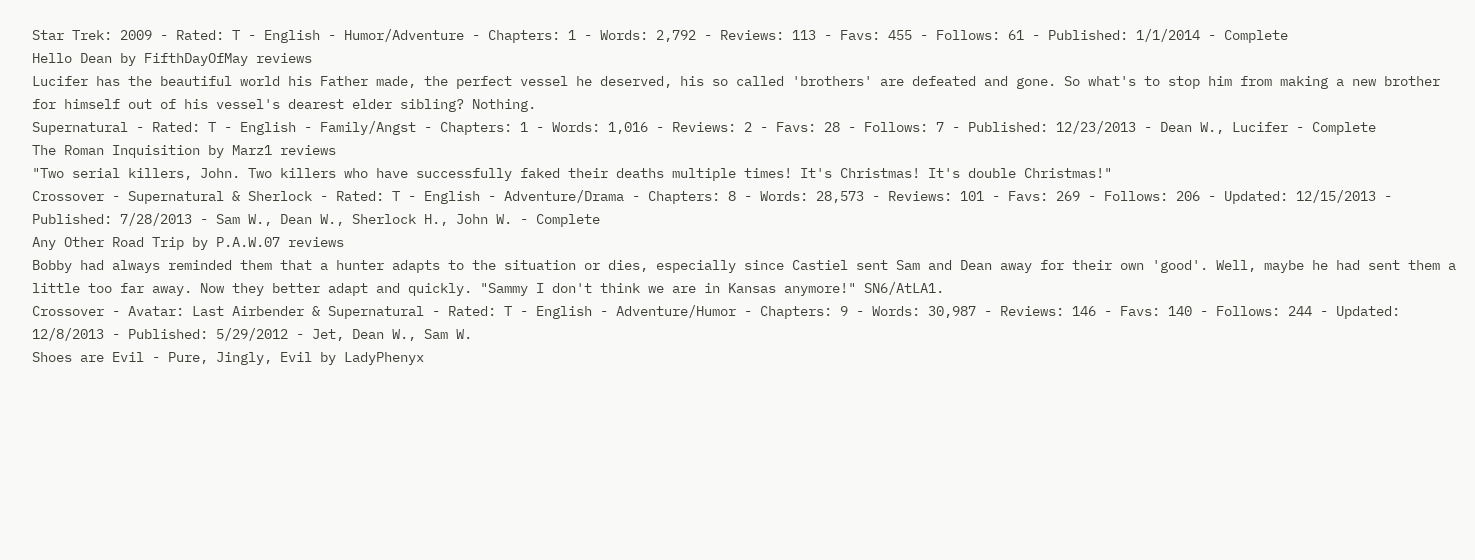Star Trek: 2009 - Rated: T - English - Humor/Adventure - Chapters: 1 - Words: 2,792 - Reviews: 113 - Favs: 455 - Follows: 61 - Published: 1/1/2014 - Complete
Hello Dean by FifthDayOfMay reviews
Lucifer has the beautiful world his Father made, the perfect vessel he deserved, his so called 'brothers' are defeated and gone. So what's to stop him from making a new brother for himself out of his vessel's dearest elder sibling? Nothing.
Supernatural - Rated: T - English - Family/Angst - Chapters: 1 - Words: 1,016 - Reviews: 2 - Favs: 28 - Follows: 7 - Published: 12/23/2013 - Dean W., Lucifer - Complete
The Roman Inquisition by Marz1 reviews
"Two serial killers, John. Two killers who have successfully faked their deaths multiple times! It's Christmas! It's double Christmas!"
Crossover - Supernatural & Sherlock - Rated: T - English - Adventure/Drama - Chapters: 8 - Words: 28,573 - Reviews: 101 - Favs: 269 - Follows: 206 - Updated: 12/15/2013 - Published: 7/28/2013 - Sam W., Dean W., Sherlock H., John W. - Complete
Any Other Road Trip by P.A.W.07 reviews
Bobby had always reminded them that a hunter adapts to the situation or dies, especially since Castiel sent Sam and Dean away for their own 'good'. Well, maybe he had sent them a little too far away. Now they better adapt and quickly. "Sammy I don't think we are in Kansas anymore!" SN6/AtLA1.
Crossover - Avatar: Last Airbender & Supernatural - Rated: T - English - Adventure/Humor - Chapters: 9 - Words: 30,987 - Reviews: 146 - Favs: 140 - Follows: 244 - Updated: 12/8/2013 - Published: 5/29/2012 - Jet, Dean W., Sam W.
Shoes are Evil - Pure, Jingly, Evil by LadyPhenyx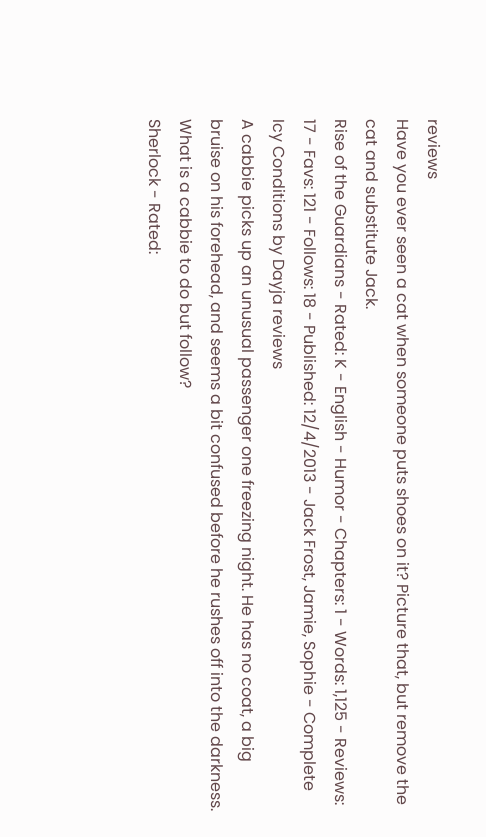reviews
Have you ever seen a cat when someone puts shoes on it? Picture that, but remove the cat and substitute Jack.
Rise of the Guardians - Rated: K - English - Humor - Chapters: 1 - Words: 1,125 - Reviews: 17 - Favs: 121 - Follows: 18 - Published: 12/4/2013 - Jack Frost, Jamie, Sophie - Complete
Icy Conditions by Dayja reviews
A cabbie picks up an unusual passenger one freezing night. He has no coat, a big bruise on his forehead, and seems a bit confused before he rushes off into the darkness. What is a cabbie to do but follow?
Sherlock - Rated: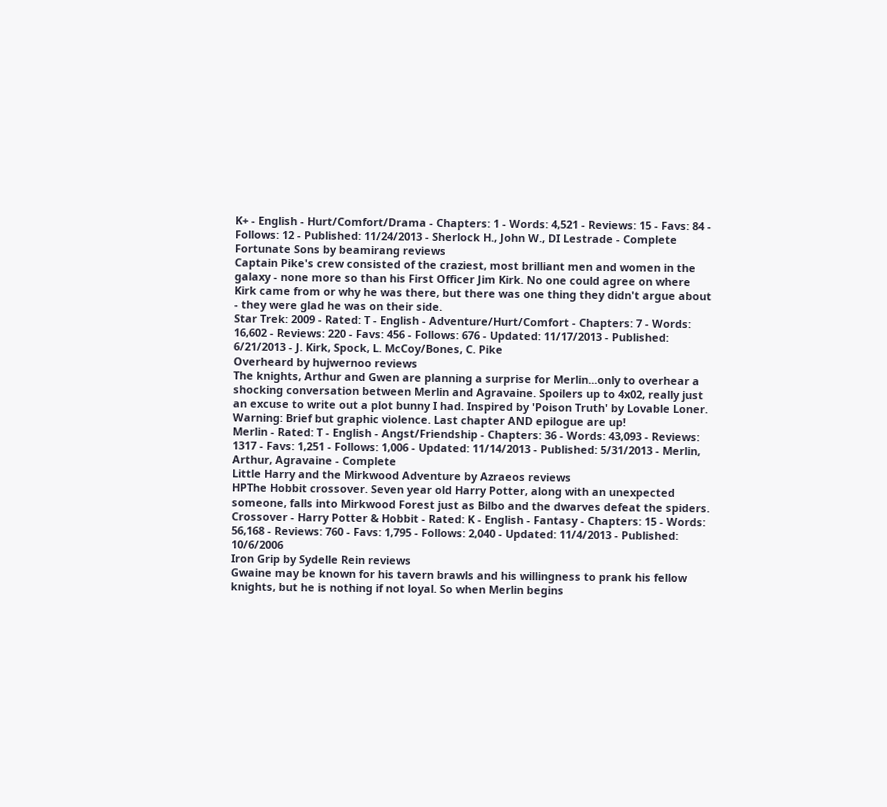K+ - English - Hurt/Comfort/Drama - Chapters: 1 - Words: 4,521 - Reviews: 15 - Favs: 84 - Follows: 12 - Published: 11/24/2013 - Sherlock H., John W., DI Lestrade - Complete
Fortunate Sons by beamirang reviews
Captain Pike's crew consisted of the craziest, most brilliant men and women in the galaxy - none more so than his First Officer Jim Kirk. No one could agree on where Kirk came from or why he was there, but there was one thing they didn't argue about - they were glad he was on their side.
Star Trek: 2009 - Rated: T - English - Adventure/Hurt/Comfort - Chapters: 7 - Words: 16,602 - Reviews: 220 - Favs: 456 - Follows: 676 - Updated: 11/17/2013 - Published: 6/21/2013 - J. Kirk, Spock, L. McCoy/Bones, C. Pike
Overheard by hujwernoo reviews
The knights, Arthur and Gwen are planning a surprise for Merlin...only to overhear a shocking conversation between Merlin and Agravaine. Spoilers up to 4x02, really just an excuse to write out a plot bunny I had. Inspired by 'Poison Truth' by Lovable Loner. Warning: Brief but graphic violence. Last chapter AND epilogue are up!
Merlin - Rated: T - English - Angst/Friendship - Chapters: 36 - Words: 43,093 - Reviews: 1317 - Favs: 1,251 - Follows: 1,006 - Updated: 11/14/2013 - Published: 5/31/2013 - Merlin, Arthur, Agravaine - Complete
Little Harry and the Mirkwood Adventure by Azraeos reviews
HPThe Hobbit crossover. Seven year old Harry Potter, along with an unexpected someone, falls into Mirkwood Forest just as Bilbo and the dwarves defeat the spiders.
Crossover - Harry Potter & Hobbit - Rated: K - English - Fantasy - Chapters: 15 - Words: 56,168 - Reviews: 760 - Favs: 1,795 - Follows: 2,040 - Updated: 11/4/2013 - Published: 10/6/2006
Iron Grip by Sydelle Rein reviews
Gwaine may be known for his tavern brawls and his willingness to prank his fellow knights, but he is nothing if not loyal. So when Merlin begins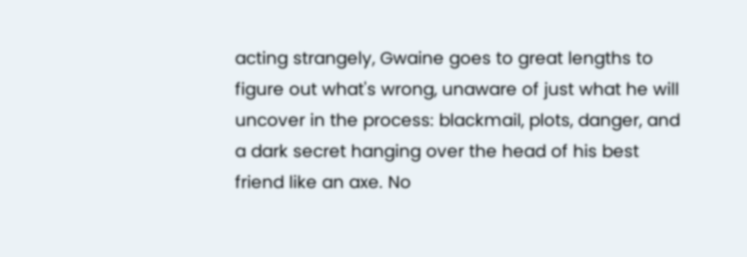acting strangely, Gwaine goes to great lengths to figure out what's wrong, unaware of just what he will uncover in the process: blackmail, plots, danger, and a dark secret hanging over the head of his best friend like an axe. No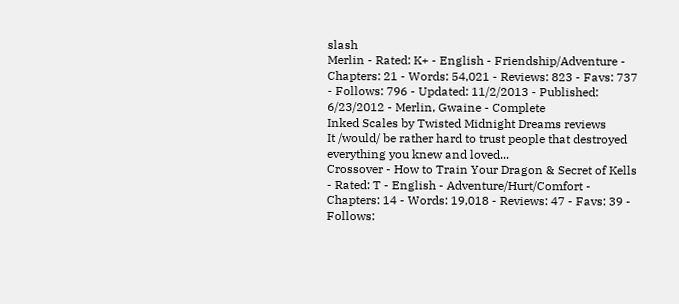slash
Merlin - Rated: K+ - English - Friendship/Adventure - Chapters: 21 - Words: 54,021 - Reviews: 823 - Favs: 737 - Follows: 796 - Updated: 11/2/2013 - Published: 6/23/2012 - Merlin, Gwaine - Complete
Inked Scales by Twisted Midnight Dreams reviews
It /would/ be rather hard to trust people that destroyed everything you knew and loved...
Crossover - How to Train Your Dragon & Secret of Kells - Rated: T - English - Adventure/Hurt/Comfort - Chapters: 14 - Words: 19,018 - Reviews: 47 - Favs: 39 - Follows: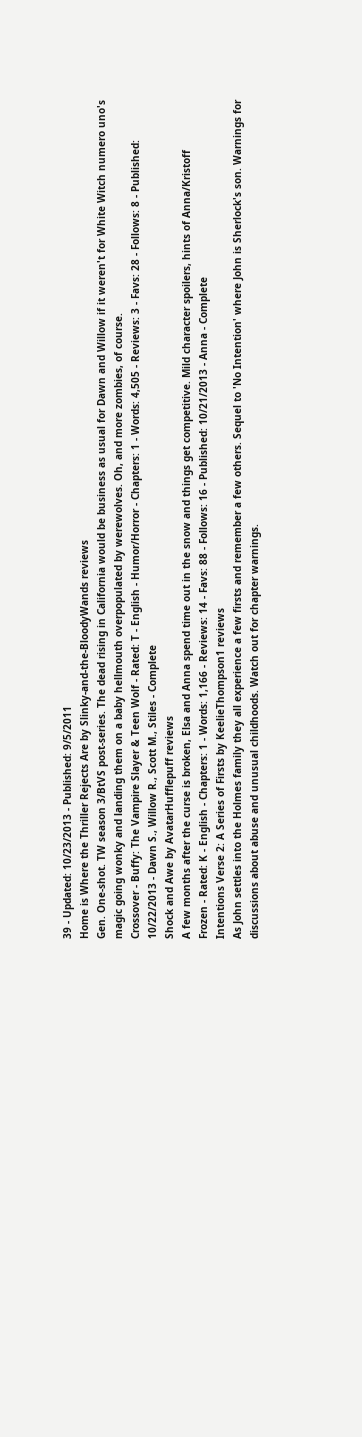39 - Updated: 10/23/2013 - Published: 9/5/2011
Home is Where the Thriller Rejects Are by Slinky-and-the-BloodyWands reviews
Gen. One-shot. TW season 3/BtVS post-series. The dead rising in California would be business as usual for Dawn and Willow if it weren't for White Witch numero uno's magic going wonky and landing them on a baby hellmouth overpopulated by werewolves. Oh, and more zombies, of course.
Crossover - Buffy: The Vampire Slayer & Teen Wolf - Rated: T - English - Humor/Horror - Chapters: 1 - Words: 4,505 - Reviews: 3 - Favs: 28 - Follows: 8 - Published: 10/22/2013 - Dawn S., Willow R., Scott M., Stiles - Complete
Shock and Awe by AvatarHufflepuff reviews
A few months after the curse is broken, Elsa and Anna spend time out in the snow and things get competitive. Mild character spoilers, hints of Anna/Kristoff
Frozen - Rated: K - English - Chapters: 1 - Words: 1,166 - Reviews: 14 - Favs: 88 - Follows: 16 - Published: 10/21/2013 - Anna - Complete
Intentions Verse 2: A Series of Firsts by KeelieThompson1 reviews
As John settles into the Holmes family they all experience a few firsts and remember a few others. Sequel to 'No Intention' where John is Sherlock's son. Warnings for discussions about abuse and unusual childhoods. Watch out for chapter warnings.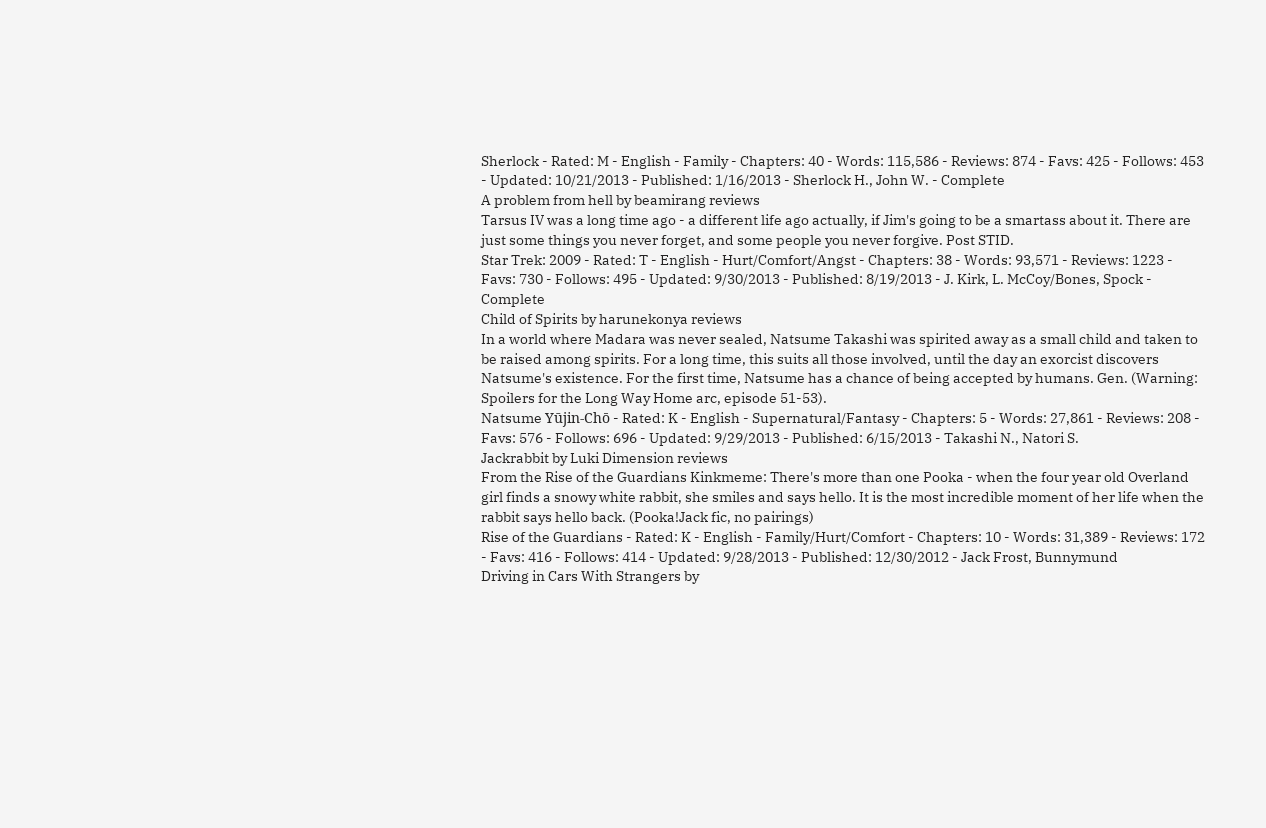Sherlock - Rated: M - English - Family - Chapters: 40 - Words: 115,586 - Reviews: 874 - Favs: 425 - Follows: 453 - Updated: 10/21/2013 - Published: 1/16/2013 - Sherlock H., John W. - Complete
A problem from hell by beamirang reviews
Tarsus IV was a long time ago - a different life ago actually, if Jim's going to be a smartass about it. There are just some things you never forget, and some people you never forgive. Post STID.
Star Trek: 2009 - Rated: T - English - Hurt/Comfort/Angst - Chapters: 38 - Words: 93,571 - Reviews: 1223 - Favs: 730 - Follows: 495 - Updated: 9/30/2013 - Published: 8/19/2013 - J. Kirk, L. McCoy/Bones, Spock - Complete
Child of Spirits by harunekonya reviews
In a world where Madara was never sealed, Natsume Takashi was spirited away as a small child and taken to be raised among spirits. For a long time, this suits all those involved, until the day an exorcist discovers Natsume's existence. For the first time, Natsume has a chance of being accepted by humans. Gen. (Warning: Spoilers for the Long Way Home arc, episode 51-53).
Natsume Yūjin-Chō - Rated: K - English - Supernatural/Fantasy - Chapters: 5 - Words: 27,861 - Reviews: 208 - Favs: 576 - Follows: 696 - Updated: 9/29/2013 - Published: 6/15/2013 - Takashi N., Natori S.
Jackrabbit by Luki Dimension reviews
From the Rise of the Guardians Kinkmeme: There's more than one Pooka - when the four year old Overland girl finds a snowy white rabbit, she smiles and says hello. It is the most incredible moment of her life when the rabbit says hello back. (Pooka!Jack fic, no pairings)
Rise of the Guardians - Rated: K - English - Family/Hurt/Comfort - Chapters: 10 - Words: 31,389 - Reviews: 172 - Favs: 416 - Follows: 414 - Updated: 9/28/2013 - Published: 12/30/2012 - Jack Frost, Bunnymund
Driving in Cars With Strangers by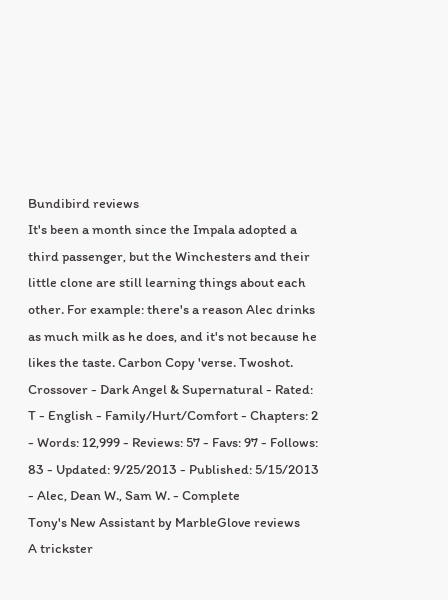Bundibird reviews
It's been a month since the Impala adopted a third passenger, but the Winchesters and their little clone are still learning things about each other. For example: there's a reason Alec drinks as much milk as he does, and it's not because he likes the taste. Carbon Copy 'verse. Twoshot.
Crossover - Dark Angel & Supernatural - Rated: T - English - Family/Hurt/Comfort - Chapters: 2 - Words: 12,999 - Reviews: 57 - Favs: 97 - Follows: 83 - Updated: 9/25/2013 - Published: 5/15/2013 - Alec, Dean W., Sam W. - Complete
Tony's New Assistant by MarbleGlove reviews
A trickster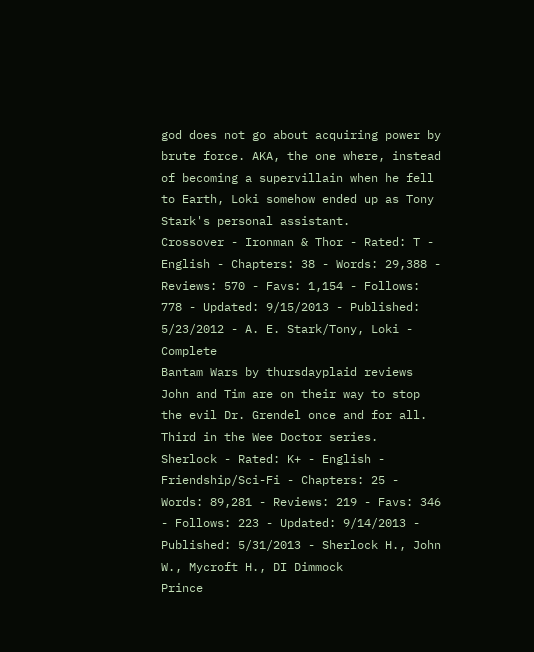god does not go about acquiring power by brute force. AKA, the one where, instead of becoming a supervillain when he fell to Earth, Loki somehow ended up as Tony Stark's personal assistant.
Crossover - Ironman & Thor - Rated: T - English - Chapters: 38 - Words: 29,388 - Reviews: 570 - Favs: 1,154 - Follows: 778 - Updated: 9/15/2013 - Published: 5/23/2012 - A. E. Stark/Tony, Loki - Complete
Bantam Wars by thursdayplaid reviews
John and Tim are on their way to stop the evil Dr. Grendel once and for all. Third in the Wee Doctor series.
Sherlock - Rated: K+ - English - Friendship/Sci-Fi - Chapters: 25 - Words: 89,281 - Reviews: 219 - Favs: 346 - Follows: 223 - Updated: 9/14/2013 - Published: 5/31/2013 - Sherlock H., John W., Mycroft H., DI Dimmock
Prince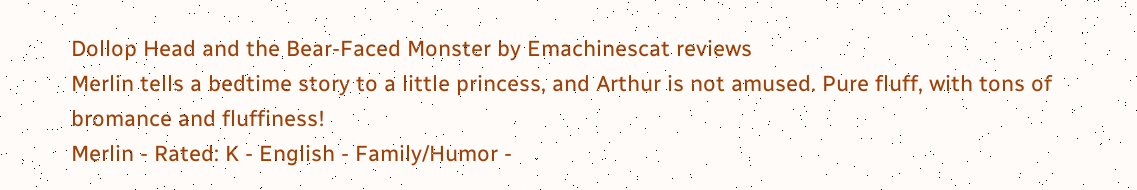Dollop Head and the Bear-Faced Monster by Emachinescat reviews
Merlin tells a bedtime story to a little princess, and Arthur is not amused. Pure fluff, with tons of bromance and fluffiness!
Merlin - Rated: K - English - Family/Humor -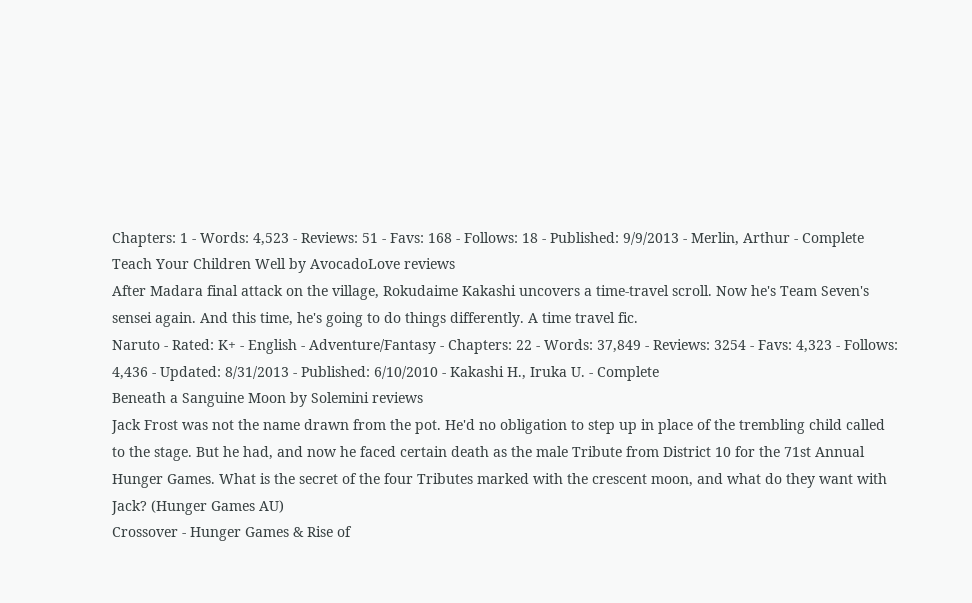Chapters: 1 - Words: 4,523 - Reviews: 51 - Favs: 168 - Follows: 18 - Published: 9/9/2013 - Merlin, Arthur - Complete
Teach Your Children Well by AvocadoLove reviews
After Madara final attack on the village, Rokudaime Kakashi uncovers a time-travel scroll. Now he's Team Seven's sensei again. And this time, he's going to do things differently. A time travel fic.
Naruto - Rated: K+ - English - Adventure/Fantasy - Chapters: 22 - Words: 37,849 - Reviews: 3254 - Favs: 4,323 - Follows: 4,436 - Updated: 8/31/2013 - Published: 6/10/2010 - Kakashi H., Iruka U. - Complete
Beneath a Sanguine Moon by Solemini reviews
Jack Frost was not the name drawn from the pot. He'd no obligation to step up in place of the trembling child called to the stage. But he had, and now he faced certain death as the male Tribute from District 10 for the 71st Annual Hunger Games. What is the secret of the four Tributes marked with the crescent moon, and what do they want with Jack? (Hunger Games AU)
Crossover - Hunger Games & Rise of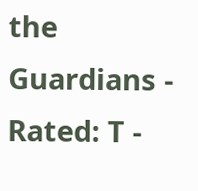the Guardians - Rated: T -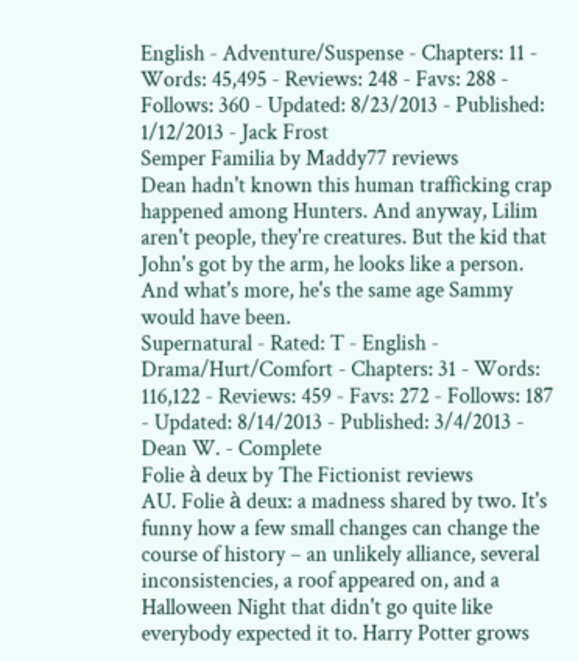English - Adventure/Suspense - Chapters: 11 - Words: 45,495 - Reviews: 248 - Favs: 288 - Follows: 360 - Updated: 8/23/2013 - Published: 1/12/2013 - Jack Frost
Semper Familia by Maddy77 reviews
Dean hadn't known this human trafficking crap happened among Hunters. And anyway, Lilim aren't people, they're creatures. But the kid that John's got by the arm, he looks like a person. And what's more, he's the same age Sammy would have been.
Supernatural - Rated: T - English - Drama/Hurt/Comfort - Chapters: 31 - Words: 116,122 - Reviews: 459 - Favs: 272 - Follows: 187 - Updated: 8/14/2013 - Published: 3/4/2013 - Dean W. - Complete
Folie à deux by The Fictionist reviews
AU. Folie à deux: a madness shared by two. It's funny how a few small changes can change the course of history – an unlikely alliance, several inconsistencies, a roof appeared on, and a Halloween Night that didn't go quite like everybody expected it to. Harry Potter grows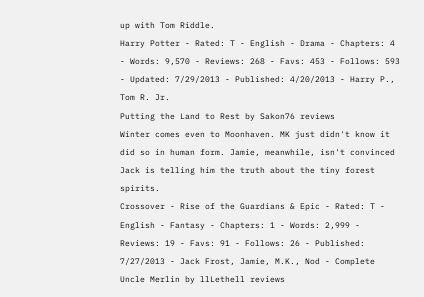up with Tom Riddle.
Harry Potter - Rated: T - English - Drama - Chapters: 4 - Words: 9,570 - Reviews: 268 - Favs: 453 - Follows: 593 - Updated: 7/29/2013 - Published: 4/20/2013 - Harry P., Tom R. Jr.
Putting the Land to Rest by Sakon76 reviews
Winter comes even to Moonhaven. MK just didn't know it did so in human form. Jamie, meanwhile, isn't convinced Jack is telling him the truth about the tiny forest spirits.
Crossover - Rise of the Guardians & Epic - Rated: T - English - Fantasy - Chapters: 1 - Words: 2,999 - Reviews: 19 - Favs: 91 - Follows: 26 - Published: 7/27/2013 - Jack Frost, Jamie, M.K., Nod - Complete
Uncle Merlin by llLethell reviews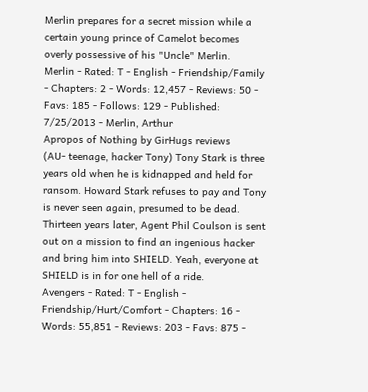Merlin prepares for a secret mission while a certain young prince of Camelot becomes overly possessive of his "Uncle" Merlin.
Merlin - Rated: T - English - Friendship/Family - Chapters: 2 - Words: 12,457 - Reviews: 50 - Favs: 185 - Follows: 129 - Published: 7/25/2013 - Merlin, Arthur
Apropos of Nothing by GirHugs reviews
(AU- teenage, hacker Tony) Tony Stark is three years old when he is kidnapped and held for ransom. Howard Stark refuses to pay and Tony is never seen again, presumed to be dead. Thirteen years later, Agent Phil Coulson is sent out on a mission to find an ingenious hacker and bring him into SHIELD. Yeah, everyone at SHIELD is in for one hell of a ride.
Avengers - Rated: T - English - Friendship/Hurt/Comfort - Chapters: 16 - Words: 55,851 - Reviews: 203 - Favs: 875 -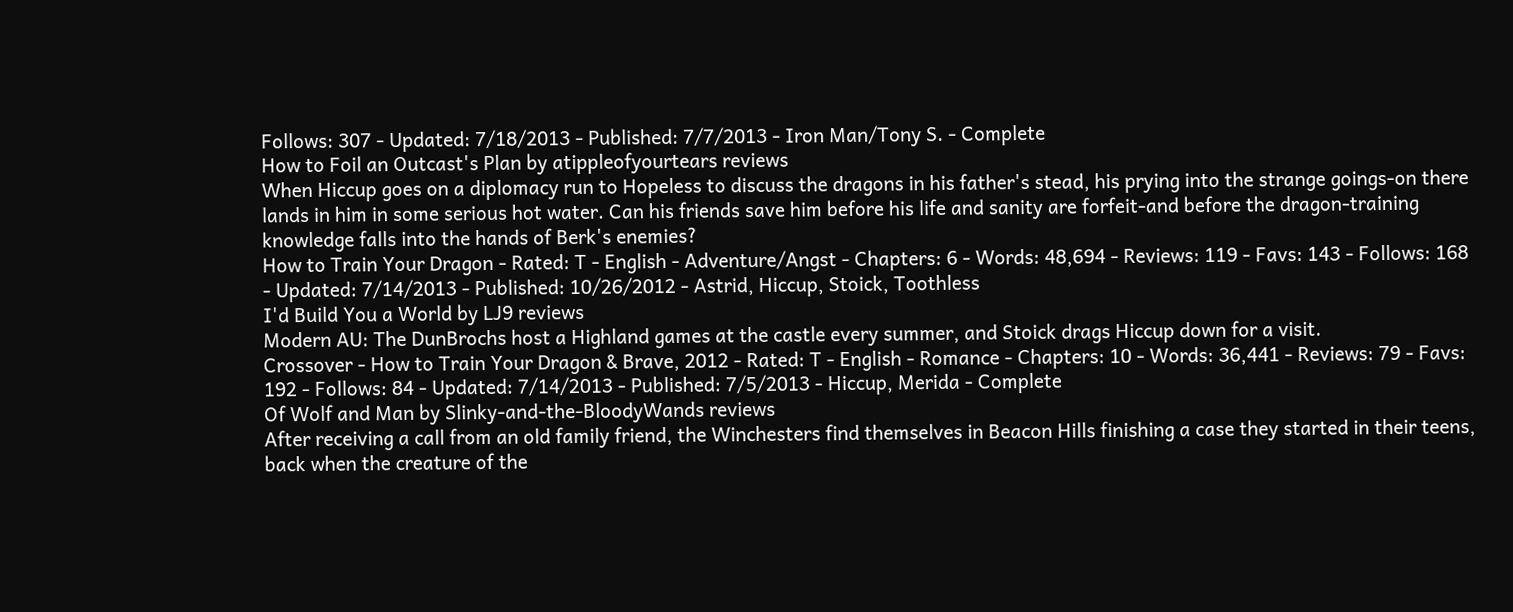Follows: 307 - Updated: 7/18/2013 - Published: 7/7/2013 - Iron Man/Tony S. - Complete
How to Foil an Outcast's Plan by atippleofyourtears reviews
When Hiccup goes on a diplomacy run to Hopeless to discuss the dragons in his father's stead, his prying into the strange goings-on there lands in him in some serious hot water. Can his friends save him before his life and sanity are forfeit-and before the dragon-training knowledge falls into the hands of Berk's enemies?
How to Train Your Dragon - Rated: T - English - Adventure/Angst - Chapters: 6 - Words: 48,694 - Reviews: 119 - Favs: 143 - Follows: 168 - Updated: 7/14/2013 - Published: 10/26/2012 - Astrid, Hiccup, Stoick, Toothless
I'd Build You a World by LJ9 reviews
Modern AU: The DunBrochs host a Highland games at the castle every summer, and Stoick drags Hiccup down for a visit.
Crossover - How to Train Your Dragon & Brave, 2012 - Rated: T - English - Romance - Chapters: 10 - Words: 36,441 - Reviews: 79 - Favs: 192 - Follows: 84 - Updated: 7/14/2013 - Published: 7/5/2013 - Hiccup, Merida - Complete
Of Wolf and Man by Slinky-and-the-BloodyWands reviews
After receiving a call from an old family friend, the Winchesters find themselves in Beacon Hills finishing a case they started in their teens, back when the creature of the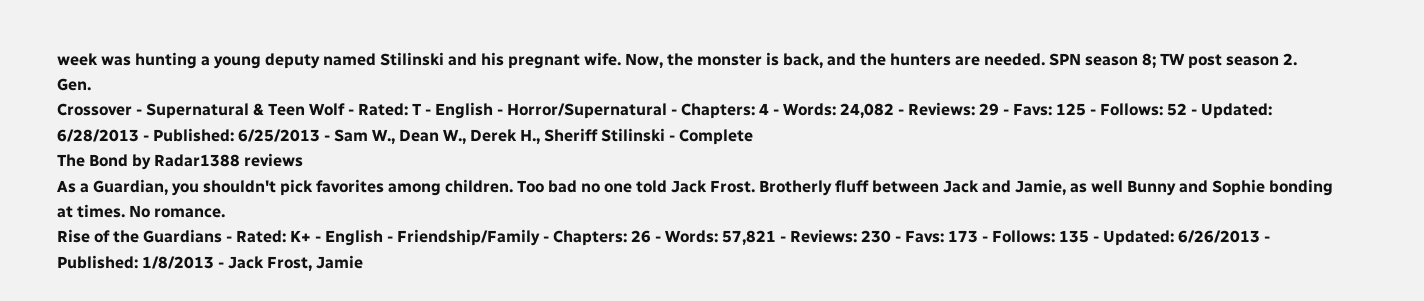week was hunting a young deputy named Stilinski and his pregnant wife. Now, the monster is back, and the hunters are needed. SPN season 8; TW post season 2. Gen.
Crossover - Supernatural & Teen Wolf - Rated: T - English - Horror/Supernatural - Chapters: 4 - Words: 24,082 - Reviews: 29 - Favs: 125 - Follows: 52 - Updated: 6/28/2013 - Published: 6/25/2013 - Sam W., Dean W., Derek H., Sheriff Stilinski - Complete
The Bond by Radar1388 reviews
As a Guardian, you shouldn't pick favorites among children. Too bad no one told Jack Frost. Brotherly fluff between Jack and Jamie, as well Bunny and Sophie bonding at times. No romance.
Rise of the Guardians - Rated: K+ - English - Friendship/Family - Chapters: 26 - Words: 57,821 - Reviews: 230 - Favs: 173 - Follows: 135 - Updated: 6/26/2013 - Published: 1/8/2013 - Jack Frost, Jamie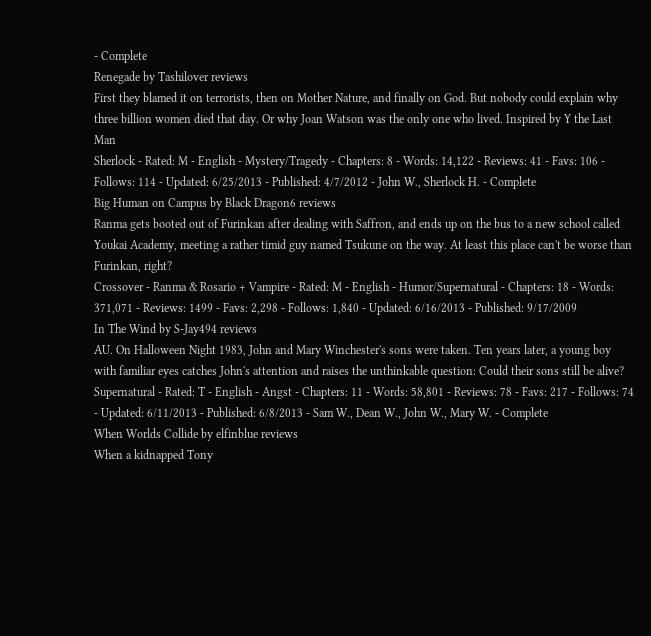- Complete
Renegade by Tashilover reviews
First they blamed it on terrorists, then on Mother Nature, and finally on God. But nobody could explain why three billion women died that day. Or why Joan Watson was the only one who lived. Inspired by Y the Last Man
Sherlock - Rated: M - English - Mystery/Tragedy - Chapters: 8 - Words: 14,122 - Reviews: 41 - Favs: 106 - Follows: 114 - Updated: 6/25/2013 - Published: 4/7/2012 - John W., Sherlock H. - Complete
Big Human on Campus by Black Dragon6 reviews
Ranma gets booted out of Furinkan after dealing with Saffron, and ends up on the bus to a new school called Youkai Academy, meeting a rather timid guy named Tsukune on the way. At least this place can't be worse than Furinkan, right?
Crossover - Ranma & Rosario + Vampire - Rated: M - English - Humor/Supernatural - Chapters: 18 - Words: 371,071 - Reviews: 1499 - Favs: 2,298 - Follows: 1,840 - Updated: 6/16/2013 - Published: 9/17/2009
In The Wind by S-Jay494 reviews
AU. On Halloween Night 1983, John and Mary Winchester's sons were taken. Ten years later, a young boy with familiar eyes catches John's attention and raises the unthinkable question: Could their sons still be alive?
Supernatural - Rated: T - English - Angst - Chapters: 11 - Words: 58,801 - Reviews: 78 - Favs: 217 - Follows: 74 - Updated: 6/11/2013 - Published: 6/8/2013 - Sam W., Dean W., John W., Mary W. - Complete
When Worlds Collide by elfinblue reviews
When a kidnapped Tony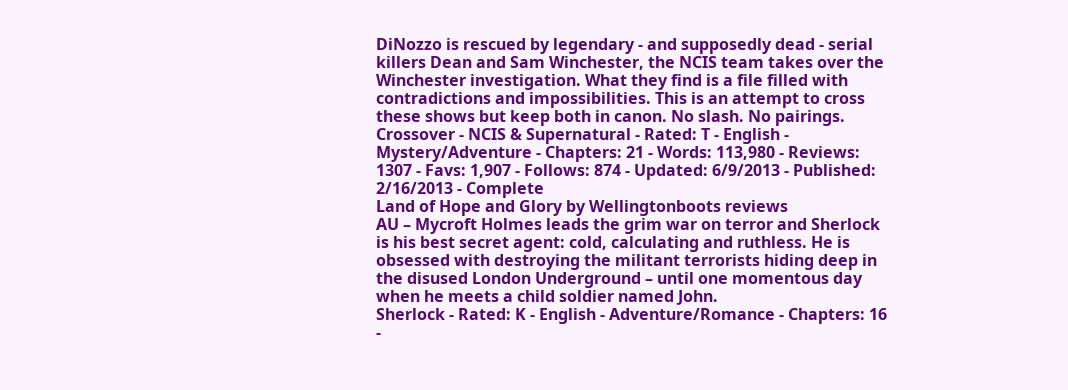DiNozzo is rescued by legendary - and supposedly dead - serial killers Dean and Sam Winchester, the NCIS team takes over the Winchester investigation. What they find is a file filled with contradictions and impossibilities. This is an attempt to cross these shows but keep both in canon. No slash. No pairings.
Crossover - NCIS & Supernatural - Rated: T - English - Mystery/Adventure - Chapters: 21 - Words: 113,980 - Reviews: 1307 - Favs: 1,907 - Follows: 874 - Updated: 6/9/2013 - Published: 2/16/2013 - Complete
Land of Hope and Glory by Wellingtonboots reviews
AU – Mycroft Holmes leads the grim war on terror and Sherlock is his best secret agent: cold, calculating and ruthless. He is obsessed with destroying the militant terrorists hiding deep in the disused London Underground – until one momentous day when he meets a child soldier named John.
Sherlock - Rated: K - English - Adventure/Romance - Chapters: 16 -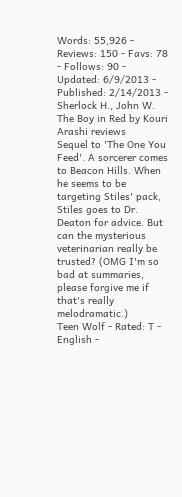Words: 55,926 - Reviews: 150 - Favs: 78 - Follows: 90 - Updated: 6/9/2013 - Published: 2/14/2013 - Sherlock H., John W.
The Boy in Red by Kouri Arashi reviews
Sequel to 'The One You Feed'. A sorcerer comes to Beacon Hills. When he seems to be targeting Stiles' pack, Stiles goes to Dr. Deaton for advice. But can the mysterious veterinarian really be trusted? (OMG I'm so bad at summaries, please forgive me if that's really melodramatic.)
Teen Wolf - Rated: T - English -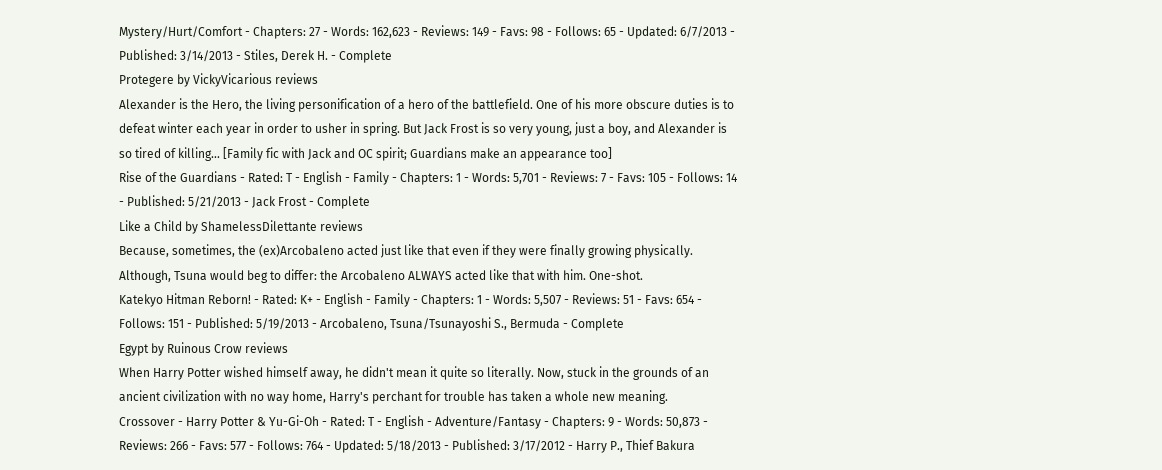Mystery/Hurt/Comfort - Chapters: 27 - Words: 162,623 - Reviews: 149 - Favs: 98 - Follows: 65 - Updated: 6/7/2013 - Published: 3/14/2013 - Stiles, Derek H. - Complete
Protegere by VickyVicarious reviews
Alexander is the Hero, the living personification of a hero of the battlefield. One of his more obscure duties is to defeat winter each year in order to usher in spring. But Jack Frost is so very young, just a boy, and Alexander is so tired of killing... [Family fic with Jack and OC spirit; Guardians make an appearance too]
Rise of the Guardians - Rated: T - English - Family - Chapters: 1 - Words: 5,701 - Reviews: 7 - Favs: 105 - Follows: 14 - Published: 5/21/2013 - Jack Frost - Complete
Like a Child by ShamelessDilettante reviews
Because, sometimes, the (ex)Arcobaleno acted just like that even if they were finally growing physically. Although, Tsuna would beg to differ: the Arcobaleno ALWAYS acted like that with him. One-shot.
Katekyo Hitman Reborn! - Rated: K+ - English - Family - Chapters: 1 - Words: 5,507 - Reviews: 51 - Favs: 654 - Follows: 151 - Published: 5/19/2013 - Arcobaleno, Tsuna/Tsunayoshi S., Bermuda - Complete
Egypt by Ruinous Crow reviews
When Harry Potter wished himself away, he didn't mean it quite so literally. Now, stuck in the grounds of an ancient civilization with no way home, Harry's perchant for trouble has taken a whole new meaning.
Crossover - Harry Potter & Yu-Gi-Oh - Rated: T - English - Adventure/Fantasy - Chapters: 9 - Words: 50,873 - Reviews: 266 - Favs: 577 - Follows: 764 - Updated: 5/18/2013 - Published: 3/17/2012 - Harry P., Thief Bakura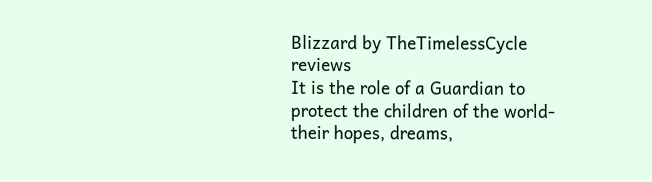Blizzard by TheTimelessCycle reviews
It is the role of a Guardian to protect the children of the world-their hopes, dreams,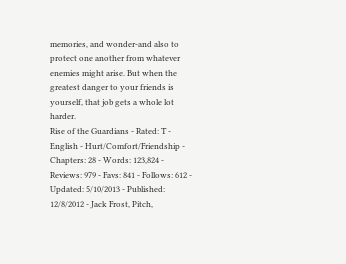memories, and wonder-and also to protect one another from whatever enemies might arise. But when the greatest danger to your friends is yourself, that job gets a whole lot harder.
Rise of the Guardians - Rated: T - English - Hurt/Comfort/Friendship - Chapters: 28 - Words: 123,824 - Reviews: 979 - Favs: 841 - Follows: 612 - Updated: 5/10/2013 - Published: 12/8/2012 - Jack Frost, Pitch,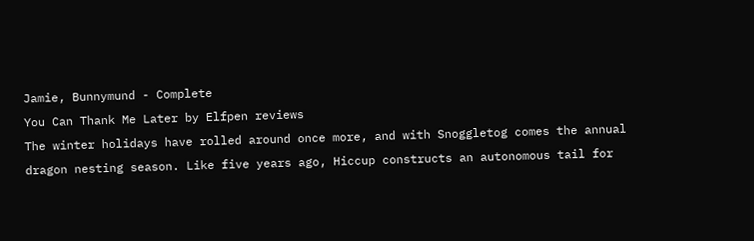Jamie, Bunnymund - Complete
You Can Thank Me Later by Elfpen reviews
The winter holidays have rolled around once more, and with Snoggletog comes the annual dragon nesting season. Like five years ago, Hiccup constructs an autonomous tail for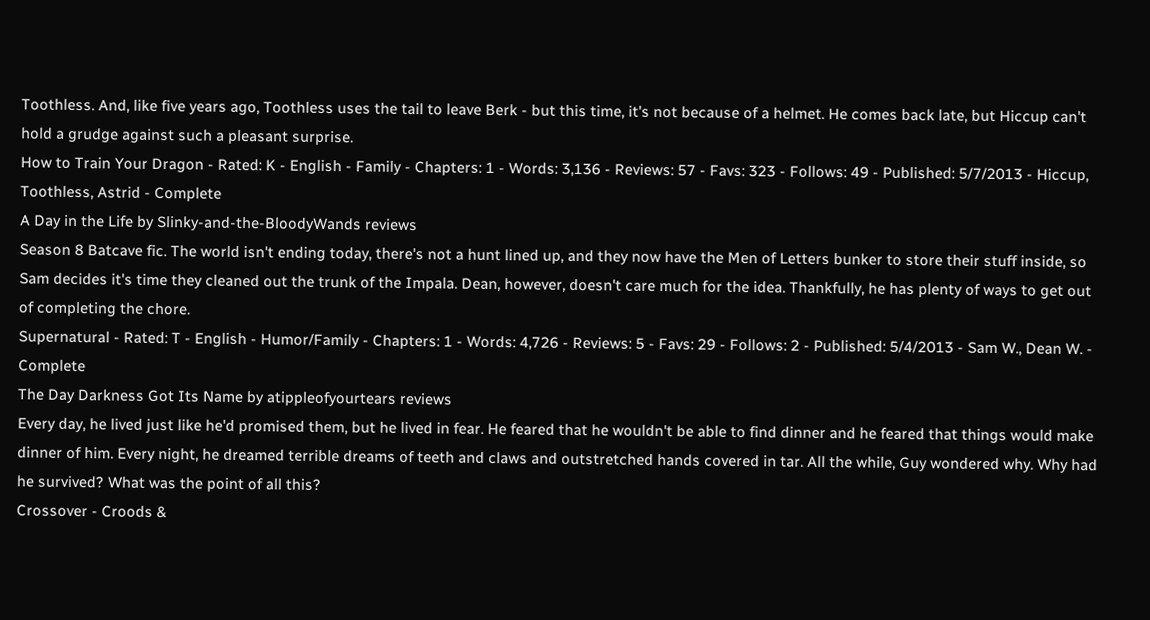Toothless. And, like five years ago, Toothless uses the tail to leave Berk - but this time, it's not because of a helmet. He comes back late, but Hiccup can't hold a grudge against such a pleasant surprise.
How to Train Your Dragon - Rated: K - English - Family - Chapters: 1 - Words: 3,136 - Reviews: 57 - Favs: 323 - Follows: 49 - Published: 5/7/2013 - Hiccup, Toothless, Astrid - Complete
A Day in the Life by Slinky-and-the-BloodyWands reviews
Season 8 Batcave fic. The world isn't ending today, there's not a hunt lined up, and they now have the Men of Letters bunker to store their stuff inside, so Sam decides it's time they cleaned out the trunk of the Impala. Dean, however, doesn't care much for the idea. Thankfully, he has plenty of ways to get out of completing the chore.
Supernatural - Rated: T - English - Humor/Family - Chapters: 1 - Words: 4,726 - Reviews: 5 - Favs: 29 - Follows: 2 - Published: 5/4/2013 - Sam W., Dean W. - Complete
The Day Darkness Got Its Name by atippleofyourtears reviews
Every day, he lived just like he'd promised them, but he lived in fear. He feared that he wouldn't be able to find dinner and he feared that things would make dinner of him. Every night, he dreamed terrible dreams of teeth and claws and outstretched hands covered in tar. All the while, Guy wondered why. Why had he survived? What was the point of all this?
Crossover - Croods &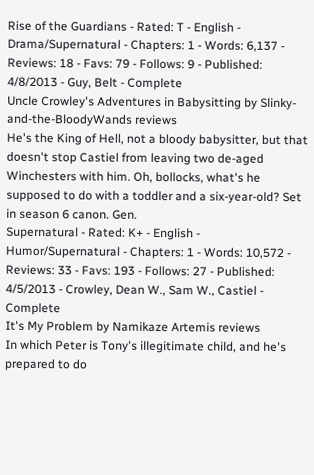Rise of the Guardians - Rated: T - English - Drama/Supernatural - Chapters: 1 - Words: 6,137 - Reviews: 18 - Favs: 79 - Follows: 9 - Published: 4/8/2013 - Guy, Belt - Complete
Uncle Crowley's Adventures in Babysitting by Slinky-and-the-BloodyWands reviews
He's the King of Hell, not a bloody babysitter, but that doesn't stop Castiel from leaving two de-aged Winchesters with him. Oh, bollocks, what's he supposed to do with a toddler and a six-year-old? Set in season 6 canon. Gen.
Supernatural - Rated: K+ - English - Humor/Supernatural - Chapters: 1 - Words: 10,572 - Reviews: 33 - Favs: 193 - Follows: 27 - Published: 4/5/2013 - Crowley, Dean W., Sam W., Castiel - Complete
It's My Problem by Namikaze Artemis reviews
In which Peter is Tony's illegitimate child, and he's prepared to do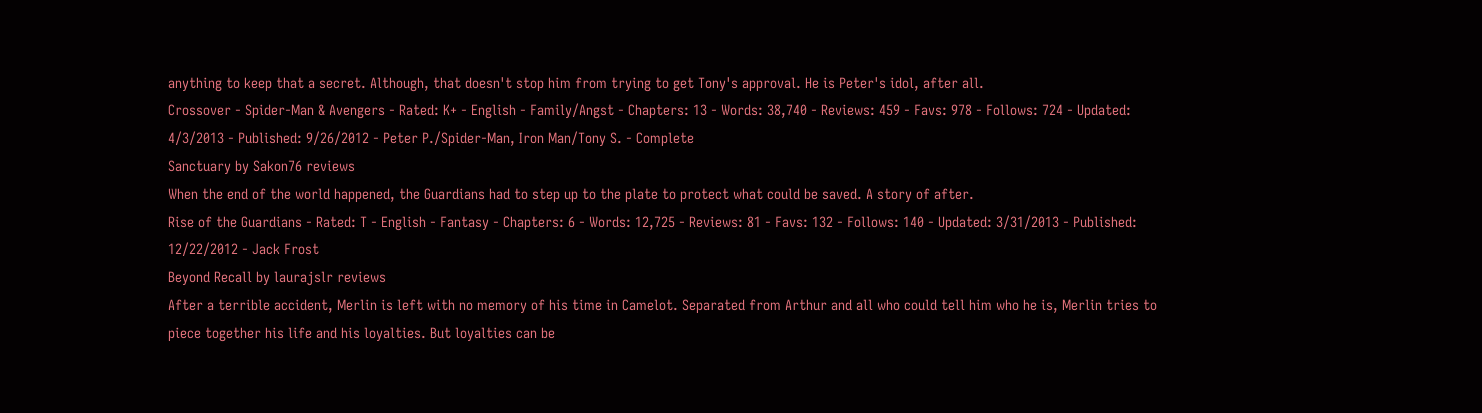anything to keep that a secret. Although, that doesn't stop him from trying to get Tony's approval. He is Peter's idol, after all.
Crossover - Spider-Man & Avengers - Rated: K+ - English - Family/Angst - Chapters: 13 - Words: 38,740 - Reviews: 459 - Favs: 978 - Follows: 724 - Updated: 4/3/2013 - Published: 9/26/2012 - Peter P./Spider-Man, Iron Man/Tony S. - Complete
Sanctuary by Sakon76 reviews
When the end of the world happened, the Guardians had to step up to the plate to protect what could be saved. A story of after.
Rise of the Guardians - Rated: T - English - Fantasy - Chapters: 6 - Words: 12,725 - Reviews: 81 - Favs: 132 - Follows: 140 - Updated: 3/31/2013 - Published: 12/22/2012 - Jack Frost
Beyond Recall by laurajslr reviews
After a terrible accident, Merlin is left with no memory of his time in Camelot. Separated from Arthur and all who could tell him who he is, Merlin tries to piece together his life and his loyalties. But loyalties can be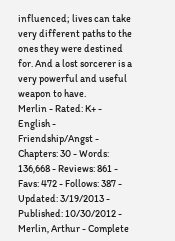influenced; lives can take very different paths to the ones they were destined for. And a lost sorcerer is a very powerful and useful weapon to have.
Merlin - Rated: K+ - English - Friendship/Angst - Chapters: 30 - Words: 136,668 - Reviews: 861 - Favs: 472 - Follows: 387 - Updated: 3/19/2013 - Published: 10/30/2012 - Merlin, Arthur - Complete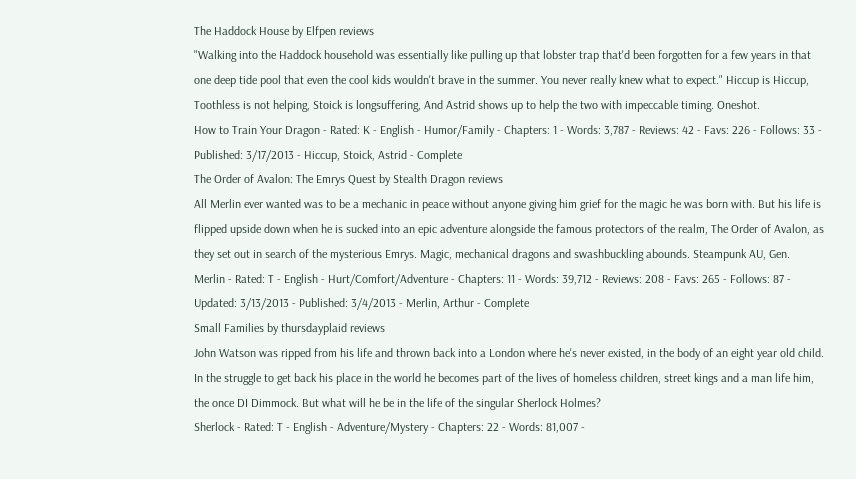The Haddock House by Elfpen reviews
"Walking into the Haddock household was essentially like pulling up that lobster trap that'd been forgotten for a few years in that one deep tide pool that even the cool kids wouldn't brave in the summer. You never really knew what to expect." Hiccup is Hiccup, Toothless is not helping, Stoick is longsuffering, And Astrid shows up to help the two with impeccable timing. Oneshot.
How to Train Your Dragon - Rated: K - English - Humor/Family - Chapters: 1 - Words: 3,787 - Reviews: 42 - Favs: 226 - Follows: 33 - Published: 3/17/2013 - Hiccup, Stoick, Astrid - Complete
The Order of Avalon: The Emrys Quest by Stealth Dragon reviews
All Merlin ever wanted was to be a mechanic in peace without anyone giving him grief for the magic he was born with. But his life is flipped upside down when he is sucked into an epic adventure alongside the famous protectors of the realm, The Order of Avalon, as they set out in search of the mysterious Emrys. Magic, mechanical dragons and swashbuckling abounds. Steampunk AU, Gen.
Merlin - Rated: T - English - Hurt/Comfort/Adventure - Chapters: 11 - Words: 39,712 - Reviews: 208 - Favs: 265 - Follows: 87 - Updated: 3/13/2013 - Published: 3/4/2013 - Merlin, Arthur - Complete
Small Families by thursdayplaid reviews
John Watson was ripped from his life and thrown back into a London where he's never existed, in the body of an eight year old child. In the struggle to get back his place in the world he becomes part of the lives of homeless children, street kings and a man life him, the once DI Dimmock. But what will he be in the life of the singular Sherlock Holmes?
Sherlock - Rated: T - English - Adventure/Mystery - Chapters: 22 - Words: 81,007 -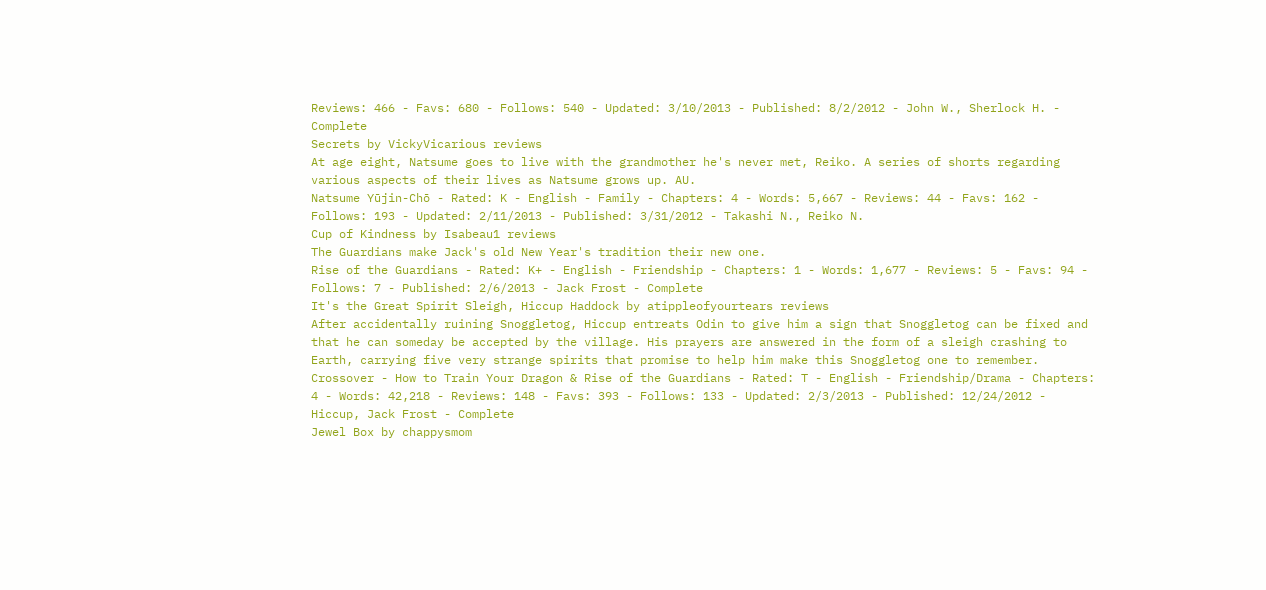Reviews: 466 - Favs: 680 - Follows: 540 - Updated: 3/10/2013 - Published: 8/2/2012 - John W., Sherlock H. - Complete
Secrets by VickyVicarious reviews
At age eight, Natsume goes to live with the grandmother he's never met, Reiko. A series of shorts regarding various aspects of their lives as Natsume grows up. AU.
Natsume Yūjin-Chō - Rated: K - English - Family - Chapters: 4 - Words: 5,667 - Reviews: 44 - Favs: 162 - Follows: 193 - Updated: 2/11/2013 - Published: 3/31/2012 - Takashi N., Reiko N.
Cup of Kindness by Isabeau1 reviews
The Guardians make Jack's old New Year's tradition their new one.
Rise of the Guardians - Rated: K+ - English - Friendship - Chapters: 1 - Words: 1,677 - Reviews: 5 - Favs: 94 - Follows: 7 - Published: 2/6/2013 - Jack Frost - Complete
It's the Great Spirit Sleigh, Hiccup Haddock by atippleofyourtears reviews
After accidentally ruining Snoggletog, Hiccup entreats Odin to give him a sign that Snoggletog can be fixed and that he can someday be accepted by the village. His prayers are answered in the form of a sleigh crashing to Earth, carrying five very strange spirits that promise to help him make this Snoggletog one to remember.
Crossover - How to Train Your Dragon & Rise of the Guardians - Rated: T - English - Friendship/Drama - Chapters: 4 - Words: 42,218 - Reviews: 148 - Favs: 393 - Follows: 133 - Updated: 2/3/2013 - Published: 12/24/2012 - Hiccup, Jack Frost - Complete
Jewel Box by chappysmom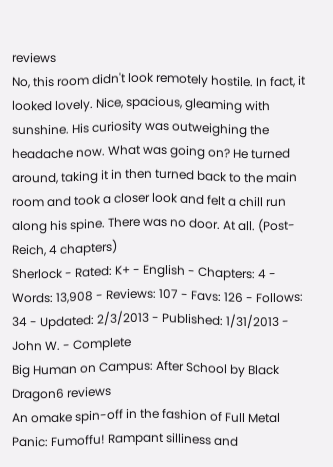reviews
No, this room didn't look remotely hostile. In fact, it looked lovely. Nice, spacious, gleaming with sunshine. His curiosity was outweighing the headache now. What was going on? He turned around, taking it in then turned back to the main room and took a closer look and felt a chill run along his spine. There was no door. At all. (Post-Reich, 4 chapters)
Sherlock - Rated: K+ - English - Chapters: 4 - Words: 13,908 - Reviews: 107 - Favs: 126 - Follows: 34 - Updated: 2/3/2013 - Published: 1/31/2013 - John W. - Complete
Big Human on Campus: After School by Black Dragon6 reviews
An omake spin-off in the fashion of Full Metal Panic: Fumoffu! Rampant silliness and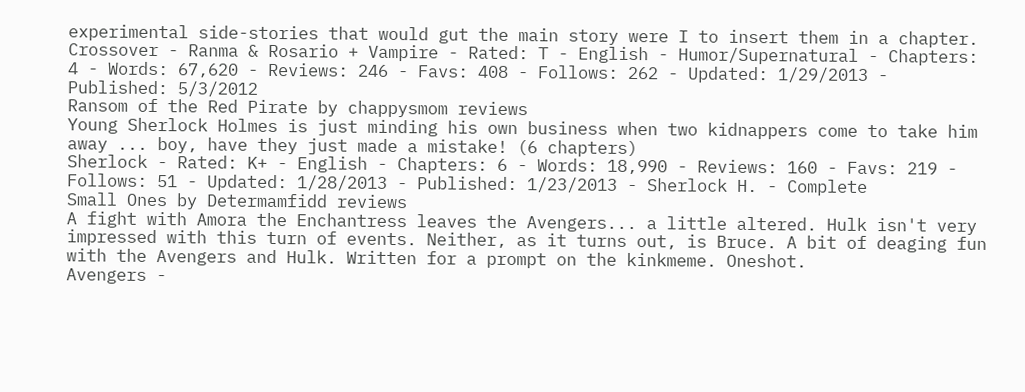experimental side-stories that would gut the main story were I to insert them in a chapter.
Crossover - Ranma & Rosario + Vampire - Rated: T - English - Humor/Supernatural - Chapters: 4 - Words: 67,620 - Reviews: 246 - Favs: 408 - Follows: 262 - Updated: 1/29/2013 - Published: 5/3/2012
Ransom of the Red Pirate by chappysmom reviews
Young Sherlock Holmes is just minding his own business when two kidnappers come to take him away ... boy, have they just made a mistake! (6 chapters)
Sherlock - Rated: K+ - English - Chapters: 6 - Words: 18,990 - Reviews: 160 - Favs: 219 - Follows: 51 - Updated: 1/28/2013 - Published: 1/23/2013 - Sherlock H. - Complete
Small Ones by Determamfidd reviews
A fight with Amora the Enchantress leaves the Avengers... a little altered. Hulk isn't very impressed with this turn of events. Neither, as it turns out, is Bruce. A bit of deaging fun with the Avengers and Hulk. Written for a prompt on the kinkmeme. Oneshot.
Avengers -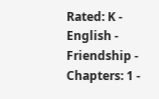Rated: K - English - Friendship - Chapters: 1 -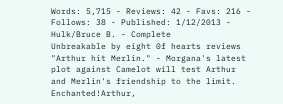Words: 5,715 - Reviews: 42 - Favs: 216 - Follows: 38 - Published: 1/12/2013 - Hulk/Bruce B. - Complete
Unbreakable by eight 0f hearts reviews
"Arthur hit Merlin." - Morgana's latest plot against Camelot will test Arthur and Merlin's friendship to the limit. Enchanted!Arthur,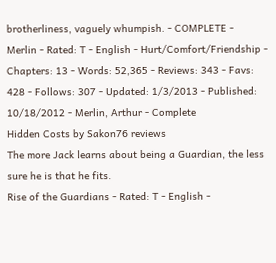brotherliness, vaguely whumpish. - COMPLETE -
Merlin - Rated: T - English - Hurt/Comfort/Friendship - Chapters: 13 - Words: 52,365 - Reviews: 343 - Favs: 428 - Follows: 307 - Updated: 1/3/2013 - Published: 10/18/2012 - Merlin, Arthur - Complete
Hidden Costs by Sakon76 reviews
The more Jack learns about being a Guardian, the less sure he is that he fits.
Rise of the Guardians - Rated: T - English -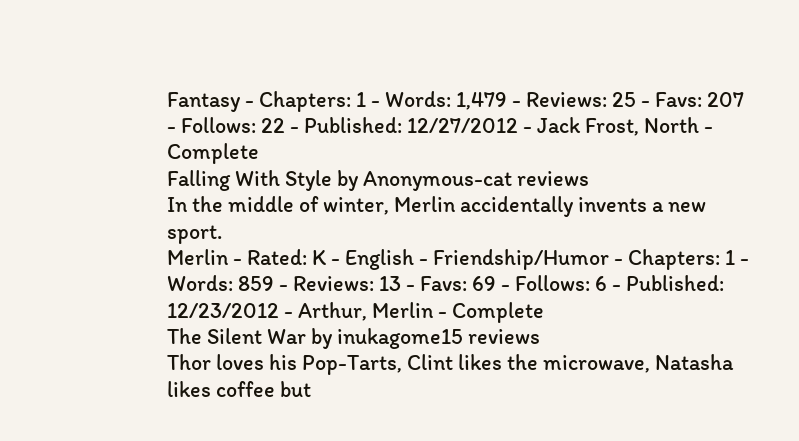Fantasy - Chapters: 1 - Words: 1,479 - Reviews: 25 - Favs: 207 - Follows: 22 - Published: 12/27/2012 - Jack Frost, North - Complete
Falling With Style by Anonymous-cat reviews
In the middle of winter, Merlin accidentally invents a new sport.
Merlin - Rated: K - English - Friendship/Humor - Chapters: 1 - Words: 859 - Reviews: 13 - Favs: 69 - Follows: 6 - Published: 12/23/2012 - Arthur, Merlin - Complete
The Silent War by inukagome15 reviews
Thor loves his Pop-Tarts, Clint likes the microwave, Natasha likes coffee but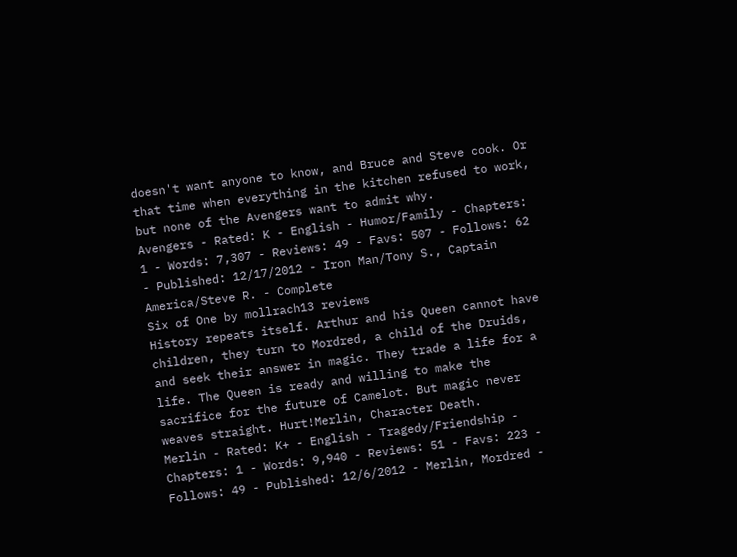doesn't want anyone to know, and Bruce and Steve cook. Or that time when everything in the kitchen refused to work, but none of the Avengers want to admit why.
Avengers - Rated: K - English - Humor/Family - Chapters: 1 - Words: 7,307 - Reviews: 49 - Favs: 507 - Follows: 62 - Published: 12/17/2012 - Iron Man/Tony S., Captain America/Steve R. - Complete
Six of One by mollrach13 reviews
History repeats itself. Arthur and his Queen cannot have children, they turn to Mordred, a child of the Druids, and seek their answer in magic. They trade a life for a life. The Queen is ready and willing to make the sacrifice for the future of Camelot. But magic never weaves straight. Hurt!Merlin, Character Death.
Merlin - Rated: K+ - English - Tragedy/Friendship - Chapters: 1 - Words: 9,940 - Reviews: 51 - Favs: 223 - Follows: 49 - Published: 12/6/2012 - Merlin, Mordred -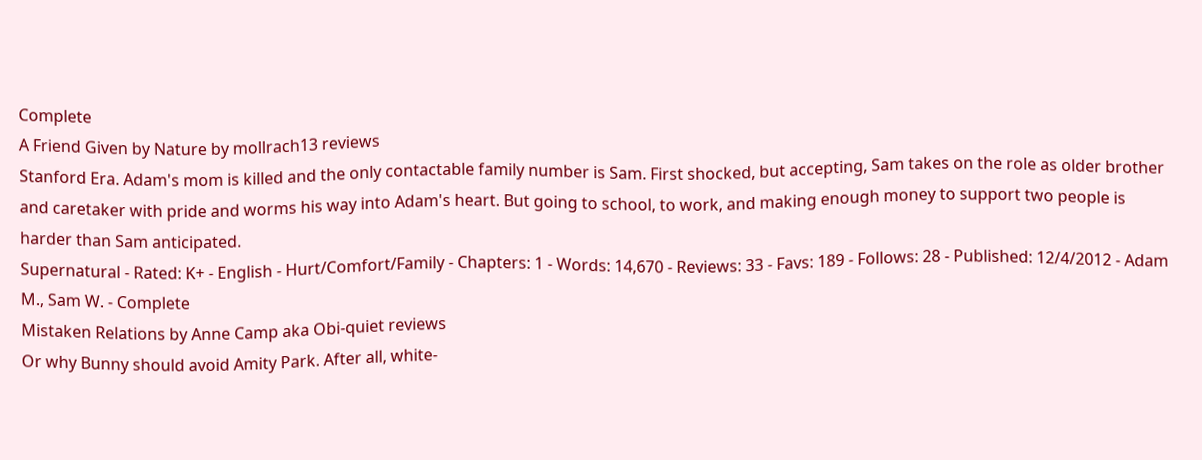Complete
A Friend Given by Nature by mollrach13 reviews
Stanford Era. Adam's mom is killed and the only contactable family number is Sam. First shocked, but accepting, Sam takes on the role as older brother and caretaker with pride and worms his way into Adam's heart. But going to school, to work, and making enough money to support two people is harder than Sam anticipated.
Supernatural - Rated: K+ - English - Hurt/Comfort/Family - Chapters: 1 - Words: 14,670 - Reviews: 33 - Favs: 189 - Follows: 28 - Published: 12/4/2012 - Adam M., Sam W. - Complete
Mistaken Relations by Anne Camp aka Obi-quiet reviews
Or why Bunny should avoid Amity Park. After all, white-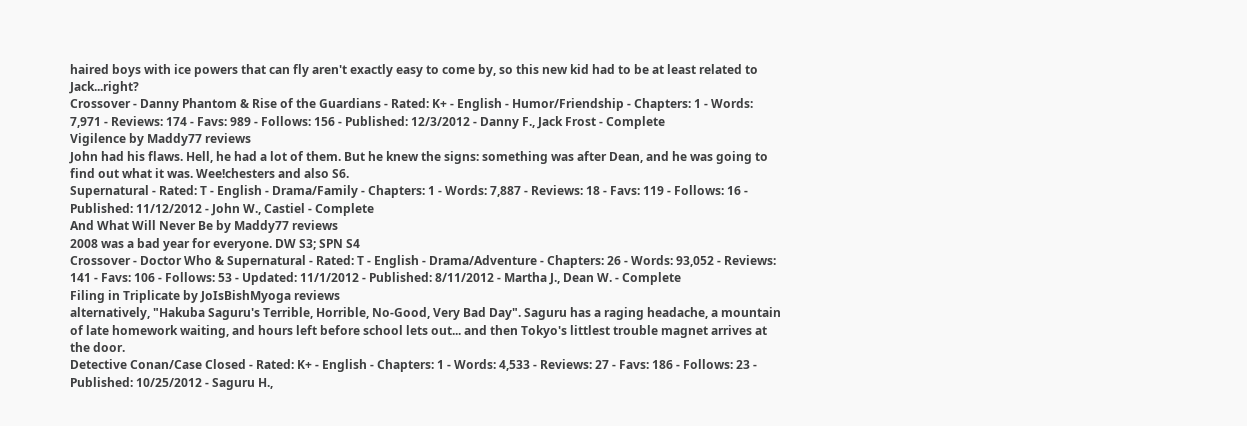haired boys with ice powers that can fly aren't exactly easy to come by, so this new kid had to be at least related to Jack...right?
Crossover - Danny Phantom & Rise of the Guardians - Rated: K+ - English - Humor/Friendship - Chapters: 1 - Words: 7,971 - Reviews: 174 - Favs: 989 - Follows: 156 - Published: 12/3/2012 - Danny F., Jack Frost - Complete
Vigilence by Maddy77 reviews
John had his flaws. Hell, he had a lot of them. But he knew the signs: something was after Dean, and he was going to find out what it was. Wee!chesters and also S6.
Supernatural - Rated: T - English - Drama/Family - Chapters: 1 - Words: 7,887 - Reviews: 18 - Favs: 119 - Follows: 16 - Published: 11/12/2012 - John W., Castiel - Complete
And What Will Never Be by Maddy77 reviews
2008 was a bad year for everyone. DW S3; SPN S4
Crossover - Doctor Who & Supernatural - Rated: T - English - Drama/Adventure - Chapters: 26 - Words: 93,052 - Reviews: 141 - Favs: 106 - Follows: 53 - Updated: 11/1/2012 - Published: 8/11/2012 - Martha J., Dean W. - Complete
Filing in Triplicate by JoIsBishMyoga reviews
alternatively, "Hakuba Saguru's Terrible, Horrible, No-Good, Very Bad Day". Saguru has a raging headache, a mountain of late homework waiting, and hours left before school lets out... and then Tokyo's littlest trouble magnet arrives at the door.
Detective Conan/Case Closed - Rated: K+ - English - Chapters: 1 - Words: 4,533 - Reviews: 27 - Favs: 186 - Follows: 23 - Published: 10/25/2012 - Saguru H.,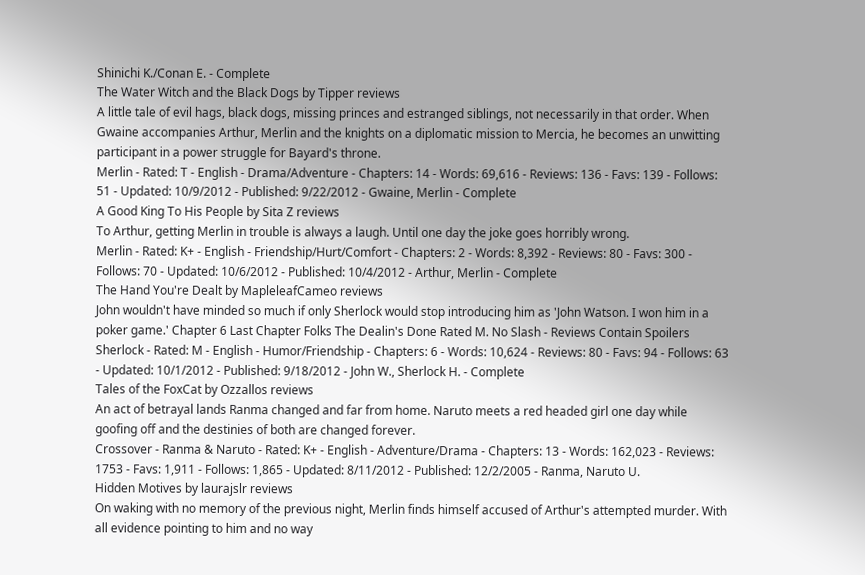Shinichi K./Conan E. - Complete
The Water Witch and the Black Dogs by Tipper reviews
A little tale of evil hags, black dogs, missing princes and estranged siblings, not necessarily in that order. When Gwaine accompanies Arthur, Merlin and the knights on a diplomatic mission to Mercia, he becomes an unwitting participant in a power struggle for Bayard's throne.
Merlin - Rated: T - English - Drama/Adventure - Chapters: 14 - Words: 69,616 - Reviews: 136 - Favs: 139 - Follows: 51 - Updated: 10/9/2012 - Published: 9/22/2012 - Gwaine, Merlin - Complete
A Good King To His People by Sita Z reviews
To Arthur, getting Merlin in trouble is always a laugh. Until one day the joke goes horribly wrong.
Merlin - Rated: K+ - English - Friendship/Hurt/Comfort - Chapters: 2 - Words: 8,392 - Reviews: 80 - Favs: 300 - Follows: 70 - Updated: 10/6/2012 - Published: 10/4/2012 - Arthur, Merlin - Complete
The Hand You're Dealt by MapleleafCameo reviews
John wouldn't have minded so much if only Sherlock would stop introducing him as 'John Watson. I won him in a poker game.' Chapter 6 Last Chapter Folks The Dealin's Done Rated M. No Slash - Reviews Contain Spoilers
Sherlock - Rated: M - English - Humor/Friendship - Chapters: 6 - Words: 10,624 - Reviews: 80 - Favs: 94 - Follows: 63 - Updated: 10/1/2012 - Published: 9/18/2012 - John W., Sherlock H. - Complete
Tales of the FoxCat by Ozzallos reviews
An act of betrayal lands Ranma changed and far from home. Naruto meets a red headed girl one day while goofing off and the destinies of both are changed forever.
Crossover - Ranma & Naruto - Rated: K+ - English - Adventure/Drama - Chapters: 13 - Words: 162,023 - Reviews: 1753 - Favs: 1,911 - Follows: 1,865 - Updated: 8/11/2012 - Published: 12/2/2005 - Ranma, Naruto U.
Hidden Motives by laurajslr reviews
On waking with no memory of the previous night, Merlin finds himself accused of Arthur's attempted murder. With all evidence pointing to him and no way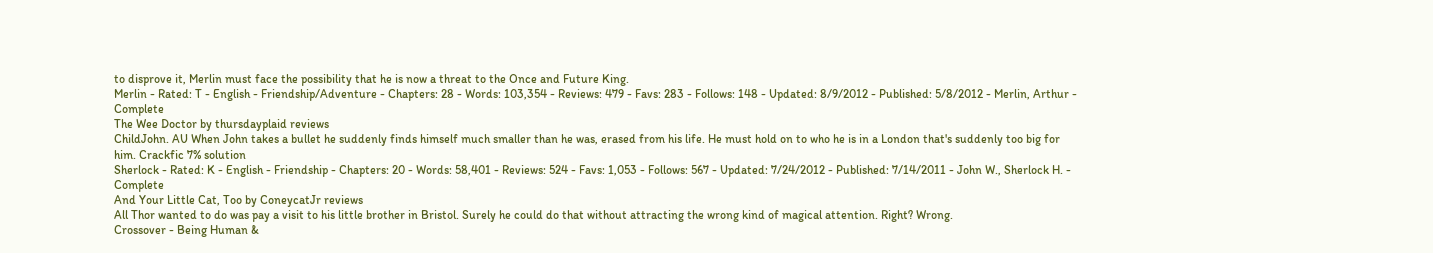to disprove it, Merlin must face the possibility that he is now a threat to the Once and Future King.
Merlin - Rated: T - English - Friendship/Adventure - Chapters: 28 - Words: 103,354 - Reviews: 479 - Favs: 283 - Follows: 148 - Updated: 8/9/2012 - Published: 5/8/2012 - Merlin, Arthur - Complete
The Wee Doctor by thursdayplaid reviews
ChildJohn. AU When John takes a bullet he suddenly finds himself much smaller than he was, erased from his life. He must hold on to who he is in a London that's suddenly too big for him. Crackfic 7% solution
Sherlock - Rated: K - English - Friendship - Chapters: 20 - Words: 58,401 - Reviews: 524 - Favs: 1,053 - Follows: 567 - Updated: 7/24/2012 - Published: 7/14/2011 - John W., Sherlock H. - Complete
And Your Little Cat, Too by ConeycatJr reviews
All Thor wanted to do was pay a visit to his little brother in Bristol. Surely he could do that without attracting the wrong kind of magical attention. Right? Wrong.
Crossover - Being Human &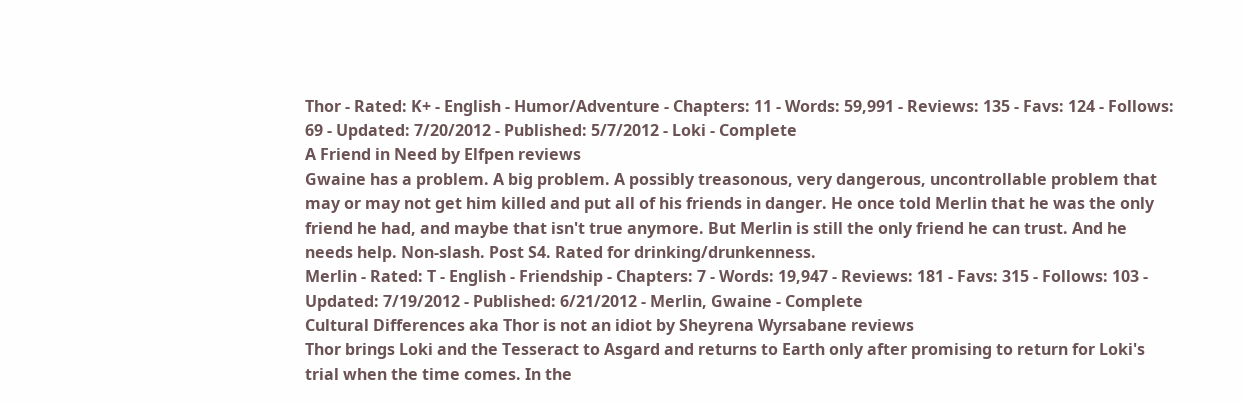Thor - Rated: K+ - English - Humor/Adventure - Chapters: 11 - Words: 59,991 - Reviews: 135 - Favs: 124 - Follows: 69 - Updated: 7/20/2012 - Published: 5/7/2012 - Loki - Complete
A Friend in Need by Elfpen reviews
Gwaine has a problem. A big problem. A possibly treasonous, very dangerous, uncontrollable problem that may or may not get him killed and put all of his friends in danger. He once told Merlin that he was the only friend he had, and maybe that isn't true anymore. But Merlin is still the only friend he can trust. And he needs help. Non-slash. Post S4. Rated for drinking/drunkenness.
Merlin - Rated: T - English - Friendship - Chapters: 7 - Words: 19,947 - Reviews: 181 - Favs: 315 - Follows: 103 - Updated: 7/19/2012 - Published: 6/21/2012 - Merlin, Gwaine - Complete
Cultural Differences aka Thor is not an idiot by Sheyrena Wyrsabane reviews
Thor brings Loki and the Tesseract to Asgard and returns to Earth only after promising to return for Loki's trial when the time comes. In the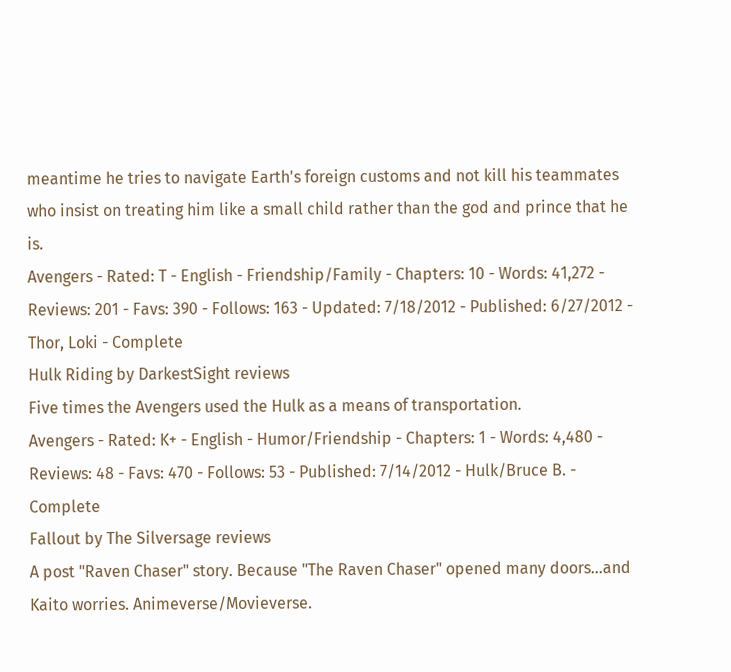meantime he tries to navigate Earth's foreign customs and not kill his teammates who insist on treating him like a small child rather than the god and prince that he is.
Avengers - Rated: T - English - Friendship/Family - Chapters: 10 - Words: 41,272 - Reviews: 201 - Favs: 390 - Follows: 163 - Updated: 7/18/2012 - Published: 6/27/2012 - Thor, Loki - Complete
Hulk Riding by DarkestSight reviews
Five times the Avengers used the Hulk as a means of transportation.
Avengers - Rated: K+ - English - Humor/Friendship - Chapters: 1 - Words: 4,480 - Reviews: 48 - Favs: 470 - Follows: 53 - Published: 7/14/2012 - Hulk/Bruce B. - Complete
Fallout by The Silversage reviews
A post "Raven Chaser" story. Because "The Raven Chaser" opened many doors…and Kaito worries. Animeverse/Movieverse.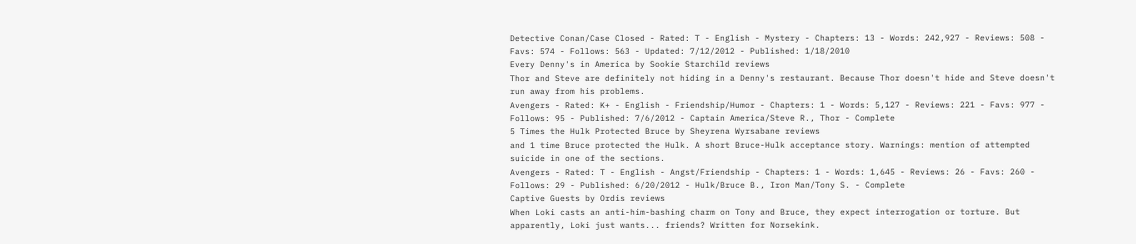Detective Conan/Case Closed - Rated: T - English - Mystery - Chapters: 13 - Words: 242,927 - Reviews: 508 - Favs: 574 - Follows: 563 - Updated: 7/12/2012 - Published: 1/18/2010
Every Denny's in America by Sookie Starchild reviews
Thor and Steve are definitely not hiding in a Denny's restaurant. Because Thor doesn't hide and Steve doesn't run away from his problems.
Avengers - Rated: K+ - English - Friendship/Humor - Chapters: 1 - Words: 5,127 - Reviews: 221 - Favs: 977 - Follows: 95 - Published: 7/6/2012 - Captain America/Steve R., Thor - Complete
5 Times the Hulk Protected Bruce by Sheyrena Wyrsabane reviews
and 1 time Bruce protected the Hulk. A short Bruce-Hulk acceptance story. Warnings: mention of attempted suicide in one of the sections.
Avengers - Rated: T - English - Angst/Friendship - Chapters: 1 - Words: 1,645 - Reviews: 26 - Favs: 260 - Follows: 29 - Published: 6/20/2012 - Hulk/Bruce B., Iron Man/Tony S. - Complete
Captive Guests by Ordis reviews
When Loki casts an anti-him-bashing charm on Tony and Bruce, they expect interrogation or torture. But apparently, Loki just wants... friends? Written for Norsekink.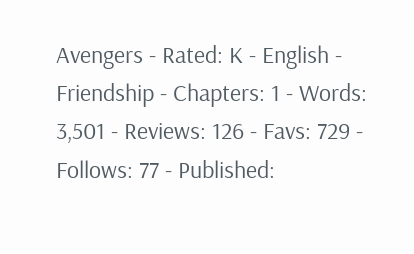Avengers - Rated: K - English - Friendship - Chapters: 1 - Words: 3,501 - Reviews: 126 - Favs: 729 - Follows: 77 - Published: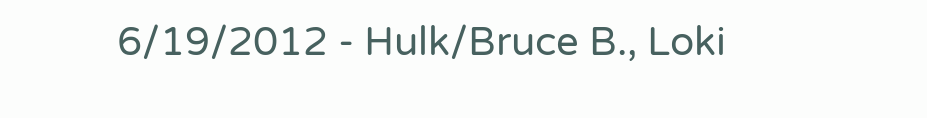6/19/2012 - Hulk/Bruce B., Loki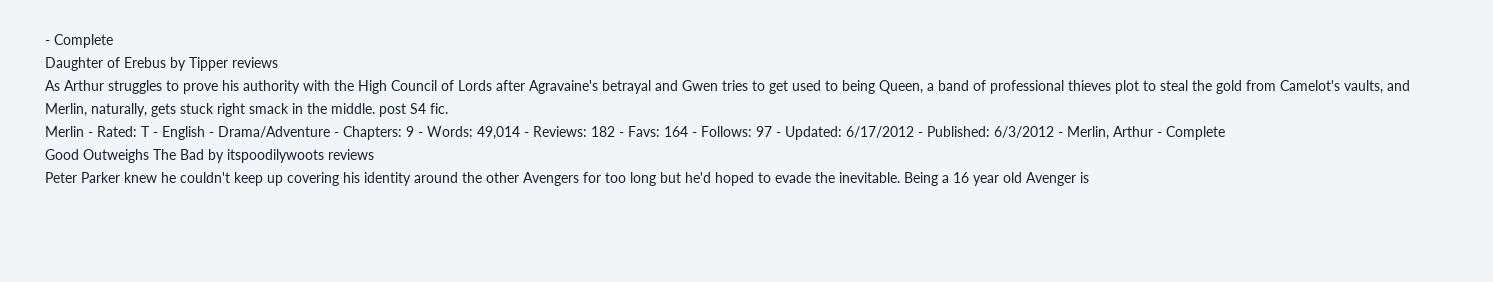- Complete
Daughter of Erebus by Tipper reviews
As Arthur struggles to prove his authority with the High Council of Lords after Agravaine's betrayal and Gwen tries to get used to being Queen, a band of professional thieves plot to steal the gold from Camelot's vaults, and Merlin, naturally, gets stuck right smack in the middle. post S4 fic.
Merlin - Rated: T - English - Drama/Adventure - Chapters: 9 - Words: 49,014 - Reviews: 182 - Favs: 164 - Follows: 97 - Updated: 6/17/2012 - Published: 6/3/2012 - Merlin, Arthur - Complete
Good Outweighs The Bad by itspoodilywoots reviews
Peter Parker knew he couldn't keep up covering his identity around the other Avengers for too long but he'd hoped to evade the inevitable. Being a 16 year old Avenger is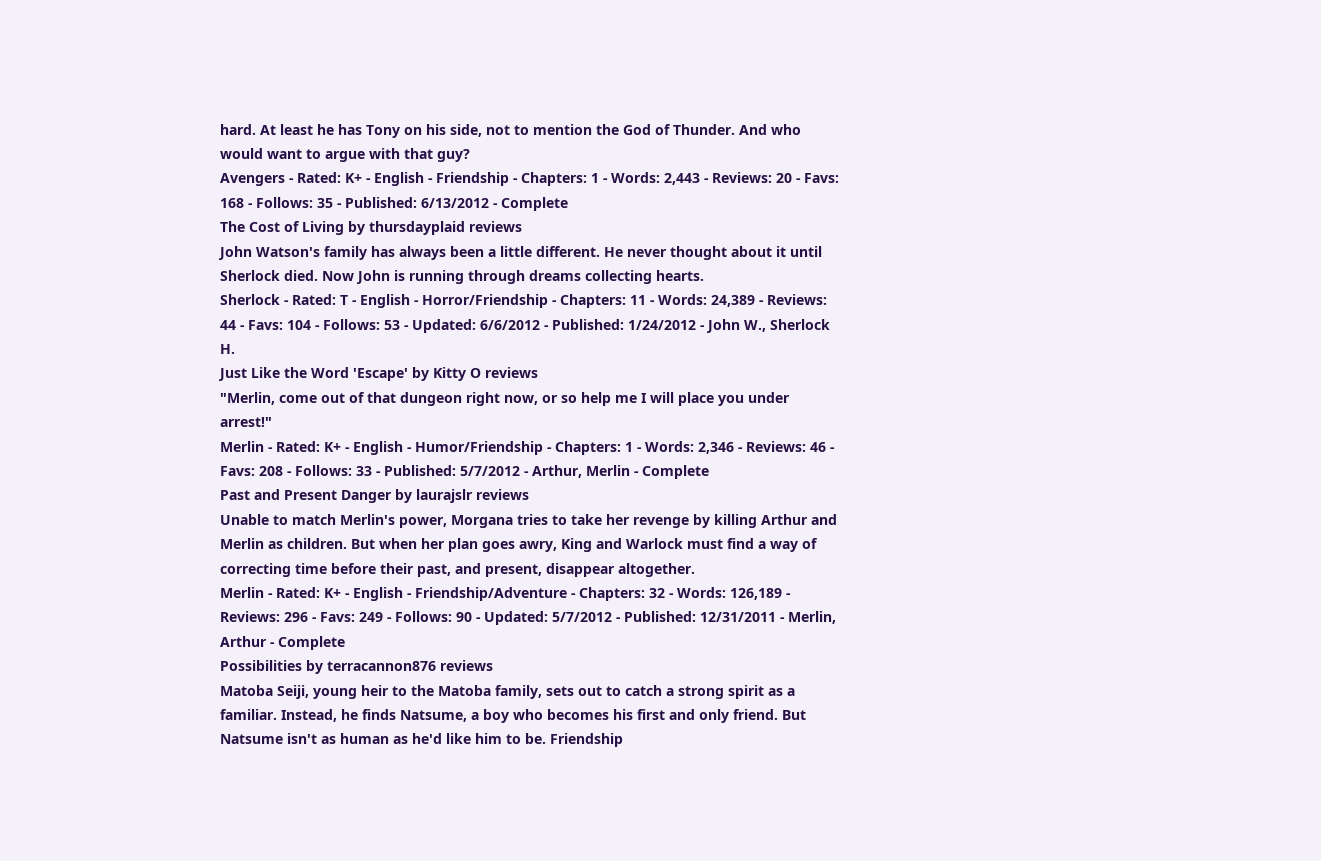hard. At least he has Tony on his side, not to mention the God of Thunder. And who would want to argue with that guy?
Avengers - Rated: K+ - English - Friendship - Chapters: 1 - Words: 2,443 - Reviews: 20 - Favs: 168 - Follows: 35 - Published: 6/13/2012 - Complete
The Cost of Living by thursdayplaid reviews
John Watson's family has always been a little different. He never thought about it until Sherlock died. Now John is running through dreams collecting hearts.
Sherlock - Rated: T - English - Horror/Friendship - Chapters: 11 - Words: 24,389 - Reviews: 44 - Favs: 104 - Follows: 53 - Updated: 6/6/2012 - Published: 1/24/2012 - John W., Sherlock H.
Just Like the Word 'Escape' by Kitty O reviews
"Merlin, come out of that dungeon right now, or so help me I will place you under arrest!"
Merlin - Rated: K+ - English - Humor/Friendship - Chapters: 1 - Words: 2,346 - Reviews: 46 - Favs: 208 - Follows: 33 - Published: 5/7/2012 - Arthur, Merlin - Complete
Past and Present Danger by laurajslr reviews
Unable to match Merlin's power, Morgana tries to take her revenge by killing Arthur and Merlin as children. But when her plan goes awry, King and Warlock must find a way of correcting time before their past, and present, disappear altogether.
Merlin - Rated: K+ - English - Friendship/Adventure - Chapters: 32 - Words: 126,189 - Reviews: 296 - Favs: 249 - Follows: 90 - Updated: 5/7/2012 - Published: 12/31/2011 - Merlin, Arthur - Complete
Possibilities by terracannon876 reviews
Matoba Seiji, young heir to the Matoba family, sets out to catch a strong spirit as a familiar. Instead, he finds Natsume, a boy who becomes his first and only friend. But Natsume isn't as human as he'd like him to be. Friendship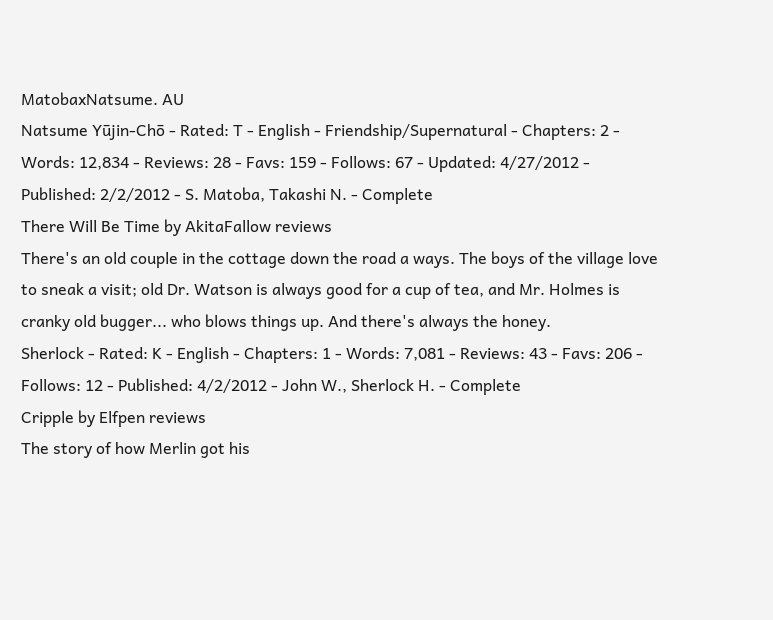MatobaxNatsume. AU
Natsume Yūjin-Chō - Rated: T - English - Friendship/Supernatural - Chapters: 2 - Words: 12,834 - Reviews: 28 - Favs: 159 - Follows: 67 - Updated: 4/27/2012 - Published: 2/2/2012 - S. Matoba, Takashi N. - Complete
There Will Be Time by AkitaFallow reviews
There's an old couple in the cottage down the road a ways. The boys of the village love to sneak a visit; old Dr. Watson is always good for a cup of tea, and Mr. Holmes is cranky old bugger... who blows things up. And there's always the honey.
Sherlock - Rated: K - English - Chapters: 1 - Words: 7,081 - Reviews: 43 - Favs: 206 - Follows: 12 - Published: 4/2/2012 - John W., Sherlock H. - Complete
Cripple by Elfpen reviews
The story of how Merlin got his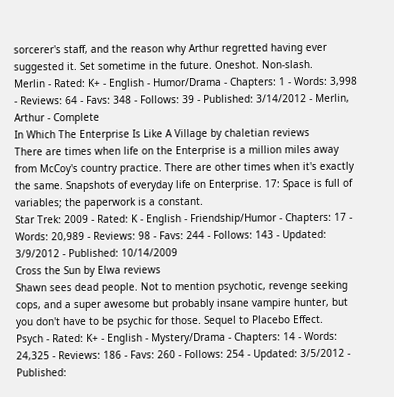sorcerer's staff, and the reason why Arthur regretted having ever suggested it. Set sometime in the future. Oneshot. Non-slash.
Merlin - Rated: K+ - English - Humor/Drama - Chapters: 1 - Words: 3,998 - Reviews: 64 - Favs: 348 - Follows: 39 - Published: 3/14/2012 - Merlin, Arthur - Complete
In Which The Enterprise Is Like A Village by chaletian reviews
There are times when life on the Enterprise is a million miles away from McCoy's country practice. There are other times when it's exactly the same. Snapshots of everyday life on Enterprise. 17: Space is full of variables; the paperwork is a constant.
Star Trek: 2009 - Rated: K - English - Friendship/Humor - Chapters: 17 - Words: 20,989 - Reviews: 98 - Favs: 244 - Follows: 143 - Updated: 3/9/2012 - Published: 10/14/2009
Cross the Sun by Elwa reviews
Shawn sees dead people. Not to mention psychotic, revenge seeking cops, and a super awesome but probably insane vampire hunter, but you don't have to be psychic for those. Sequel to Placebo Effect.
Psych - Rated: K+ - English - Mystery/Drama - Chapters: 14 - Words: 24,325 - Reviews: 186 - Favs: 260 - Follows: 254 - Updated: 3/5/2012 - Published: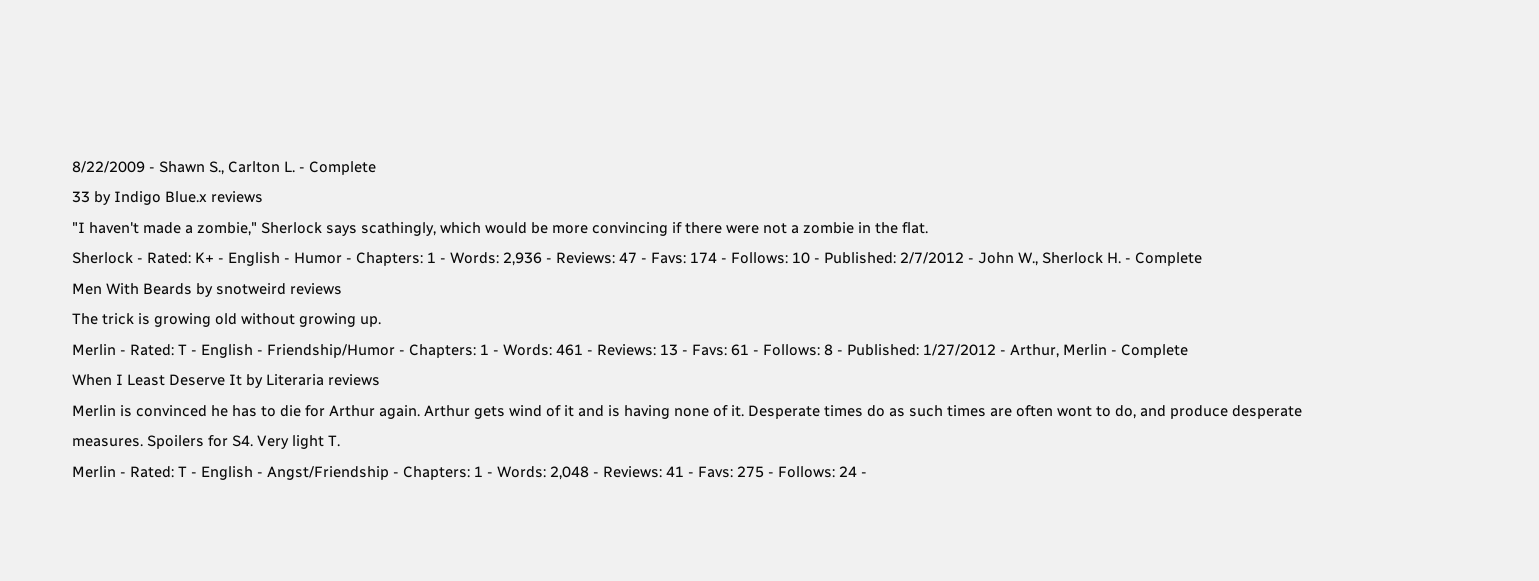8/22/2009 - Shawn S., Carlton L. - Complete
33 by Indigo Blue.x reviews
"I haven't made a zombie," Sherlock says scathingly, which would be more convincing if there were not a zombie in the flat.
Sherlock - Rated: K+ - English - Humor - Chapters: 1 - Words: 2,936 - Reviews: 47 - Favs: 174 - Follows: 10 - Published: 2/7/2012 - John W., Sherlock H. - Complete
Men With Beards by snotweird reviews
The trick is growing old without growing up.
Merlin - Rated: T - English - Friendship/Humor - Chapters: 1 - Words: 461 - Reviews: 13 - Favs: 61 - Follows: 8 - Published: 1/27/2012 - Arthur, Merlin - Complete
When I Least Deserve It by Literaria reviews
Merlin is convinced he has to die for Arthur again. Arthur gets wind of it and is having none of it. Desperate times do as such times are often wont to do, and produce desperate measures. Spoilers for S4. Very light T.
Merlin - Rated: T - English - Angst/Friendship - Chapters: 1 - Words: 2,048 - Reviews: 41 - Favs: 275 - Follows: 24 -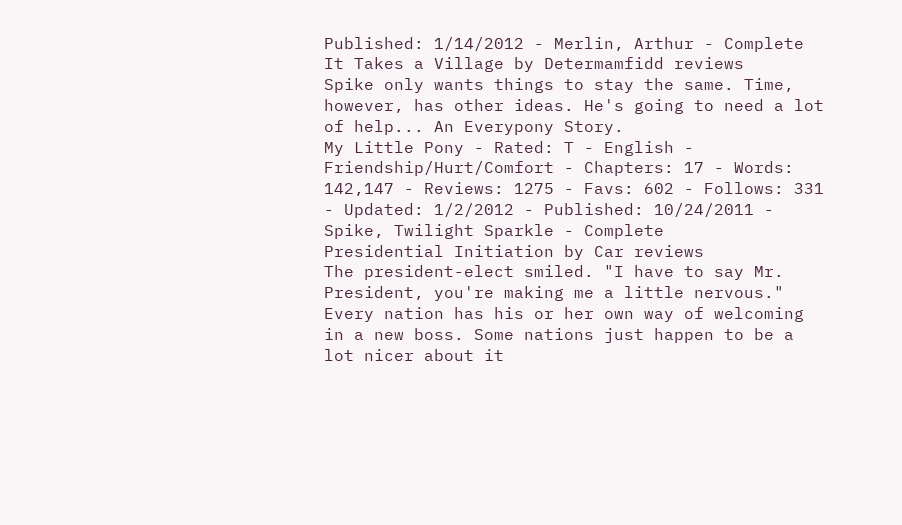Published: 1/14/2012 - Merlin, Arthur - Complete
It Takes a Village by Determamfidd reviews
Spike only wants things to stay the same. Time, however, has other ideas. He's going to need a lot of help... An Everypony Story.
My Little Pony - Rated: T - English - Friendship/Hurt/Comfort - Chapters: 17 - Words: 142,147 - Reviews: 1275 - Favs: 602 - Follows: 331 - Updated: 1/2/2012 - Published: 10/24/2011 - Spike, Twilight Sparkle - Complete
Presidential Initiation by Car reviews
The president-elect smiled. "I have to say Mr. President, you're making me a little nervous." Every nation has his or her own way of welcoming in a new boss. Some nations just happen to be a lot nicer about it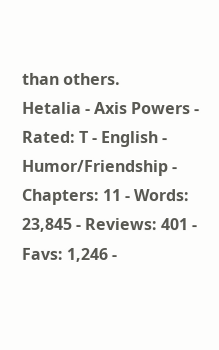than others.
Hetalia - Axis Powers - Rated: T - English - Humor/Friendship - Chapters: 11 - Words: 23,845 - Reviews: 401 - Favs: 1,246 -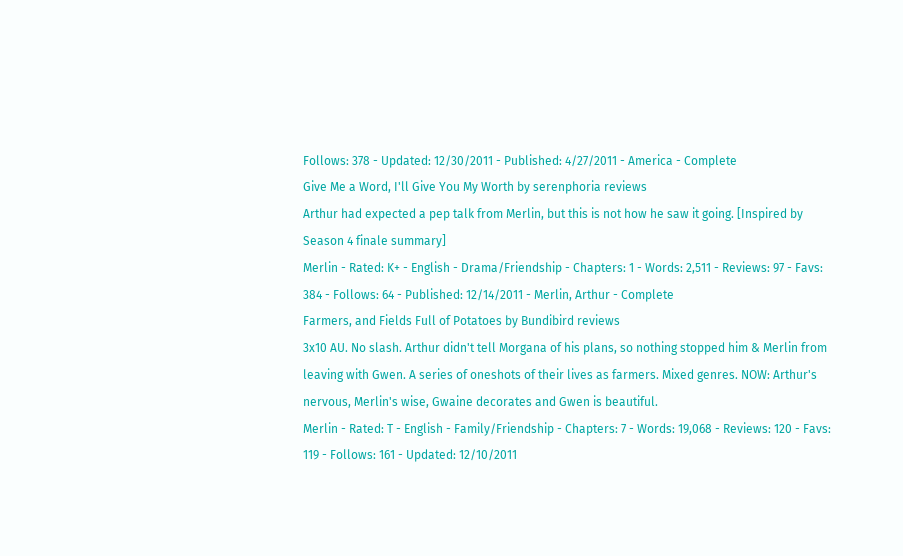Follows: 378 - Updated: 12/30/2011 - Published: 4/27/2011 - America - Complete
Give Me a Word, I'll Give You My Worth by serenphoria reviews
Arthur had expected a pep talk from Merlin, but this is not how he saw it going. [Inspired by Season 4 finale summary]
Merlin - Rated: K+ - English - Drama/Friendship - Chapters: 1 - Words: 2,511 - Reviews: 97 - Favs: 384 - Follows: 64 - Published: 12/14/2011 - Merlin, Arthur - Complete
Farmers, and Fields Full of Potatoes by Bundibird reviews
3x10 AU. No slash. Arthur didn't tell Morgana of his plans, so nothing stopped him & Merlin from leaving with Gwen. A series of oneshots of their lives as farmers. Mixed genres. NOW: Arthur's nervous, Merlin's wise, Gwaine decorates and Gwen is beautiful.
Merlin - Rated: T - English - Family/Friendship - Chapters: 7 - Words: 19,068 - Reviews: 120 - Favs: 119 - Follows: 161 - Updated: 12/10/2011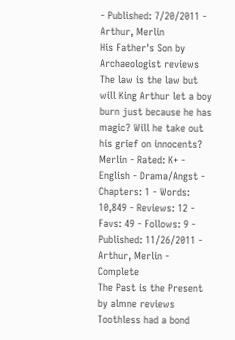- Published: 7/20/2011 - Arthur, Merlin
His Father's Son by Archaeologist reviews
The law is the law but will King Arthur let a boy burn just because he has magic? Will he take out his grief on innocents?
Merlin - Rated: K+ - English - Drama/Angst - Chapters: 1 - Words: 10,849 - Reviews: 12 - Favs: 49 - Follows: 9 - Published: 11/26/2011 - Arthur, Merlin - Complete
The Past is the Present by almne reviews
Toothless had a bond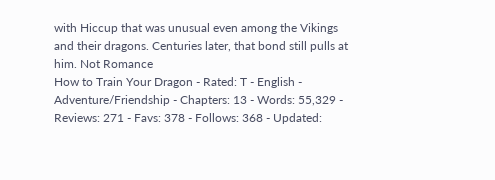with Hiccup that was unusual even among the Vikings and their dragons. Centuries later, that bond still pulls at him. Not Romance
How to Train Your Dragon - Rated: T - English - Adventure/Friendship - Chapters: 13 - Words: 55,329 - Reviews: 271 - Favs: 378 - Follows: 368 - Updated: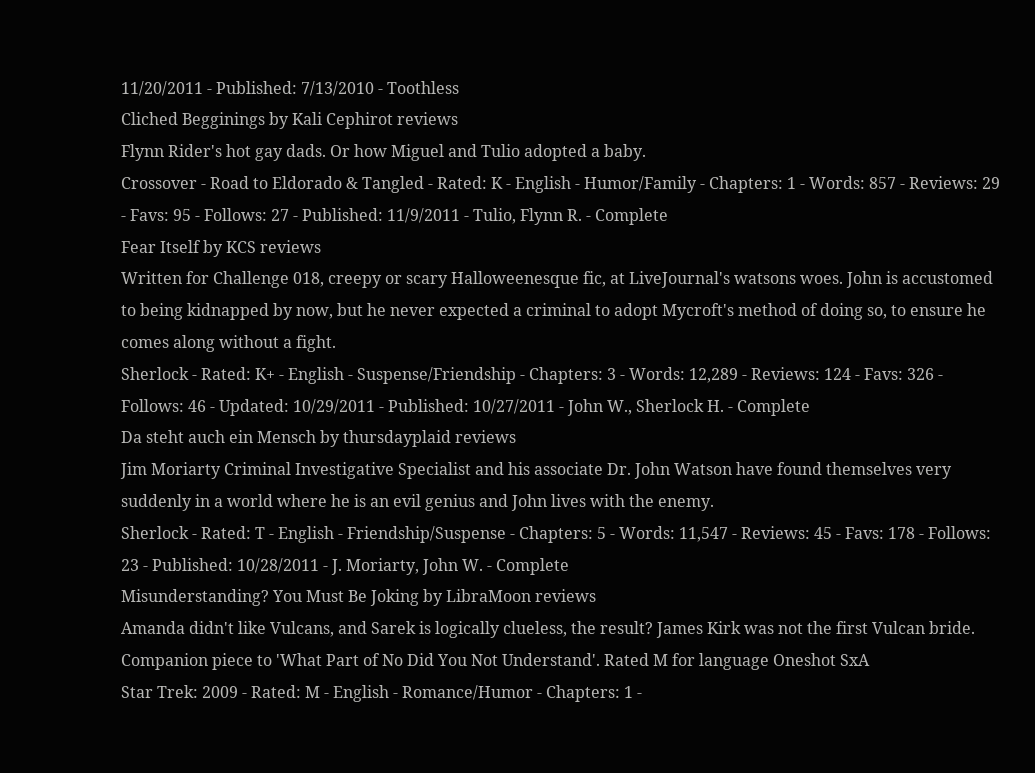11/20/2011 - Published: 7/13/2010 - Toothless
Cliched Begginings by Kali Cephirot reviews
Flynn Rider's hot gay dads. Or how Miguel and Tulio adopted a baby.
Crossover - Road to Eldorado & Tangled - Rated: K - English - Humor/Family - Chapters: 1 - Words: 857 - Reviews: 29 - Favs: 95 - Follows: 27 - Published: 11/9/2011 - Tulio, Flynn R. - Complete
Fear Itself by KCS reviews
Written for Challenge 018, creepy or scary Halloweenesque fic, at LiveJournal's watsons woes. John is accustomed to being kidnapped by now, but he never expected a criminal to adopt Mycroft's method of doing so, to ensure he comes along without a fight.
Sherlock - Rated: K+ - English - Suspense/Friendship - Chapters: 3 - Words: 12,289 - Reviews: 124 - Favs: 326 - Follows: 46 - Updated: 10/29/2011 - Published: 10/27/2011 - John W., Sherlock H. - Complete
Da steht auch ein Mensch by thursdayplaid reviews
Jim Moriarty Criminal Investigative Specialist and his associate Dr. John Watson have found themselves very suddenly in a world where he is an evil genius and John lives with the enemy.
Sherlock - Rated: T - English - Friendship/Suspense - Chapters: 5 - Words: 11,547 - Reviews: 45 - Favs: 178 - Follows: 23 - Published: 10/28/2011 - J. Moriarty, John W. - Complete
Misunderstanding? You Must Be Joking by LibraMoon reviews
Amanda didn't like Vulcans, and Sarek is logically clueless, the result? James Kirk was not the first Vulcan bride. Companion piece to 'What Part of No Did You Not Understand'. Rated M for language Oneshot SxA
Star Trek: 2009 - Rated: M - English - Romance/Humor - Chapters: 1 -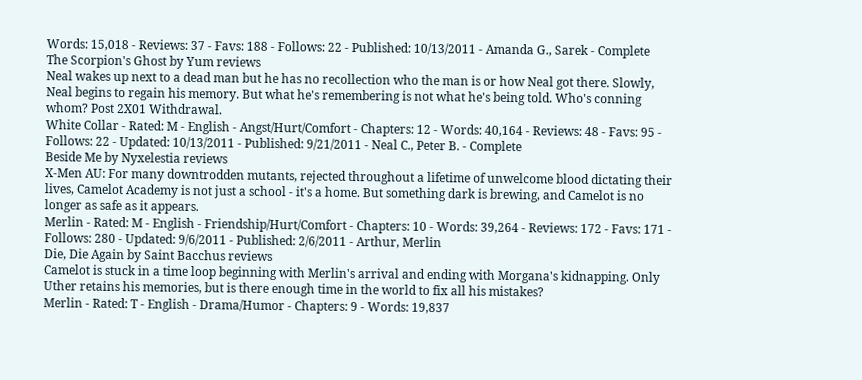Words: 15,018 - Reviews: 37 - Favs: 188 - Follows: 22 - Published: 10/13/2011 - Amanda G., Sarek - Complete
The Scorpion's Ghost by Yum reviews
Neal wakes up next to a dead man but he has no recollection who the man is or how Neal got there. Slowly, Neal begins to regain his memory. But what he's remembering is not what he's being told. Who's conning whom? Post 2X01 Withdrawal.
White Collar - Rated: M - English - Angst/Hurt/Comfort - Chapters: 12 - Words: 40,164 - Reviews: 48 - Favs: 95 - Follows: 22 - Updated: 10/13/2011 - Published: 9/21/2011 - Neal C., Peter B. - Complete
Beside Me by Nyxelestia reviews
X-Men AU: For many downtrodden mutants, rejected throughout a lifetime of unwelcome blood dictating their lives, Camelot Academy is not just a school - it's a home. But something dark is brewing, and Camelot is no longer as safe as it appears.
Merlin - Rated: M - English - Friendship/Hurt/Comfort - Chapters: 10 - Words: 39,264 - Reviews: 172 - Favs: 171 - Follows: 280 - Updated: 9/6/2011 - Published: 2/6/2011 - Arthur, Merlin
Die, Die Again by Saint Bacchus reviews
Camelot is stuck in a time loop beginning with Merlin's arrival and ending with Morgana's kidnapping. Only Uther retains his memories, but is there enough time in the world to fix all his mistakes?
Merlin - Rated: T - English - Drama/Humor - Chapters: 9 - Words: 19,837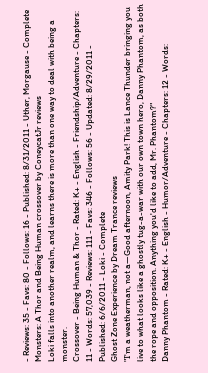- Reviews: 35 - Favs: 80 - Follows: 16 - Published: 8/31/2011 - Uther, Morgause - Complete
Monsters: A Thor and Being Human crossover by ConeycatJr reviews
Loki falls into another realm, and learns there is more than one way to deal with being a monster.
Crossover - Being Human & Thor - Rated: K+ - English - Friendship/Adventure - Chapters: 11 - Words: 57,039 - Reviews: 111 - Favs: 346 - Follows: 56 - Updated: 8/29/2011 - Published: 6/6/2011 - Loki - Complete
Ghost Zone Experience by Dream Trance reviews
"I'm a weatherman, not a—Good afternoon, Amity Park! This is Lance Thunder bringing you live to what looks like a ghostly tug-a-war with our own town hero, Danny Phantom, as both the rope and opposition. Anything you'd like to add, Mr. Phantom?"
Danny Phantom - Rated: K+ - English - Humor/Adventure - Chapters: 12 - Words: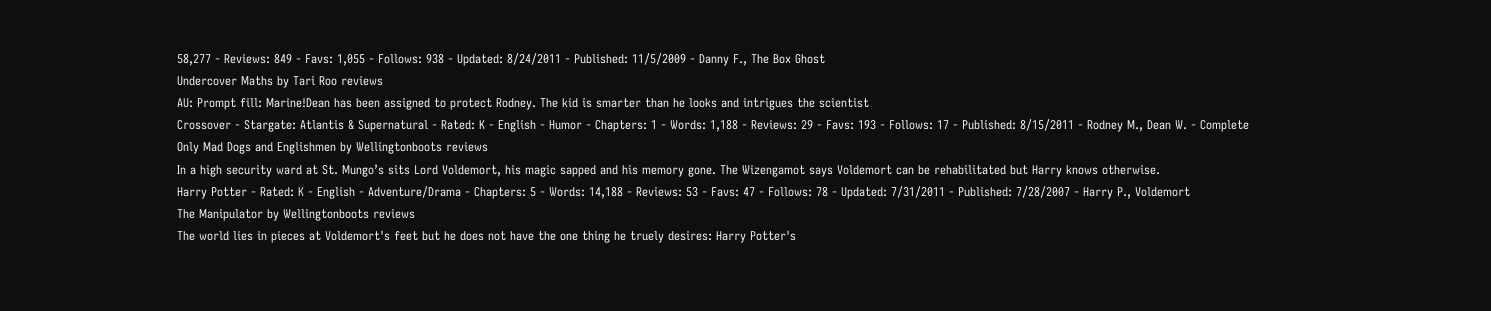58,277 - Reviews: 849 - Favs: 1,055 - Follows: 938 - Updated: 8/24/2011 - Published: 11/5/2009 - Danny F., The Box Ghost
Undercover Maths by Tari Roo reviews
AU: Prompt fill: Marine!Dean has been assigned to protect Rodney. The kid is smarter than he looks and intrigues the scientist
Crossover - Stargate: Atlantis & Supernatural - Rated: K - English - Humor - Chapters: 1 - Words: 1,188 - Reviews: 29 - Favs: 193 - Follows: 17 - Published: 8/15/2011 - Rodney M., Dean W. - Complete
Only Mad Dogs and Englishmen by Wellingtonboots reviews
In a high security ward at St. Mungo’s sits Lord Voldemort, his magic sapped and his memory gone. The Wizengamot says Voldemort can be rehabilitated but Harry knows otherwise.
Harry Potter - Rated: K - English - Adventure/Drama - Chapters: 5 - Words: 14,188 - Reviews: 53 - Favs: 47 - Follows: 78 - Updated: 7/31/2011 - Published: 7/28/2007 - Harry P., Voldemort
The Manipulator by Wellingtonboots reviews
The world lies in pieces at Voldemort's feet but he does not have the one thing he truely desires: Harry Potter's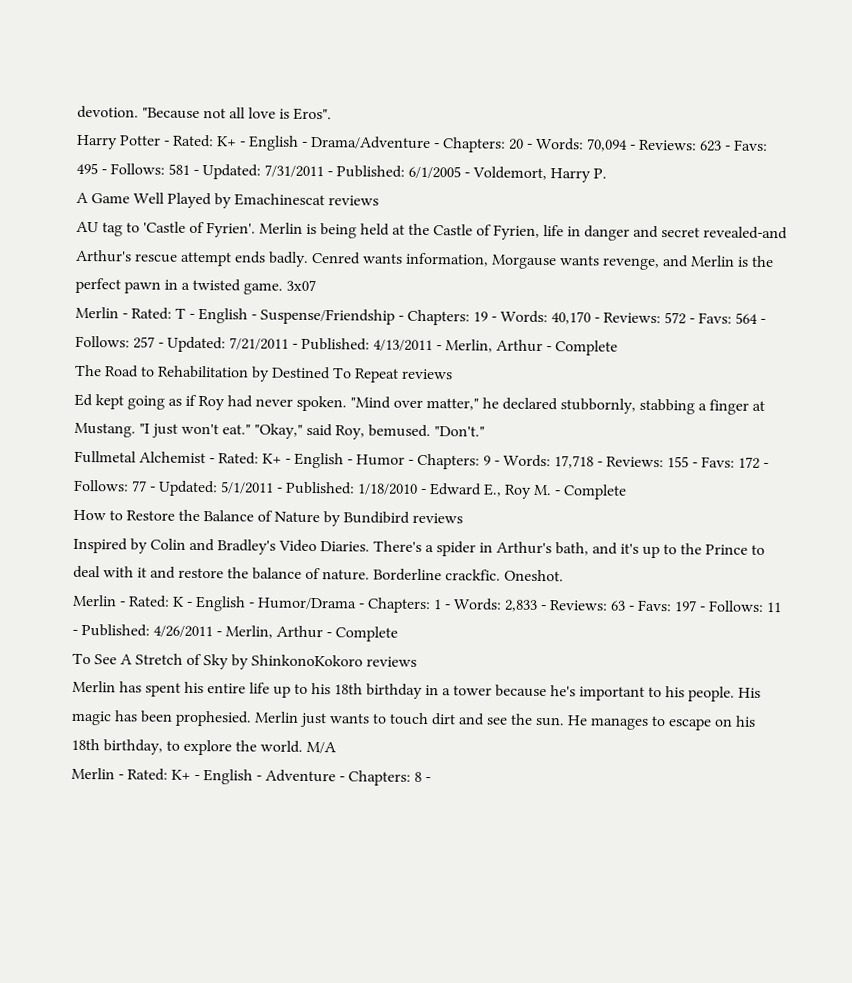devotion. "Because not all love is Eros".
Harry Potter - Rated: K+ - English - Drama/Adventure - Chapters: 20 - Words: 70,094 - Reviews: 623 - Favs: 495 - Follows: 581 - Updated: 7/31/2011 - Published: 6/1/2005 - Voldemort, Harry P.
A Game Well Played by Emachinescat reviews
AU tag to 'Castle of Fyrien'. Merlin is being held at the Castle of Fyrien, life in danger and secret revealed-and Arthur's rescue attempt ends badly. Cenred wants information, Morgause wants revenge, and Merlin is the perfect pawn in a twisted game. 3x07
Merlin - Rated: T - English - Suspense/Friendship - Chapters: 19 - Words: 40,170 - Reviews: 572 - Favs: 564 - Follows: 257 - Updated: 7/21/2011 - Published: 4/13/2011 - Merlin, Arthur - Complete
The Road to Rehabilitation by Destined To Repeat reviews
Ed kept going as if Roy had never spoken. "Mind over matter," he declared stubbornly, stabbing a finger at Mustang. "I just won't eat." "Okay," said Roy, bemused. "Don't."
Fullmetal Alchemist - Rated: K+ - English - Humor - Chapters: 9 - Words: 17,718 - Reviews: 155 - Favs: 172 - Follows: 77 - Updated: 5/1/2011 - Published: 1/18/2010 - Edward E., Roy M. - Complete
How to Restore the Balance of Nature by Bundibird reviews
Inspired by Colin and Bradley's Video Diaries. There's a spider in Arthur's bath, and it's up to the Prince to deal with it and restore the balance of nature. Borderline crackfic. Oneshot.
Merlin - Rated: K - English - Humor/Drama - Chapters: 1 - Words: 2,833 - Reviews: 63 - Favs: 197 - Follows: 11 - Published: 4/26/2011 - Merlin, Arthur - Complete
To See A Stretch of Sky by ShinkonoKokoro reviews
Merlin has spent his entire life up to his 18th birthday in a tower because he's important to his people. His magic has been prophesied. Merlin just wants to touch dirt and see the sun. He manages to escape on his 18th birthday, to explore the world. M/A
Merlin - Rated: K+ - English - Adventure - Chapters: 8 -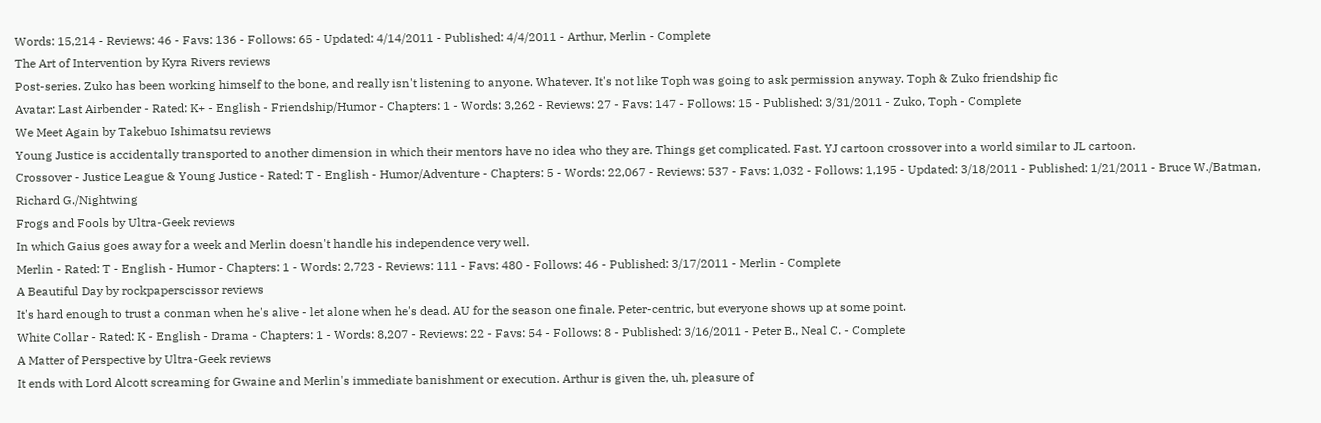Words: 15,214 - Reviews: 46 - Favs: 136 - Follows: 65 - Updated: 4/14/2011 - Published: 4/4/2011 - Arthur, Merlin - Complete
The Art of Intervention by Kyra Rivers reviews
Post-series. Zuko has been working himself to the bone, and really isn't listening to anyone. Whatever. It's not like Toph was going to ask permission anyway. Toph & Zuko friendship fic
Avatar: Last Airbender - Rated: K+ - English - Friendship/Humor - Chapters: 1 - Words: 3,262 - Reviews: 27 - Favs: 147 - Follows: 15 - Published: 3/31/2011 - Zuko, Toph - Complete
We Meet Again by Takebuo Ishimatsu reviews
Young Justice is accidentally transported to another dimension in which their mentors have no idea who they are. Things get complicated. Fast. YJ cartoon crossover into a world similar to JL cartoon.
Crossover - Justice League & Young Justice - Rated: T - English - Humor/Adventure - Chapters: 5 - Words: 22,067 - Reviews: 537 - Favs: 1,032 - Follows: 1,195 - Updated: 3/18/2011 - Published: 1/21/2011 - Bruce W./Batman, Richard G./Nightwing
Frogs and Fools by Ultra-Geek reviews
In which Gaius goes away for a week and Merlin doesn't handle his independence very well.
Merlin - Rated: T - English - Humor - Chapters: 1 - Words: 2,723 - Reviews: 111 - Favs: 480 - Follows: 46 - Published: 3/17/2011 - Merlin - Complete
A Beautiful Day by rockpaperscissor reviews
It's hard enough to trust a conman when he's alive - let alone when he's dead. AU for the season one finale. Peter-centric, but everyone shows up at some point.
White Collar - Rated: K - English - Drama - Chapters: 1 - Words: 8,207 - Reviews: 22 - Favs: 54 - Follows: 8 - Published: 3/16/2011 - Peter B., Neal C. - Complete
A Matter of Perspective by Ultra-Geek reviews
It ends with Lord Alcott screaming for Gwaine and Merlin's immediate banishment or execution. Arthur is given the, uh, pleasure of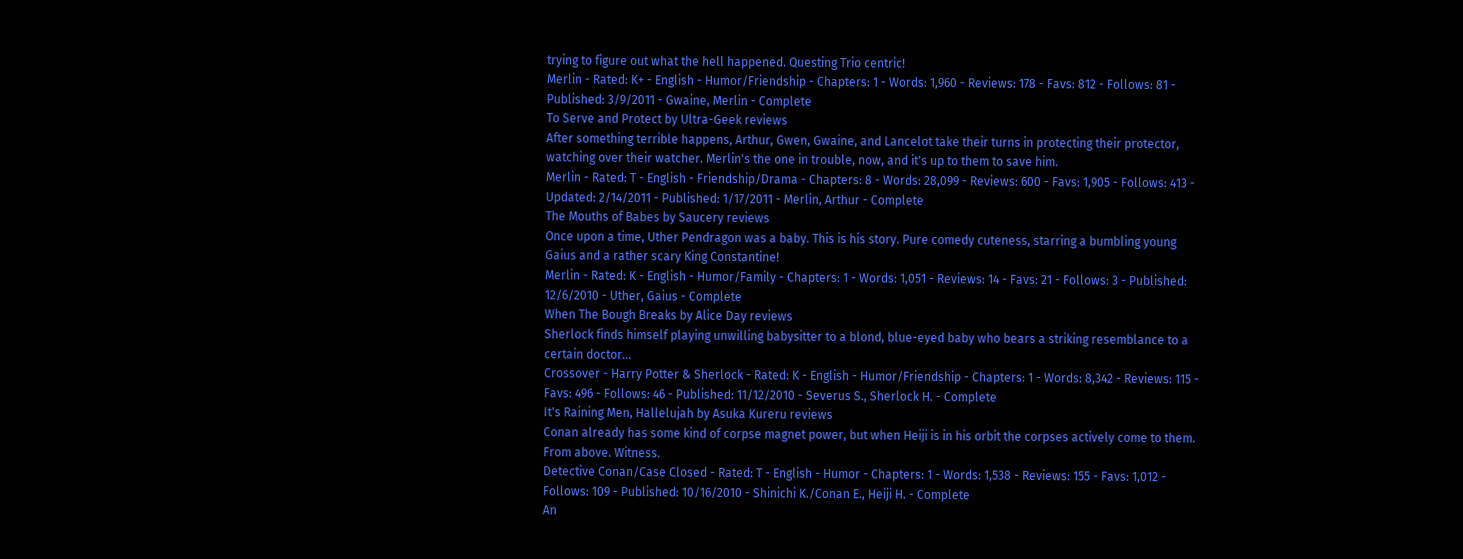trying to figure out what the hell happened. Questing Trio centric!
Merlin - Rated: K+ - English - Humor/Friendship - Chapters: 1 - Words: 1,960 - Reviews: 178 - Favs: 812 - Follows: 81 - Published: 3/9/2011 - Gwaine, Merlin - Complete
To Serve and Protect by Ultra-Geek reviews
After something terrible happens, Arthur, Gwen, Gwaine, and Lancelot take their turns in protecting their protector, watching over their watcher. Merlin's the one in trouble, now, and it's up to them to save him.
Merlin - Rated: T - English - Friendship/Drama - Chapters: 8 - Words: 28,099 - Reviews: 600 - Favs: 1,905 - Follows: 413 - Updated: 2/14/2011 - Published: 1/17/2011 - Merlin, Arthur - Complete
The Mouths of Babes by Saucery reviews
Once upon a time, Uther Pendragon was a baby. This is his story. Pure comedy cuteness, starring a bumbling young Gaius and a rather scary King Constantine!
Merlin - Rated: K - English - Humor/Family - Chapters: 1 - Words: 1,051 - Reviews: 14 - Favs: 21 - Follows: 3 - Published: 12/6/2010 - Uther, Gaius - Complete
When The Bough Breaks by Alice Day reviews
Sherlock finds himself playing unwilling babysitter to a blond, blue-eyed baby who bears a striking resemblance to a certain doctor...
Crossover - Harry Potter & Sherlock - Rated: K - English - Humor/Friendship - Chapters: 1 - Words: 8,342 - Reviews: 115 - Favs: 496 - Follows: 46 - Published: 11/12/2010 - Severus S., Sherlock H. - Complete
It's Raining Men, Hallelujah by Asuka Kureru reviews
Conan already has some kind of corpse magnet power, but when Heiji is in his orbit the corpses actively come to them. From above. Witness.
Detective Conan/Case Closed - Rated: T - English - Humor - Chapters: 1 - Words: 1,538 - Reviews: 155 - Favs: 1,012 - Follows: 109 - Published: 10/16/2010 - Shinichi K./Conan E., Heiji H. - Complete
An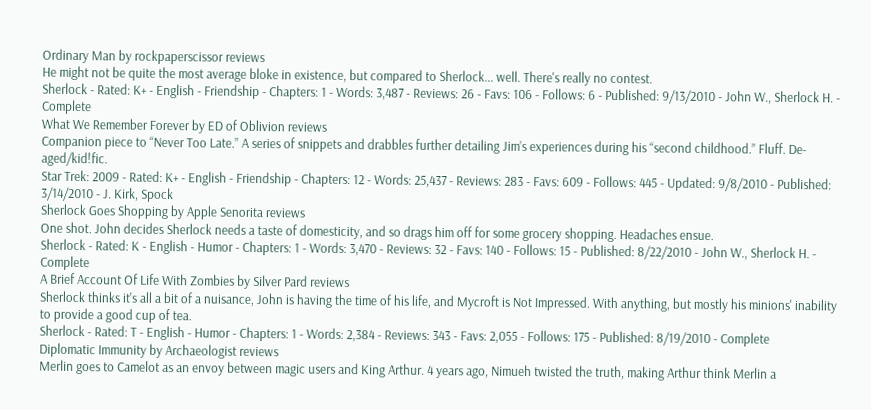Ordinary Man by rockpaperscissor reviews
He might not be quite the most average bloke in existence, but compared to Sherlock... well. There's really no contest.
Sherlock - Rated: K+ - English - Friendship - Chapters: 1 - Words: 3,487 - Reviews: 26 - Favs: 106 - Follows: 6 - Published: 9/13/2010 - John W., Sherlock H. - Complete
What We Remember Forever by ED of Oblivion reviews
Companion piece to “Never Too Late.” A series of snippets and drabbles further detailing Jim’s experiences during his “second childhood.” Fluff. De-aged/kid!fic.
Star Trek: 2009 - Rated: K+ - English - Friendship - Chapters: 12 - Words: 25,437 - Reviews: 283 - Favs: 609 - Follows: 445 - Updated: 9/8/2010 - Published: 3/14/2010 - J. Kirk, Spock
Sherlock Goes Shopping by Apple Senorita reviews
One shot. John decides Sherlock needs a taste of domesticity, and so drags him off for some grocery shopping. Headaches ensue.
Sherlock - Rated: K - English - Humor - Chapters: 1 - Words: 3,470 - Reviews: 32 - Favs: 140 - Follows: 15 - Published: 8/22/2010 - John W., Sherlock H. - Complete
A Brief Account Of Life With Zombies by Silver Pard reviews
Sherlock thinks it's all a bit of a nuisance, John is having the time of his life, and Mycroft is Not Impressed. With anything, but mostly his minions' inability to provide a good cup of tea.
Sherlock - Rated: T - English - Humor - Chapters: 1 - Words: 2,384 - Reviews: 343 - Favs: 2,055 - Follows: 175 - Published: 8/19/2010 - Complete
Diplomatic Immunity by Archaeologist reviews
Merlin goes to Camelot as an envoy between magic users and King Arthur. 4 years ago, Nimueh twisted the truth, making Arthur think Merlin a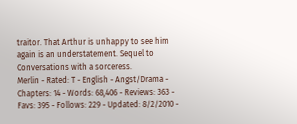traitor. That Arthur is unhappy to see him again is an understatement. Sequel to Conversations with a sorceress.
Merlin - Rated: T - English - Angst/Drama - Chapters: 14 - Words: 68,406 - Reviews: 363 - Favs: 395 - Follows: 229 - Updated: 8/2/2010 -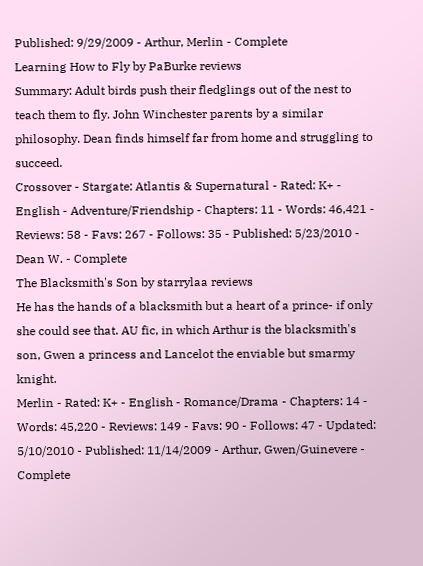Published: 9/29/2009 - Arthur, Merlin - Complete
Learning How to Fly by PaBurke reviews
Summary: Adult birds push their fledglings out of the nest to teach them to fly. John Winchester parents by a similar philosophy. Dean finds himself far from home and struggling to succeed.
Crossover - Stargate: Atlantis & Supernatural - Rated: K+ - English - Adventure/Friendship - Chapters: 11 - Words: 46,421 - Reviews: 58 - Favs: 267 - Follows: 35 - Published: 5/23/2010 - Dean W. - Complete
The Blacksmith's Son by starrylaa reviews
He has the hands of a blacksmith but a heart of a prince- if only she could see that. AU fic, in which Arthur is the blacksmith's son, Gwen a princess and Lancelot the enviable but smarmy knight.
Merlin - Rated: K+ - English - Romance/Drama - Chapters: 14 - Words: 45,220 - Reviews: 149 - Favs: 90 - Follows: 47 - Updated: 5/10/2010 - Published: 11/14/2009 - Arthur, Gwen/Guinevere - Complete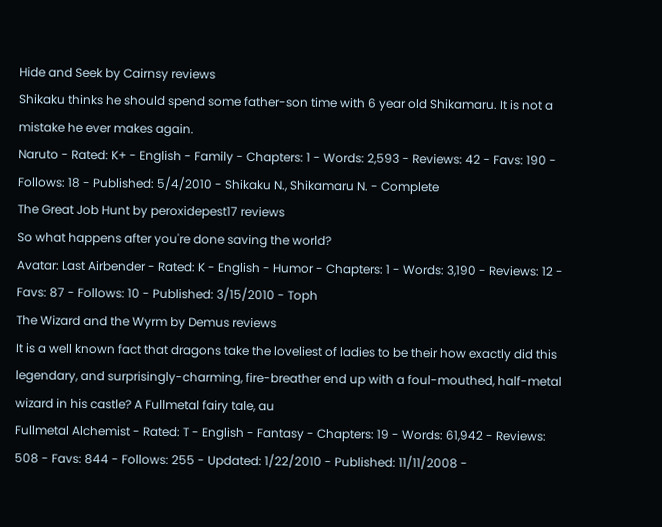Hide and Seek by Cairnsy reviews
Shikaku thinks he should spend some father-son time with 6 year old Shikamaru. It is not a mistake he ever makes again.
Naruto - Rated: K+ - English - Family - Chapters: 1 - Words: 2,593 - Reviews: 42 - Favs: 190 - Follows: 18 - Published: 5/4/2010 - Shikaku N., Shikamaru N. - Complete
The Great Job Hunt by peroxidepest17 reviews
So what happens after you're done saving the world?
Avatar: Last Airbender - Rated: K - English - Humor - Chapters: 1 - Words: 3,190 - Reviews: 12 - Favs: 87 - Follows: 10 - Published: 3/15/2010 - Toph
The Wizard and the Wyrm by Demus reviews
It is a well known fact that dragons take the loveliest of ladies to be their how exactly did this legendary, and surprisingly-charming, fire-breather end up with a foul-mouthed, half-metal wizard in his castle? A Fullmetal fairy tale, au
Fullmetal Alchemist - Rated: T - English - Fantasy - Chapters: 19 - Words: 61,942 - Reviews: 508 - Favs: 844 - Follows: 255 - Updated: 1/22/2010 - Published: 11/11/2008 -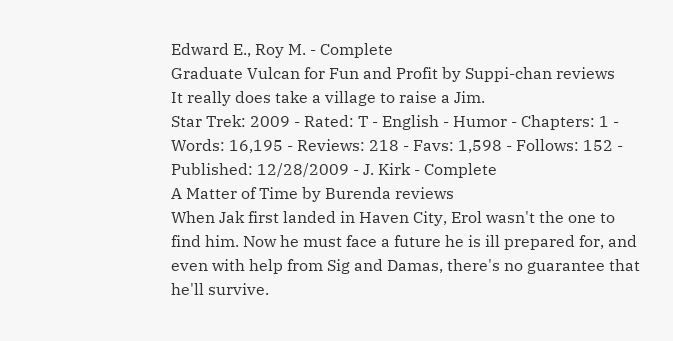Edward E., Roy M. - Complete
Graduate Vulcan for Fun and Profit by Suppi-chan reviews
It really does take a village to raise a Jim.
Star Trek: 2009 - Rated: T - English - Humor - Chapters: 1 - Words: 16,195 - Reviews: 218 - Favs: 1,598 - Follows: 152 - Published: 12/28/2009 - J. Kirk - Complete
A Matter of Time by Burenda reviews
When Jak first landed in Haven City, Erol wasn't the one to find him. Now he must face a future he is ill prepared for, and even with help from Sig and Damas, there's no guarantee that he'll survive.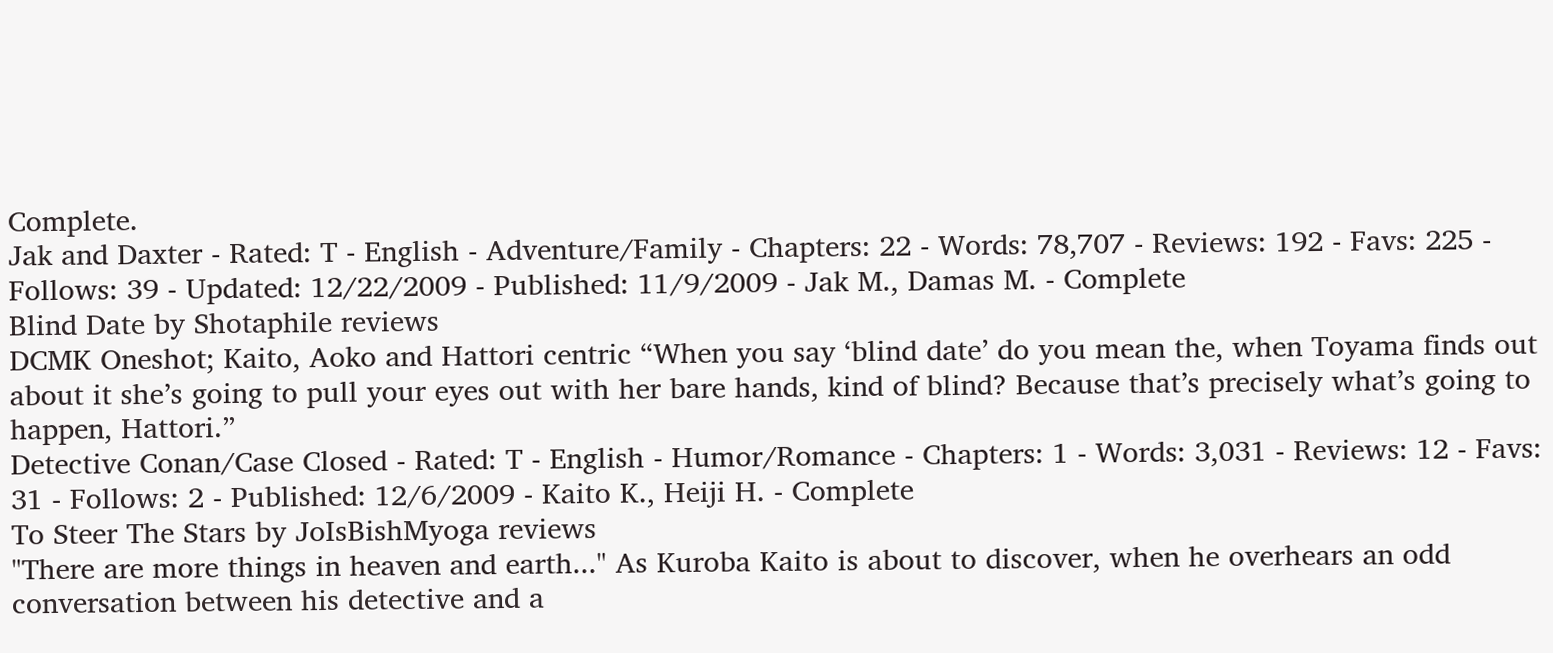Complete.
Jak and Daxter - Rated: T - English - Adventure/Family - Chapters: 22 - Words: 78,707 - Reviews: 192 - Favs: 225 - Follows: 39 - Updated: 12/22/2009 - Published: 11/9/2009 - Jak M., Damas M. - Complete
Blind Date by Shotaphile reviews
DCMK Oneshot; Kaito, Aoko and Hattori centric “When you say ‘blind date’ do you mean the, when Toyama finds out about it she’s going to pull your eyes out with her bare hands, kind of blind? Because that’s precisely what’s going to happen, Hattori.”
Detective Conan/Case Closed - Rated: T - English - Humor/Romance - Chapters: 1 - Words: 3,031 - Reviews: 12 - Favs: 31 - Follows: 2 - Published: 12/6/2009 - Kaito K., Heiji H. - Complete
To Steer The Stars by JoIsBishMyoga reviews
"There are more things in heaven and earth..." As Kuroba Kaito is about to discover, when he overhears an odd conversation between his detective and a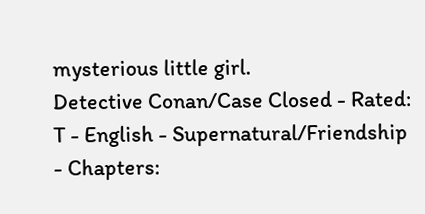mysterious little girl.
Detective Conan/Case Closed - Rated: T - English - Supernatural/Friendship - Chapters: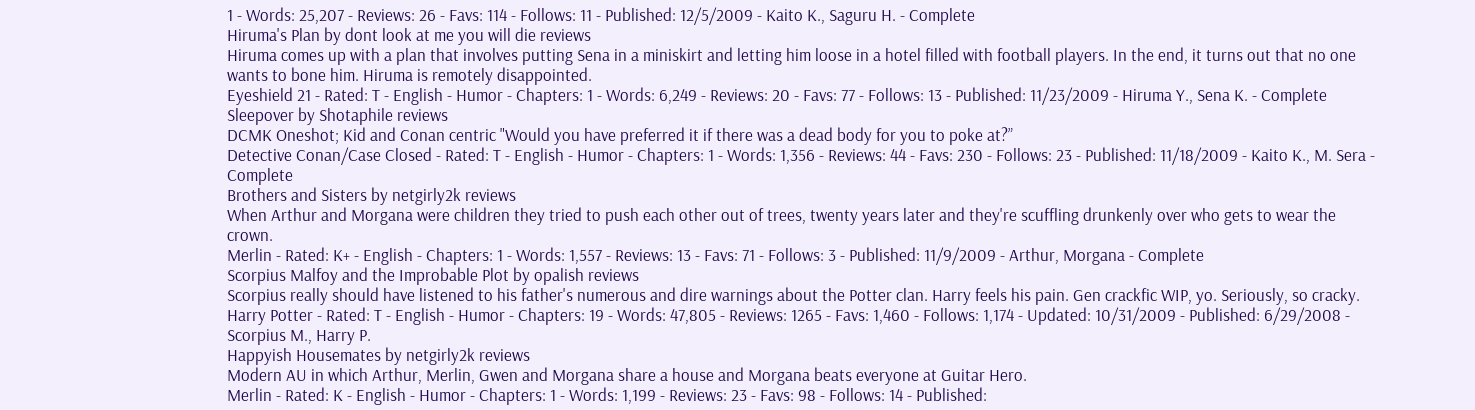1 - Words: 25,207 - Reviews: 26 - Favs: 114 - Follows: 11 - Published: 12/5/2009 - Kaito K., Saguru H. - Complete
Hiruma's Plan by dont look at me you will die reviews
Hiruma comes up with a plan that involves putting Sena in a miniskirt and letting him loose in a hotel filled with football players. In the end, it turns out that no one wants to bone him. Hiruma is remotely disappointed.
Eyeshield 21 - Rated: T - English - Humor - Chapters: 1 - Words: 6,249 - Reviews: 20 - Favs: 77 - Follows: 13 - Published: 11/23/2009 - Hiruma Y., Sena K. - Complete
Sleepover by Shotaphile reviews
DCMK Oneshot; Kid and Conan centric "Would you have preferred it if there was a dead body for you to poke at?”
Detective Conan/Case Closed - Rated: T - English - Humor - Chapters: 1 - Words: 1,356 - Reviews: 44 - Favs: 230 - Follows: 23 - Published: 11/18/2009 - Kaito K., M. Sera - Complete
Brothers and Sisters by netgirly2k reviews
When Arthur and Morgana were children they tried to push each other out of trees, twenty years later and they're scuffling drunkenly over who gets to wear the crown.
Merlin - Rated: K+ - English - Chapters: 1 - Words: 1,557 - Reviews: 13 - Favs: 71 - Follows: 3 - Published: 11/9/2009 - Arthur, Morgana - Complete
Scorpius Malfoy and the Improbable Plot by opalish reviews
Scorpius really should have listened to his father's numerous and dire warnings about the Potter clan. Harry feels his pain. Gen crackfic WIP, yo. Seriously, so cracky.
Harry Potter - Rated: T - English - Humor - Chapters: 19 - Words: 47,805 - Reviews: 1265 - Favs: 1,460 - Follows: 1,174 - Updated: 10/31/2009 - Published: 6/29/2008 - Scorpius M., Harry P.
Happyish Housemates by netgirly2k reviews
Modern AU in which Arthur, Merlin, Gwen and Morgana share a house and Morgana beats everyone at Guitar Hero.
Merlin - Rated: K - English - Humor - Chapters: 1 - Words: 1,199 - Reviews: 23 - Favs: 98 - Follows: 14 - Published: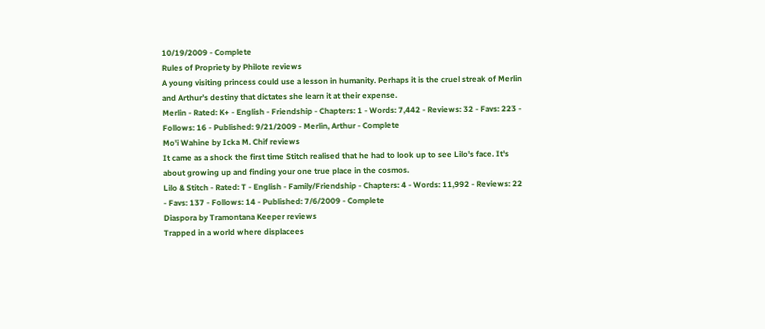10/19/2009 - Complete
Rules of Propriety by Philote reviews
A young visiting princess could use a lesson in humanity. Perhaps it is the cruel streak of Merlin and Arthur’s destiny that dictates she learn it at their expense.
Merlin - Rated: K+ - English - Friendship - Chapters: 1 - Words: 7,442 - Reviews: 32 - Favs: 223 - Follows: 16 - Published: 9/21/2009 - Merlin, Arthur - Complete
Mo'i Wahine by Icka M. Chif reviews
It came as a shock the first time Stitch realised that he had to look up to see Lilo's face. It's about growing up and finding your one true place in the cosmos.
Lilo & Stitch - Rated: T - English - Family/Friendship - Chapters: 4 - Words: 11,992 - Reviews: 22 - Favs: 137 - Follows: 14 - Published: 7/6/2009 - Complete
Diaspora by Tramontana Keeper reviews
Trapped in a world where displacees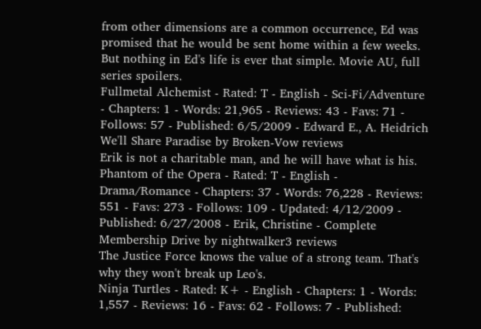from other dimensions are a common occurrence, Ed was promised that he would be sent home within a few weeks. But nothing in Ed's life is ever that simple. Movie AU, full series spoilers.
Fullmetal Alchemist - Rated: T - English - Sci-Fi/Adventure - Chapters: 1 - Words: 21,965 - Reviews: 43 - Favs: 71 - Follows: 57 - Published: 6/5/2009 - Edward E., A. Heidrich
We'll Share Paradise by Broken-Vow reviews
Erik is not a charitable man, and he will have what is his.
Phantom of the Opera - Rated: T - English - Drama/Romance - Chapters: 37 - Words: 76,228 - Reviews: 551 - Favs: 273 - Follows: 109 - Updated: 4/12/2009 - Published: 6/27/2008 - Erik, Christine - Complete
Membership Drive by nightwalker3 reviews
The Justice Force knows the value of a strong team. That's why they won't break up Leo's.
Ninja Turtles - Rated: K+ - English - Chapters: 1 - Words: 1,557 - Reviews: 16 - Favs: 62 - Follows: 7 - Published: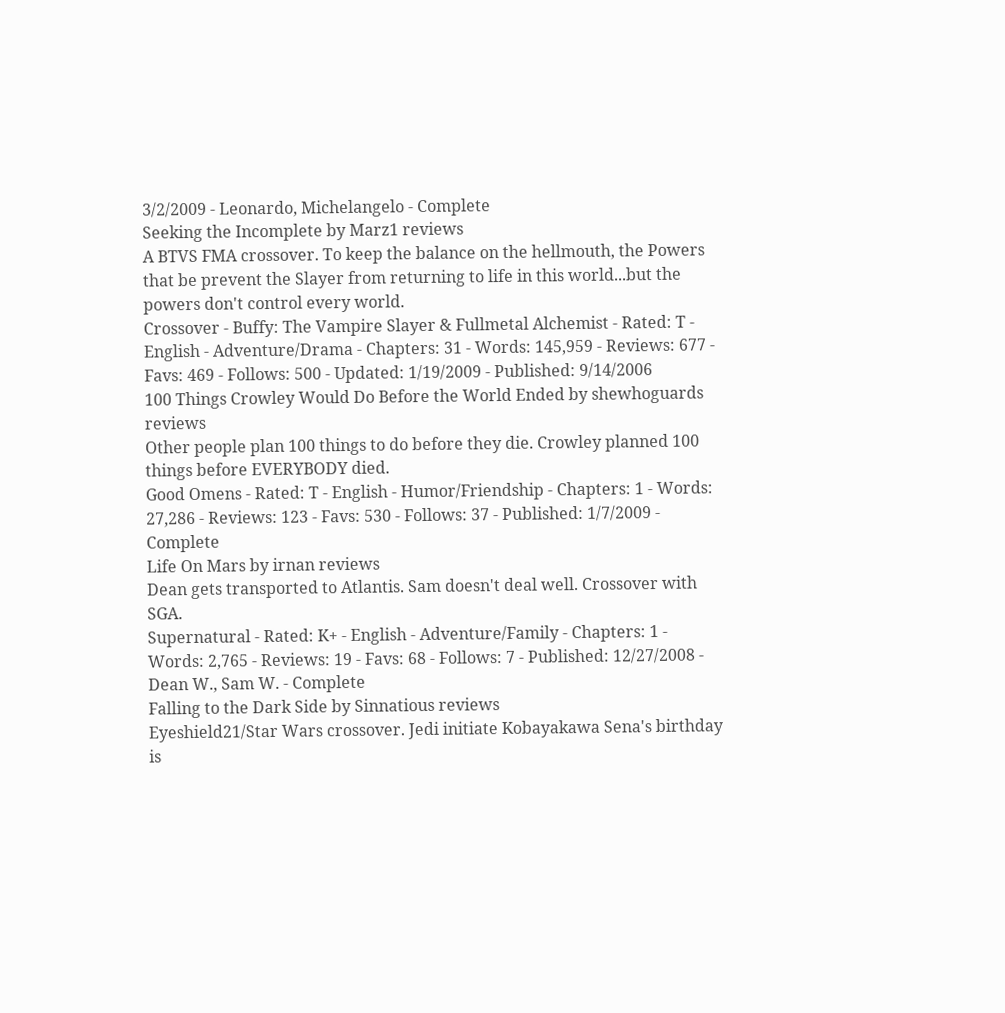3/2/2009 - Leonardo, Michelangelo - Complete
Seeking the Incomplete by Marz1 reviews
A BTVS FMA crossover. To keep the balance on the hellmouth, the Powers that be prevent the Slayer from returning to life in this world...but the powers don't control every world.
Crossover - Buffy: The Vampire Slayer & Fullmetal Alchemist - Rated: T - English - Adventure/Drama - Chapters: 31 - Words: 145,959 - Reviews: 677 - Favs: 469 - Follows: 500 - Updated: 1/19/2009 - Published: 9/14/2006
100 Things Crowley Would Do Before the World Ended by shewhoguards reviews
Other people plan 100 things to do before they die. Crowley planned 100 things before EVERYBODY died.
Good Omens - Rated: T - English - Humor/Friendship - Chapters: 1 - Words: 27,286 - Reviews: 123 - Favs: 530 - Follows: 37 - Published: 1/7/2009 - Complete
Life On Mars by irnan reviews
Dean gets transported to Atlantis. Sam doesn't deal well. Crossover with SGA.
Supernatural - Rated: K+ - English - Adventure/Family - Chapters: 1 - Words: 2,765 - Reviews: 19 - Favs: 68 - Follows: 7 - Published: 12/27/2008 - Dean W., Sam W. - Complete
Falling to the Dark Side by Sinnatious reviews
Eyeshield21/Star Wars crossover. Jedi initiate Kobayakawa Sena's birthday is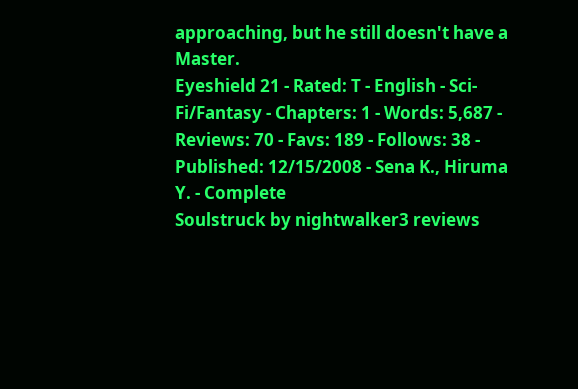approaching, but he still doesn't have a Master.
Eyeshield 21 - Rated: T - English - Sci-Fi/Fantasy - Chapters: 1 - Words: 5,687 - Reviews: 70 - Favs: 189 - Follows: 38 - Published: 12/15/2008 - Sena K., Hiruma Y. - Complete
Soulstruck by nightwalker3 reviews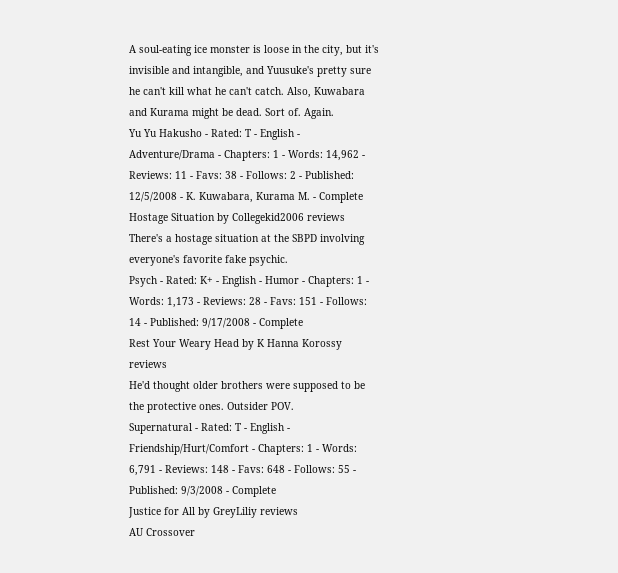A soul-eating ice monster is loose in the city, but it's invisible and intangible, and Yuusuke's pretty sure he can't kill what he can't catch. Also, Kuwabara and Kurama might be dead. Sort of. Again.
Yu Yu Hakusho - Rated: T - English - Adventure/Drama - Chapters: 1 - Words: 14,962 - Reviews: 11 - Favs: 38 - Follows: 2 - Published: 12/5/2008 - K. Kuwabara, Kurama M. - Complete
Hostage Situation by Collegekid2006 reviews
There's a hostage situation at the SBPD involving everyone's favorite fake psychic.
Psych - Rated: K+ - English - Humor - Chapters: 1 - Words: 1,173 - Reviews: 28 - Favs: 151 - Follows: 14 - Published: 9/17/2008 - Complete
Rest Your Weary Head by K Hanna Korossy reviews
He'd thought older brothers were supposed to be the protective ones. Outsider POV.
Supernatural - Rated: T - English - Friendship/Hurt/Comfort - Chapters: 1 - Words: 6,791 - Reviews: 148 - Favs: 648 - Follows: 55 - Published: 9/3/2008 - Complete
Justice for All by GreyLiliy reviews
AU Crossover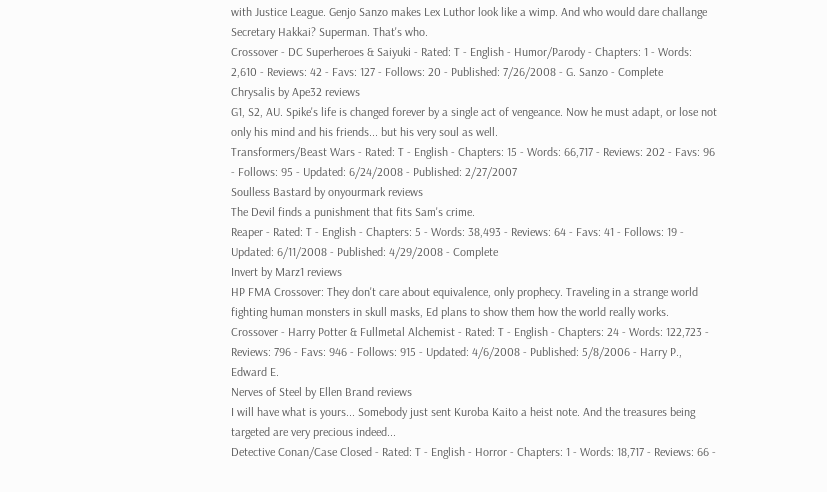with Justice League. Genjo Sanzo makes Lex Luthor look like a wimp. And who would dare challange Secretary Hakkai? Superman. That's who.
Crossover - DC Superheroes & Saiyuki - Rated: T - English - Humor/Parody - Chapters: 1 - Words: 2,610 - Reviews: 42 - Favs: 127 - Follows: 20 - Published: 7/26/2008 - G. Sanzo - Complete
Chrysalis by Ape32 reviews
G1, S2, AU. Spike's life is changed forever by a single act of vengeance. Now he must adapt, or lose not only his mind and his friends... but his very soul as well.
Transformers/Beast Wars - Rated: T - English - Chapters: 15 - Words: 66,717 - Reviews: 202 - Favs: 96 - Follows: 95 - Updated: 6/24/2008 - Published: 2/27/2007
Soulless Bastard by onyourmark reviews
The Devil finds a punishment that fits Sam's crime.
Reaper - Rated: T - English - Chapters: 5 - Words: 38,493 - Reviews: 64 - Favs: 41 - Follows: 19 - Updated: 6/11/2008 - Published: 4/29/2008 - Complete
Invert by Marz1 reviews
HP FMA Crossover: They don't care about equivalence, only prophecy. Traveling in a strange world fighting human monsters in skull masks, Ed plans to show them how the world really works.
Crossover - Harry Potter & Fullmetal Alchemist - Rated: T - English - Chapters: 24 - Words: 122,723 - Reviews: 796 - Favs: 946 - Follows: 915 - Updated: 4/6/2008 - Published: 5/8/2006 - Harry P., Edward E.
Nerves of Steel by Ellen Brand reviews
I will have what is yours... Somebody just sent Kuroba Kaito a heist note. And the treasures being targeted are very precious indeed...
Detective Conan/Case Closed - Rated: T - English - Horror - Chapters: 1 - Words: 18,717 - Reviews: 66 -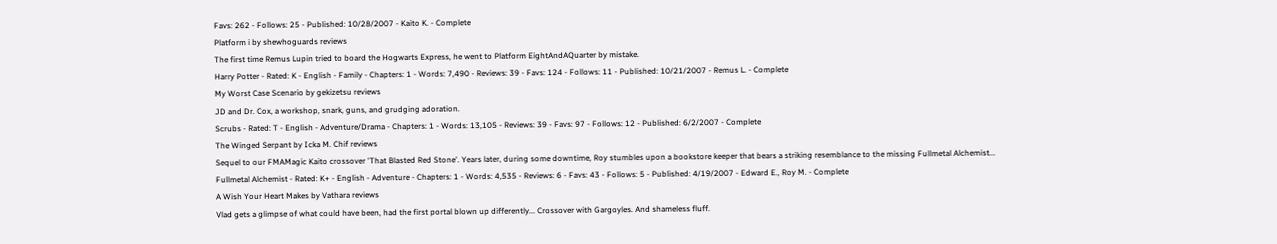Favs: 262 - Follows: 25 - Published: 10/28/2007 - Kaito K. - Complete
Platform i by shewhoguards reviews
The first time Remus Lupin tried to board the Hogwarts Express, he went to Platform EightAndAQuarter by mistake.
Harry Potter - Rated: K - English - Family - Chapters: 1 - Words: 7,490 - Reviews: 39 - Favs: 124 - Follows: 11 - Published: 10/21/2007 - Remus L. - Complete
My Worst Case Scenario by gekizetsu reviews
JD and Dr. Cox, a workshop, snark, guns, and grudging adoration.
Scrubs - Rated: T - English - Adventure/Drama - Chapters: 1 - Words: 13,105 - Reviews: 39 - Favs: 97 - Follows: 12 - Published: 6/2/2007 - Complete
The Winged Serpant by Icka M. Chif reviews
Sequel to our FMAMagic Kaito crossover 'That Blasted Red Stone'. Years later, during some downtime, Roy stumbles upon a bookstore keeper that bears a striking resemblance to the missing Fullmetal Alchemist...
Fullmetal Alchemist - Rated: K+ - English - Adventure - Chapters: 1 - Words: 4,535 - Reviews: 6 - Favs: 43 - Follows: 5 - Published: 4/19/2007 - Edward E., Roy M. - Complete
A Wish Your Heart Makes by Vathara reviews
Vlad gets a glimpse of what could have been, had the first portal blown up differently... Crossover with Gargoyles. And shameless fluff.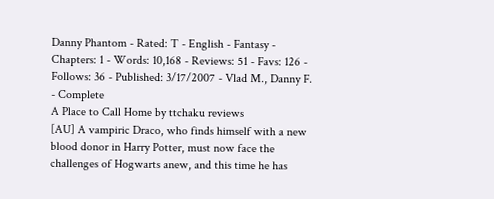Danny Phantom - Rated: T - English - Fantasy - Chapters: 1 - Words: 10,168 - Reviews: 51 - Favs: 126 - Follows: 36 - Published: 3/17/2007 - Vlad M., Danny F. - Complete
A Place to Call Home by ttchaku reviews
[AU] A vampiric Draco, who finds himself with a new blood donor in Harry Potter, must now face the challenges of Hogwarts anew, and this time he has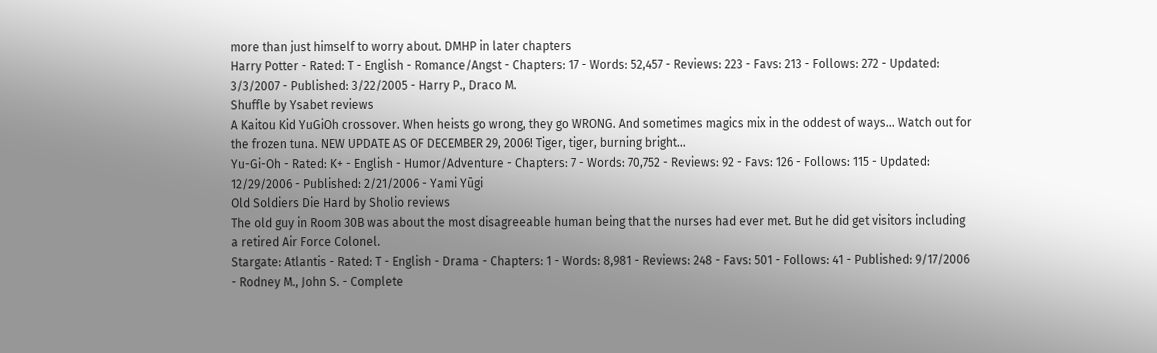more than just himself to worry about. DMHP in later chapters
Harry Potter - Rated: T - English - Romance/Angst - Chapters: 17 - Words: 52,457 - Reviews: 223 - Favs: 213 - Follows: 272 - Updated: 3/3/2007 - Published: 3/22/2005 - Harry P., Draco M.
Shuffle by Ysabet reviews
A Kaitou Kid YuGiOh crossover. When heists go wrong, they go WRONG. And sometimes magics mix in the oddest of ways... Watch out for the frozen tuna. NEW UPDATE AS OF DECEMBER 29, 2006! Tiger, tiger, burning bright...
Yu-Gi-Oh - Rated: K+ - English - Humor/Adventure - Chapters: 7 - Words: 70,752 - Reviews: 92 - Favs: 126 - Follows: 115 - Updated: 12/29/2006 - Published: 2/21/2006 - Yami Yūgi
Old Soldiers Die Hard by Sholio reviews
The old guy in Room 30B was about the most disagreeable human being that the nurses had ever met. But he did get visitors including a retired Air Force Colonel.
Stargate: Atlantis - Rated: T - English - Drama - Chapters: 1 - Words: 8,981 - Reviews: 248 - Favs: 501 - Follows: 41 - Published: 9/17/2006 - Rodney M., John S. - Complete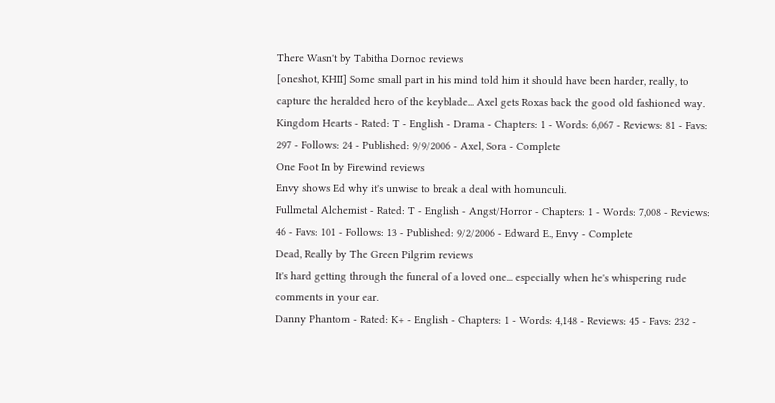There Wasn't by Tabitha Dornoc reviews
[oneshot, KHII] Some small part in his mind told him it should have been harder, really, to capture the heralded hero of the keyblade... Axel gets Roxas back the good old fashioned way.
Kingdom Hearts - Rated: T - English - Drama - Chapters: 1 - Words: 6,067 - Reviews: 81 - Favs: 297 - Follows: 24 - Published: 9/9/2006 - Axel, Sora - Complete
One Foot In by Firewind reviews
Envy shows Ed why it's unwise to break a deal with homunculi.
Fullmetal Alchemist - Rated: T - English - Angst/Horror - Chapters: 1 - Words: 7,008 - Reviews: 46 - Favs: 101 - Follows: 13 - Published: 9/2/2006 - Edward E., Envy - Complete
Dead, Really by The Green Pilgrim reviews
It's hard getting through the funeral of a loved one... especially when he's whispering rude comments in your ear.
Danny Phantom - Rated: K+ - English - Chapters: 1 - Words: 4,148 - Reviews: 45 - Favs: 232 -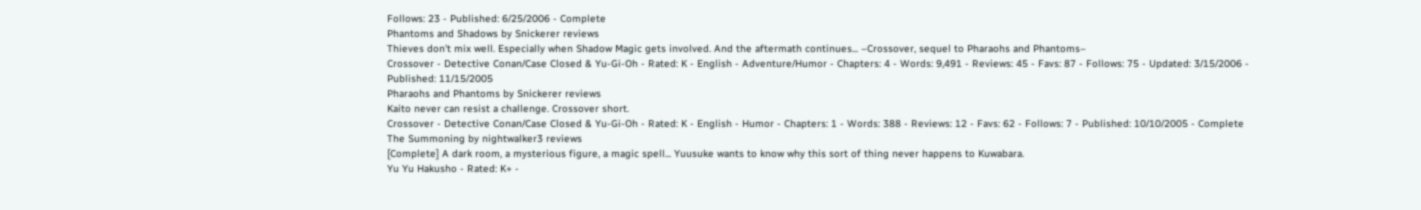Follows: 23 - Published: 6/25/2006 - Complete
Phantoms and Shadows by Snickerer reviews
Thieves don't mix well. Especially when Shadow Magic gets involved. And the aftermath continues... –Crossover, sequel to Pharaohs and Phantoms–
Crossover - Detective Conan/Case Closed & Yu-Gi-Oh - Rated: K - English - Adventure/Humor - Chapters: 4 - Words: 9,491 - Reviews: 45 - Favs: 87 - Follows: 75 - Updated: 3/15/2006 - Published: 11/15/2005
Pharaohs and Phantoms by Snickerer reviews
Kaito never can resist a challenge. Crossover short.
Crossover - Detective Conan/Case Closed & Yu-Gi-Oh - Rated: K - English - Humor - Chapters: 1 - Words: 388 - Reviews: 12 - Favs: 62 - Follows: 7 - Published: 10/10/2005 - Complete
The Summoning by nightwalker3 reviews
[Complete] A dark room, a mysterious figure, a magic spell... Yuusuke wants to know why this sort of thing never happens to Kuwabara.
Yu Yu Hakusho - Rated: K+ -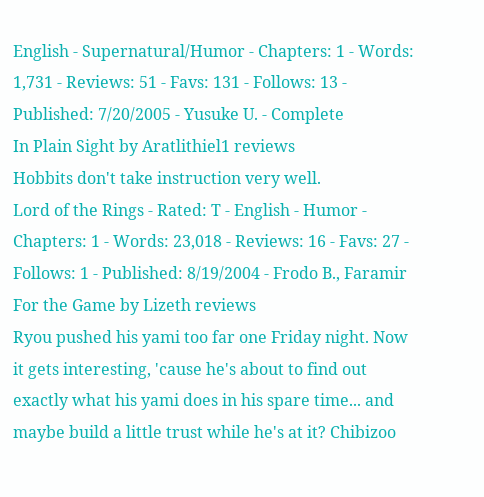English - Supernatural/Humor - Chapters: 1 - Words: 1,731 - Reviews: 51 - Favs: 131 - Follows: 13 - Published: 7/20/2005 - Yusuke U. - Complete
In Plain Sight by Aratlithiel1 reviews
Hobbits don't take instruction very well.
Lord of the Rings - Rated: T - English - Humor - Chapters: 1 - Words: 23,018 - Reviews: 16 - Favs: 27 - Follows: 1 - Published: 8/19/2004 - Frodo B., Faramir
For the Game by Lizeth reviews
Ryou pushed his yami too far one Friday night. Now it gets interesting, 'cause he's about to find out exactly what his yami does in his spare time... and maybe build a little trust while he's at it? Chibizoo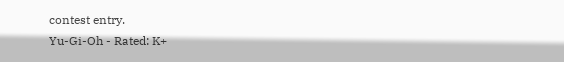contest entry.
Yu-Gi-Oh - Rated: K+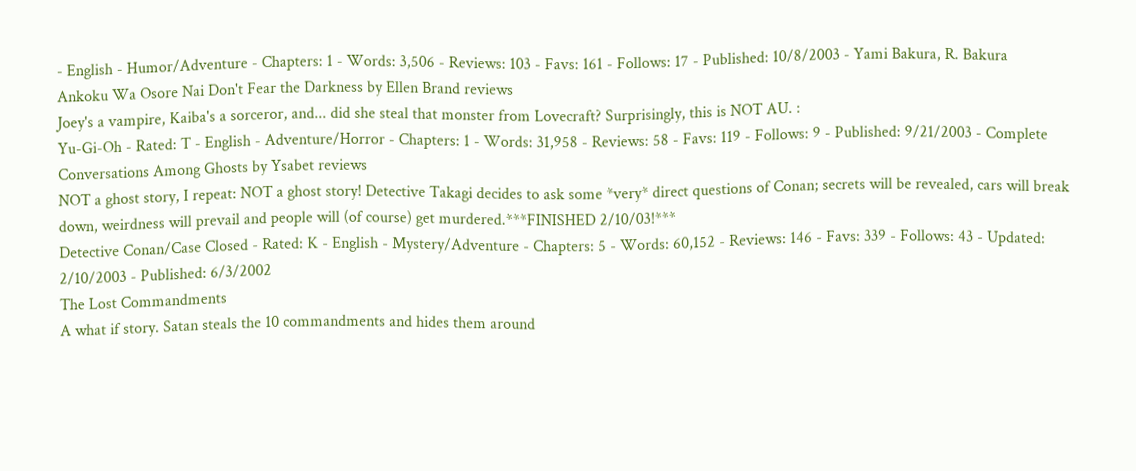- English - Humor/Adventure - Chapters: 1 - Words: 3,506 - Reviews: 103 - Favs: 161 - Follows: 17 - Published: 10/8/2003 - Yami Bakura, R. Bakura
Ankoku Wa Osore Nai Don't Fear the Darkness by Ellen Brand reviews
Joey's a vampire, Kaiba's a sorceror, and... did she steal that monster from Lovecraft? Surprisingly, this is NOT AU. :
Yu-Gi-Oh - Rated: T - English - Adventure/Horror - Chapters: 1 - Words: 31,958 - Reviews: 58 - Favs: 119 - Follows: 9 - Published: 9/21/2003 - Complete
Conversations Among Ghosts by Ysabet reviews
NOT a ghost story, I repeat: NOT a ghost story! Detective Takagi decides to ask some *very* direct questions of Conan; secrets will be revealed, cars will break down, weirdness will prevail and people will (of course) get murdered.***FINISHED 2/10/03!***
Detective Conan/Case Closed - Rated: K - English - Mystery/Adventure - Chapters: 5 - Words: 60,152 - Reviews: 146 - Favs: 339 - Follows: 43 - Updated: 2/10/2003 - Published: 6/3/2002
The Lost Commandments
A what if story. Satan steals the 10 commandments and hides them around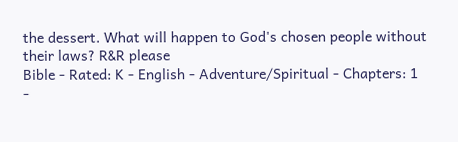the dessert. What will happen to God's chosen people without their laws? R&R please
Bible - Rated: K - English - Adventure/Spiritual - Chapters: 1 -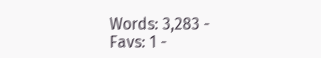Words: 3,283 - Favs: 1 -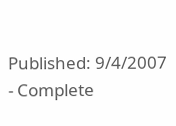Published: 9/4/2007 - Complete